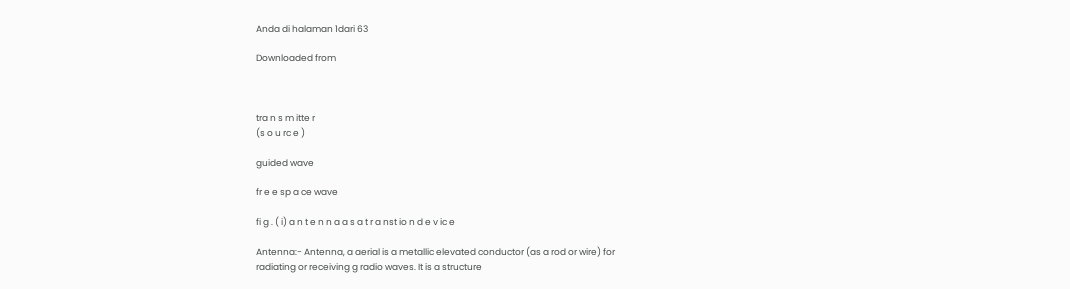Anda di halaman 1dari 63

Downloaded from



tra n s m itte r
(s o u rc e )

guided wave

fr e e sp a ce wave

fi g . ( i) a n t e n n a a s a t r a nst io n d e v ic e

Antenna:- Antenna, a aerial is a metallic elevated conductor (as a rod or wire) for
radiating or receiving g radio waves. It is a structure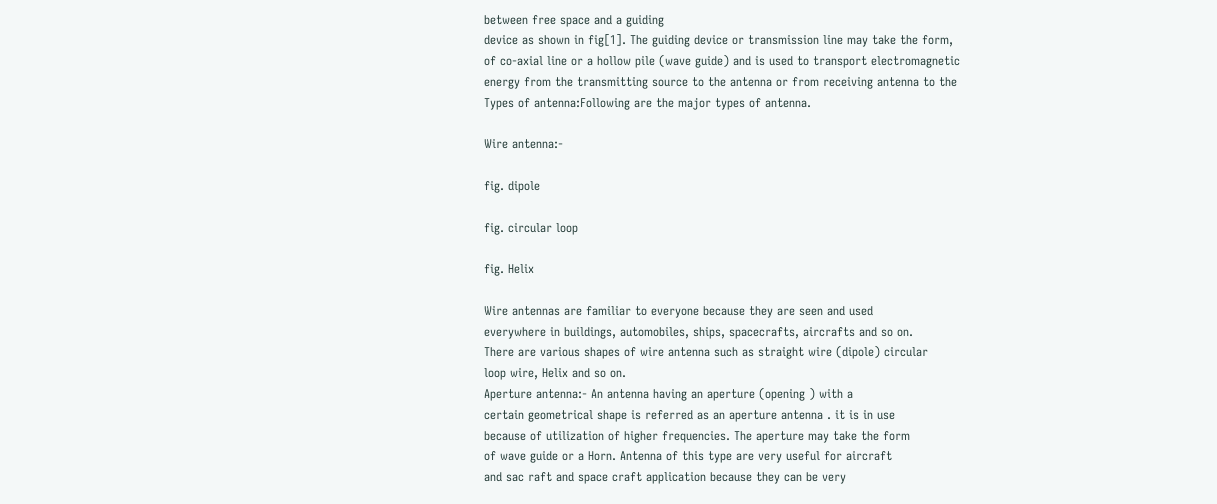between free space and a guiding
device as shown in fig[1]. The guiding device or transmission line may take the form,
of co-axial line or a hollow pile (wave guide) and is used to transport electromagnetic
energy from the transmitting source to the antenna or from receiving antenna to the
Types of antenna:Following are the major types of antenna.

Wire antenna:-

fig. dipole

fig. circular loop

fig. Helix

Wire antennas are familiar to everyone because they are seen and used
everywhere in buildings, automobiles, ships, spacecrafts, aircrafts and so on.
There are various shapes of wire antenna such as straight wire (dipole) circular
loop wire, Helix and so on.
Aperture antenna:- An antenna having an aperture (opening ) with a
certain geometrical shape is referred as an aperture antenna . it is in use
because of utilization of higher frequencies. The aperture may take the form
of wave guide or a Horn. Antenna of this type are very useful for aircraft
and sac raft and space craft application because they can be very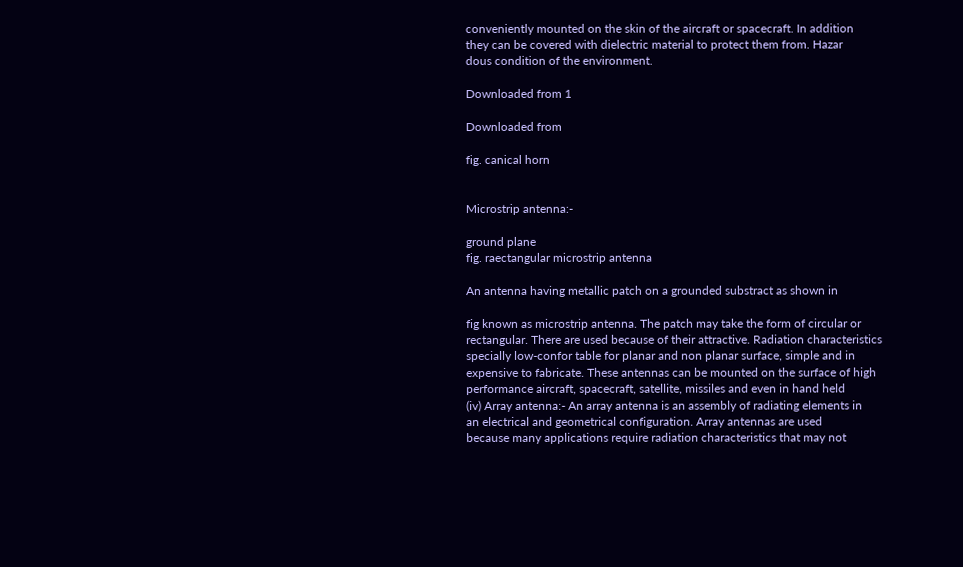conveniently mounted on the skin of the aircraft or spacecraft. In addition
they can be covered with dielectric material to protect them from. Hazar
dous condition of the environment.

Downloaded from 1

Downloaded from

fig. canical horn


Microstrip antenna:-

ground plane
fig. raectangular microstrip antenna

An antenna having metallic patch on a grounded substract as shown in

fig known as microstrip antenna. The patch may take the form of circular or
rectangular. There are used because of their attractive. Radiation characteristics
specially low-confor table for planar and non planar surface, simple and in
expensive to fabricate. These antennas can be mounted on the surface of high
performance aircraft, spacecraft, satellite, missiles and even in hand held
(iv) Array antenna:- An array antenna is an assembly of radiating elements in
an electrical and geometrical configuration. Array antennas are used
because many applications require radiation characteristics that may not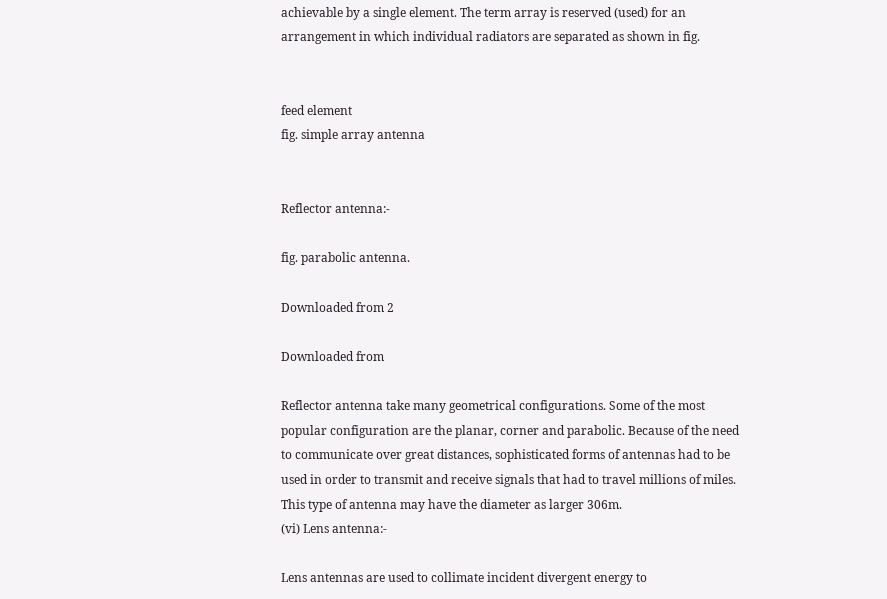achievable by a single element. The term array is reserved (used) for an
arrangement in which individual radiators are separated as shown in fig.


feed element
fig. simple array antenna


Reflector antenna:-

fig. parabolic antenna.

Downloaded from 2

Downloaded from

Reflector antenna take many geometrical configurations. Some of the most
popular configuration are the planar, corner and parabolic. Because of the need
to communicate over great distances, sophisticated forms of antennas had to be
used in order to transmit and receive signals that had to travel millions of miles.
This type of antenna may have the diameter as larger 306m.
(vi) Lens antenna:-

Lens antennas are used to collimate incident divergent energy to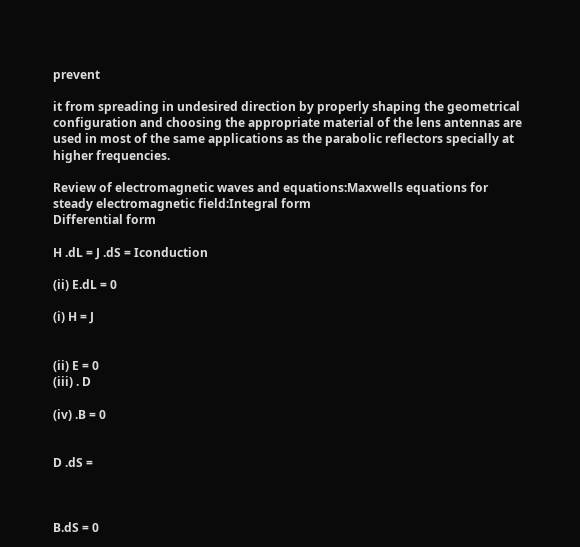prevent

it from spreading in undesired direction by properly shaping the geometrical
configuration and choosing the appropriate material of the lens antennas are
used in most of the same applications as the parabolic reflectors specially at
higher frequencies.

Review of electromagnetic waves and equations:Maxwells equations for steady electromagnetic field:Integral form
Differential form

H .dL = J .dS = Iconduction

(ii) E.dL = 0

(i) H = J


(ii) E = 0
(iii) . D

(iv) .B = 0


D .dS =



B.dS = 0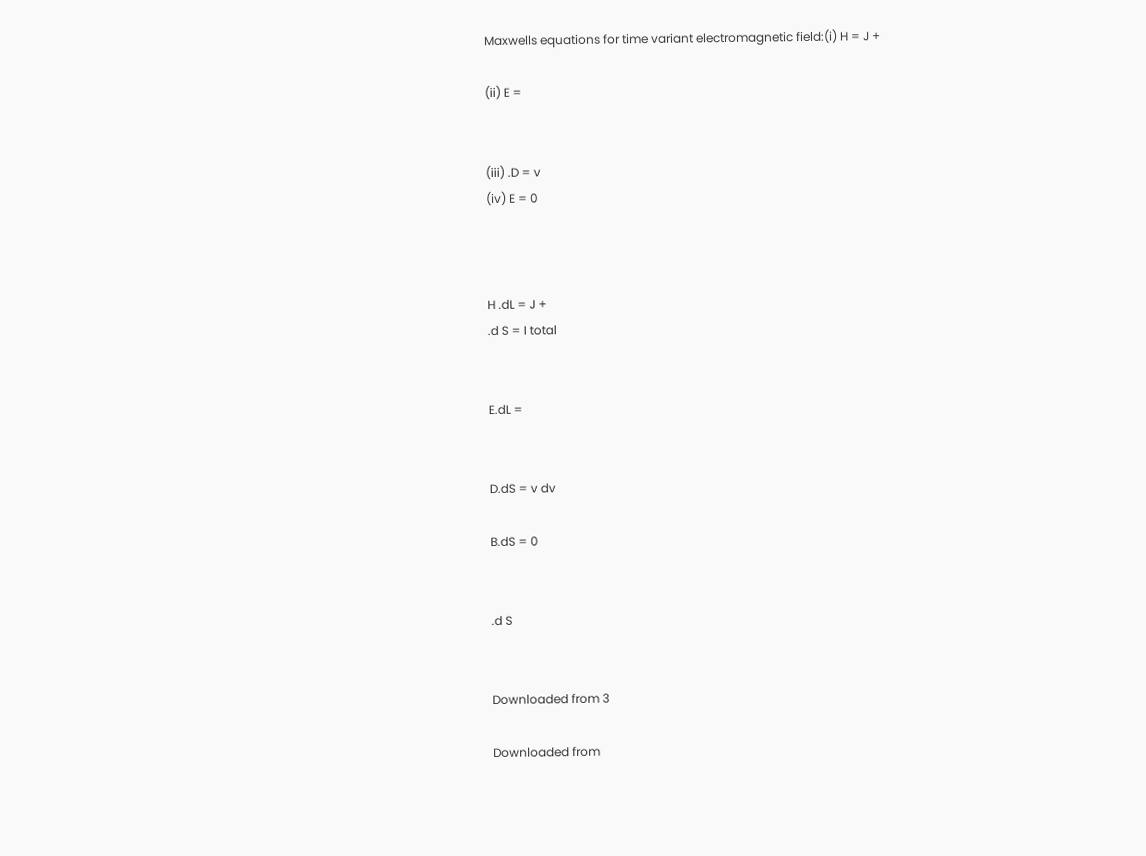Maxwells equations for time variant electromagnetic field:(i) H = J +

(ii) E =


(iii) .D = v
(iv) E = 0



H .dL = J +
.d S = I total


E.dL =


D.dS = v dv

B.dS = 0


.d S


Downloaded from 3

Downloaded from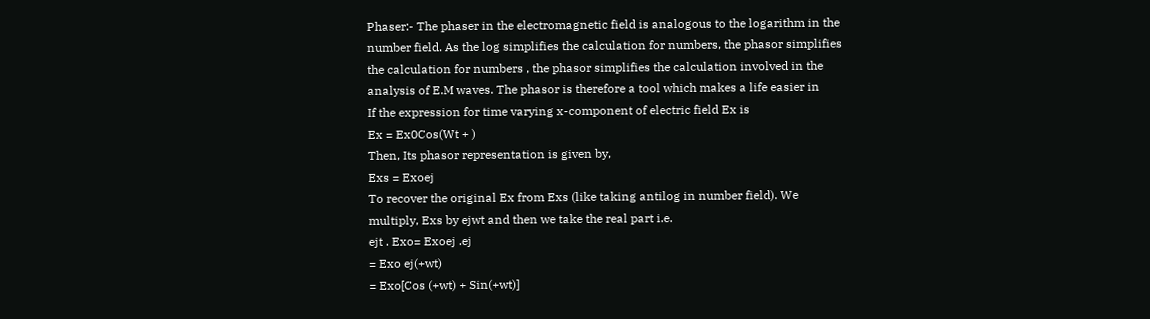Phaser:- The phaser in the electromagnetic field is analogous to the logarithm in the
number field. As the log simplifies the calculation for numbers, the phasor simplifies
the calculation for numbers , the phasor simplifies the calculation involved in the
analysis of E.M waves. The phasor is therefore a tool which makes a life easier in
If the expression for time varying x-component of electric field Ex is
Ex = Ex0Cos(Wt + )
Then, Its phasor representation is given by,
Exs = Exoej
To recover the original Ex from Exs (like taking antilog in number field). We
multiply, Exs by ejwt and then we take the real part i.e.
ejt . Exo= Exoej .ej
= Exo ej(+wt)
= Exo[Cos (+wt) + Sin(+wt)]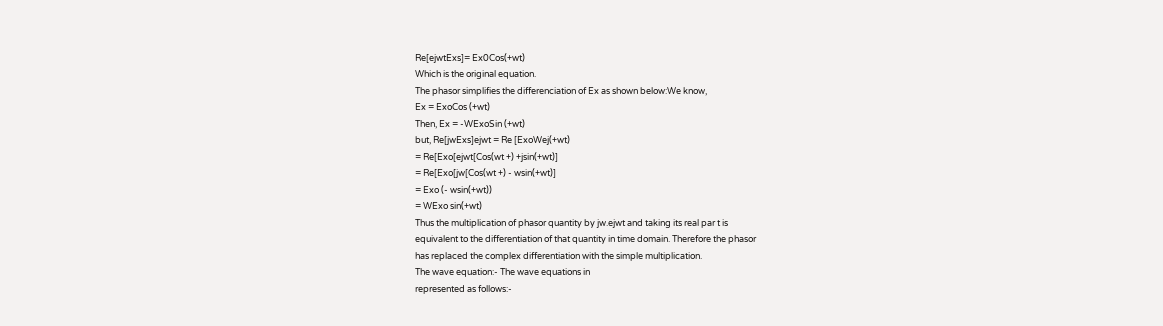Re[ejwtExs]= Ex0Cos(+wt)
Which is the original equation.
The phasor simplifies the differenciation of Ex as shown below:We know,
Ex = ExoCos (+wt)
Then, Ex = -WExoSin (+wt)
but, Re[jwExs]ejwt = Re [ExoWej(+wt)
= Re[Exo[ejwt[Cos(wt +) +jsin(+wt)]
= Re[Exo[jw[Cos(wt +) - wsin(+wt)]
= Exo (- wsin(+wt))
= WExo sin(+wt)
Thus the multiplication of phasor quantity by jw.ejwt and taking its real par t is
equivalent to the differentiation of that quantity in time domain. Therefore the phasor
has replaced the complex differentiation with the simple multiplication.
The wave equation:- The wave equations in
represented as follows:-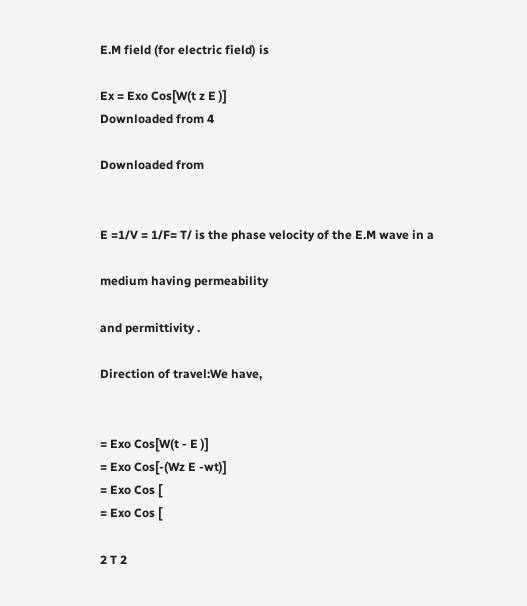E.M field (for electric field) is

Ex = Exo Cos[W(t z E )]
Downloaded from 4

Downloaded from


E =1/V = 1/F= T/ is the phase velocity of the E.M wave in a

medium having permeability

and permittivity .

Direction of travel:We have,


= Exo Cos[W(t - E )]
= Exo Cos[-(Wz E -wt)]
= Exo Cos [
= Exo Cos [

2 T 2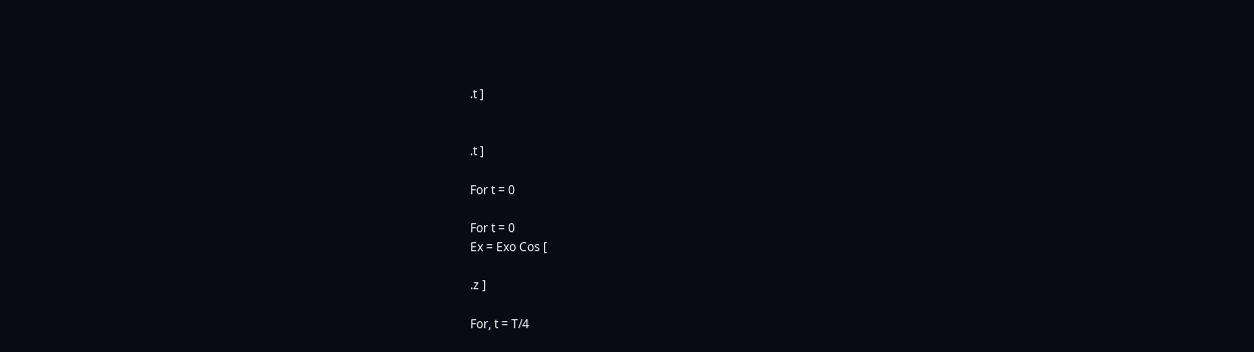.t ]


.t ]

For t = 0

For t = 0
Ex = Exo Cos [

.z ]

For, t = T/4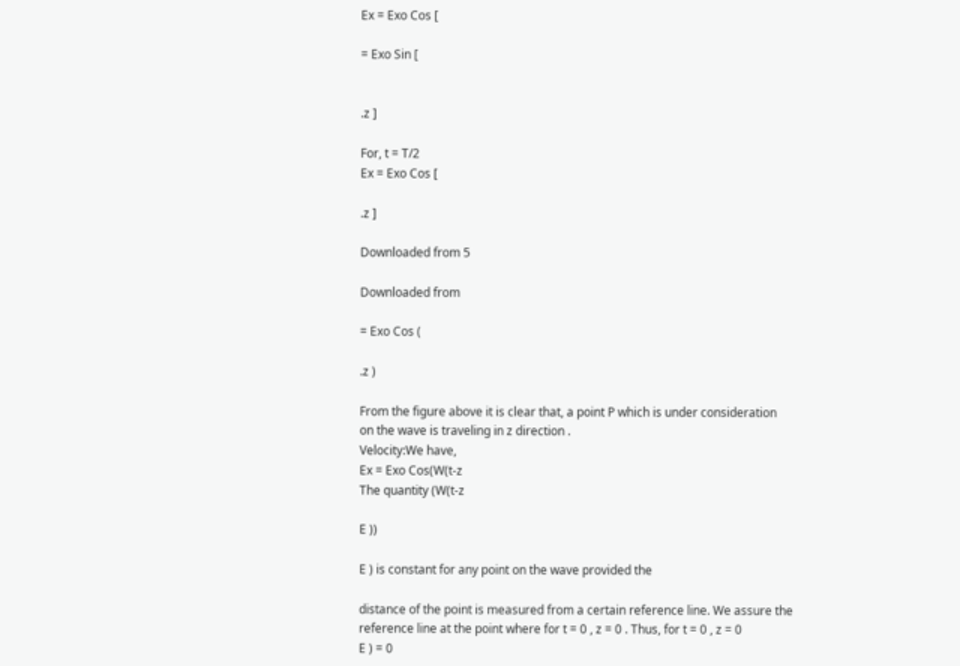Ex = Exo Cos [

= Exo Sin [


.z ]

For, t = T/2
Ex = Exo Cos [

.z ]

Downloaded from 5

Downloaded from

= Exo Cos (

.z )

From the figure above it is clear that, a point P which is under consideration
on the wave is traveling in z direction .
Velocity:We have,
Ex = Exo Cos(W(t-z
The quantity (W(t-z

E ))

E ) is constant for any point on the wave provided the

distance of the point is measured from a certain reference line. We assure the
reference line at the point where for t = 0 , z = 0 . Thus, for t = 0 , z = 0
E ) = 0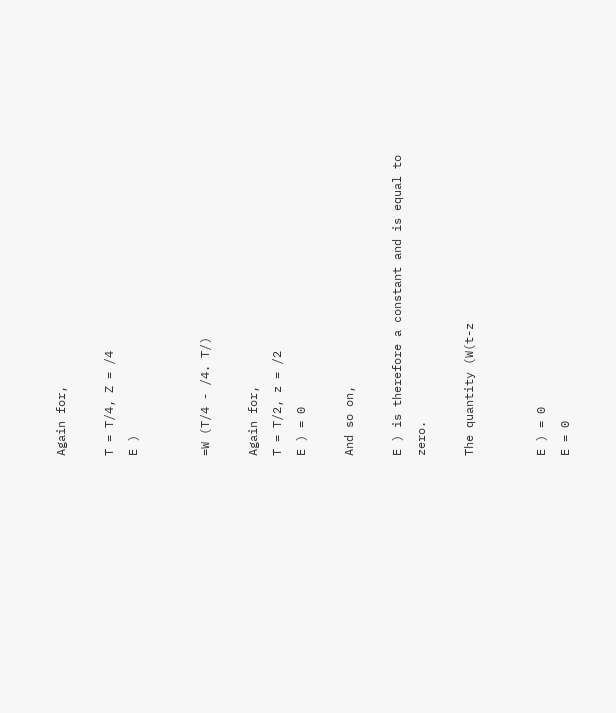Again for,

T = T/4, Z = /4
E )


=W (T/4 - /4. T/)

Again for,
T = T/2, z = /2
E ) = 0

And so on,

E ) is therefore a constant and is equal to zero.

The quantity (W(t-z


E ) = 0
E = 0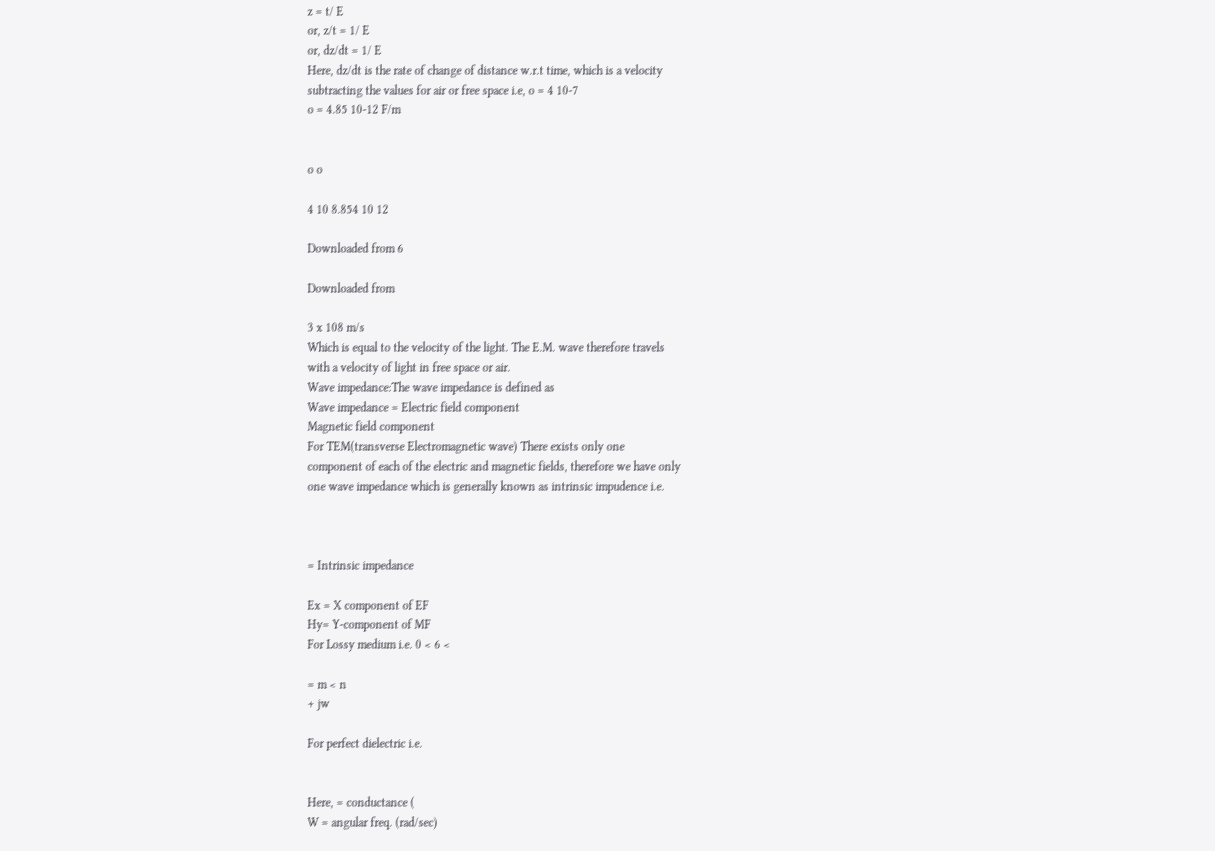z = t/ E
or, z/t = 1/ E
or, dz/dt = 1/ E
Here, dz/dt is the rate of change of distance w.r.t time, which is a velocity
subtracting the values for air or free space i.e, o = 4 10-7
o = 4.85 10-12 F/m


o o

4 10 8.854 10 12

Downloaded from 6

Downloaded from

3 x 108 m/s
Which is equal to the velocity of the light. The E.M. wave therefore travels
with a velocity of light in free space or air.
Wave impedance:The wave impedance is defined as
Wave impedance = Electric field component
Magnetic field component
For TEM(transverse Electromagnetic wave) There exists only one
component of each of the electric and magnetic fields, therefore we have only
one wave impedance which is generally known as intrinsic impudence i.e.



= Intrinsic impedance

Ex = X component of EF
Hy= Y-component of MF
For Lossy medium i.e. 0 < 6 <

= m < n
+ jw

For perfect dielectric i.e.


Here, = conductance (
W = angular freq. (rad/sec)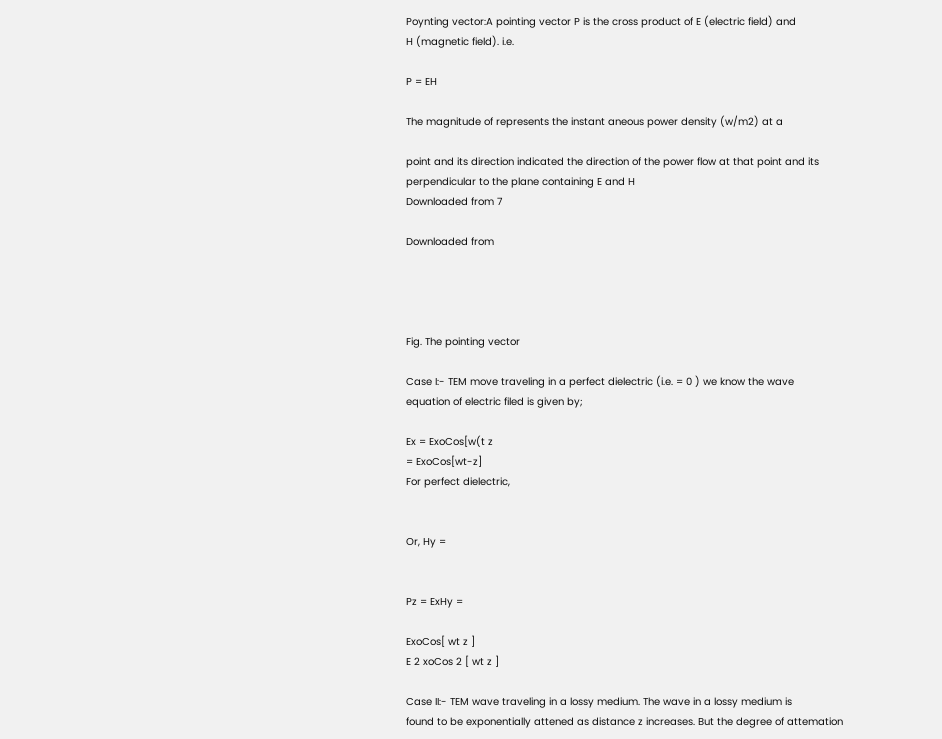Poynting vector:A pointing vector P is the cross product of E (electric field) and
H (magnetic field). i.e.

P = EH

The magnitude of represents the instant aneous power density (w/m2) at a

point and its direction indicated the direction of the power flow at that point and its
perpendicular to the plane containing E and H
Downloaded from 7

Downloaded from




Fig. The pointing vector

Case I:- TEM move traveling in a perfect dielectric (i.e. = 0 ) we know the wave
equation of electric filed is given by;

Ex = ExoCos[w(t z
= ExoCos[wt-z]
For perfect dielectric,


Or, Hy =


Pz = ExHy =

ExoCos[ wt z ]
E 2 xoCos 2 [ wt z ]

Case II:- TEM wave traveling in a lossy medium. The wave in a lossy medium is
found to be exponentially attened as distance z increases. But the degree of attemation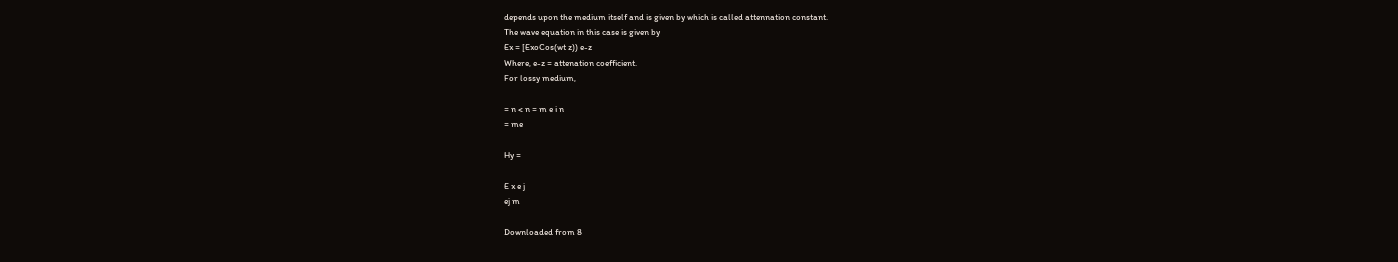depends upon the medium itself and is given by which is called attennation constant.
The wave equation in this case is given by
Ex = [ExoCos(wt z)) e-z
Where, e-z = attenation coefficient.
For lossy medium,

= n < n = m e i n
= me

Hy =

E x e j
ej m

Downloaded from 8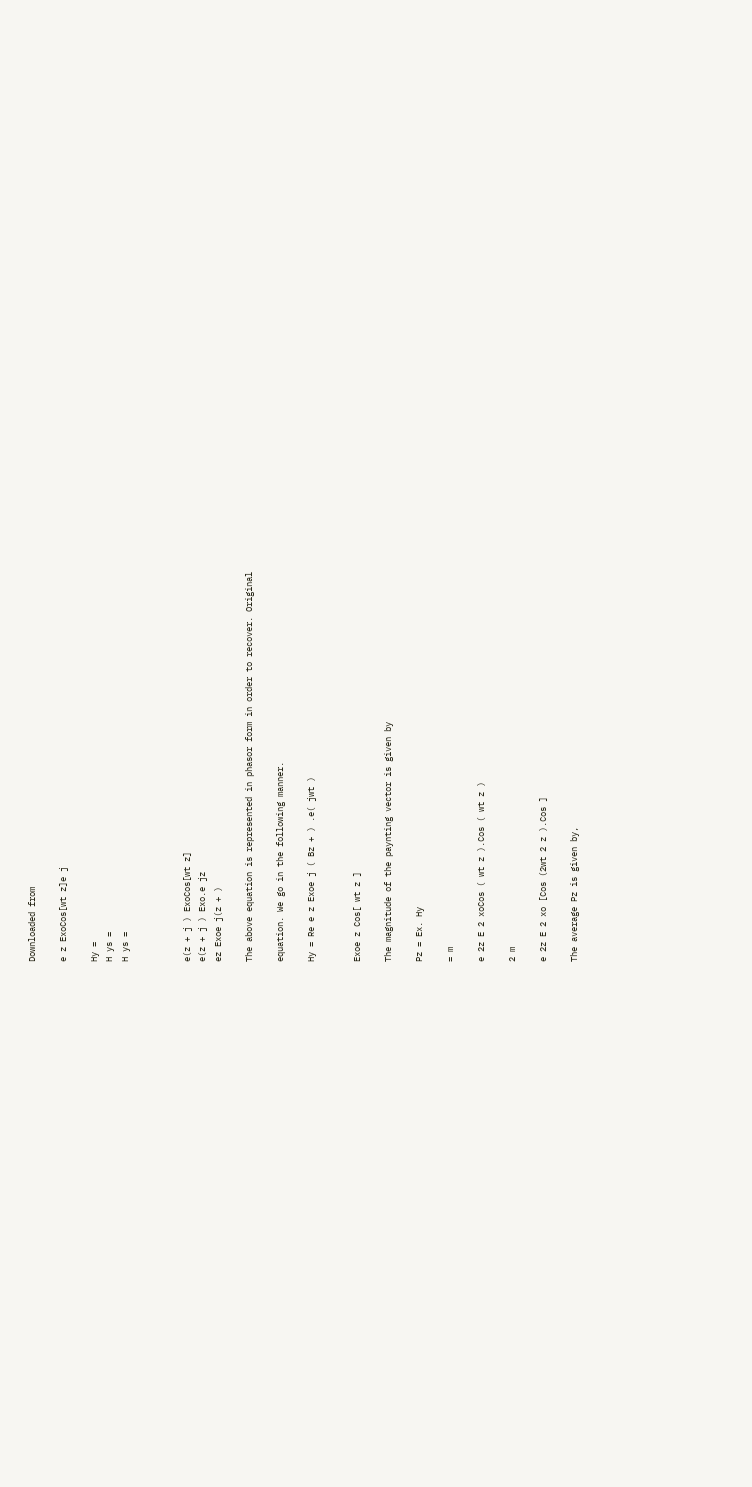Downloaded from

e z ExoCos[wt z]e j

Hy =
H ys =
H ys =



e(z + j ) ExoCos[wt z]
e(z + j ) Exo.e jz
ez Exoe j(z + )

The above equation is represented in phasor form in order to recover. Original

equation. We go in the following manner.

Hy = Re e z Exoe j ( Bz + ) .e( jwt )


Exoe z Cos[ wt z ]

The magnitude of the paynting vector is given by

Pz = Ex. Hy

= m

e 2z E 2 xoCos ( wt z ).Cos ( wt z )

2 m

e 2z E 2 xo [Cos (2wt 2 z ).Cos ]

The average Pz is given by,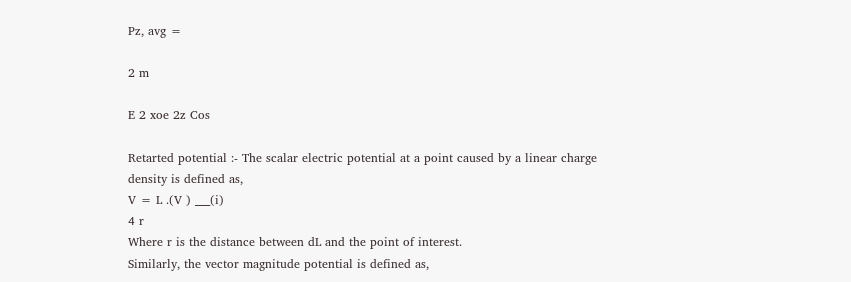Pz, avg =

2 m

E 2 xoe 2z Cos

Retarted potential :- The scalar electric potential at a point caused by a linear charge
density is defined as,
V = L .(V ) ___(i)
4 r
Where r is the distance between dL and the point of interest.
Similarly, the vector magnitude potential is defined as,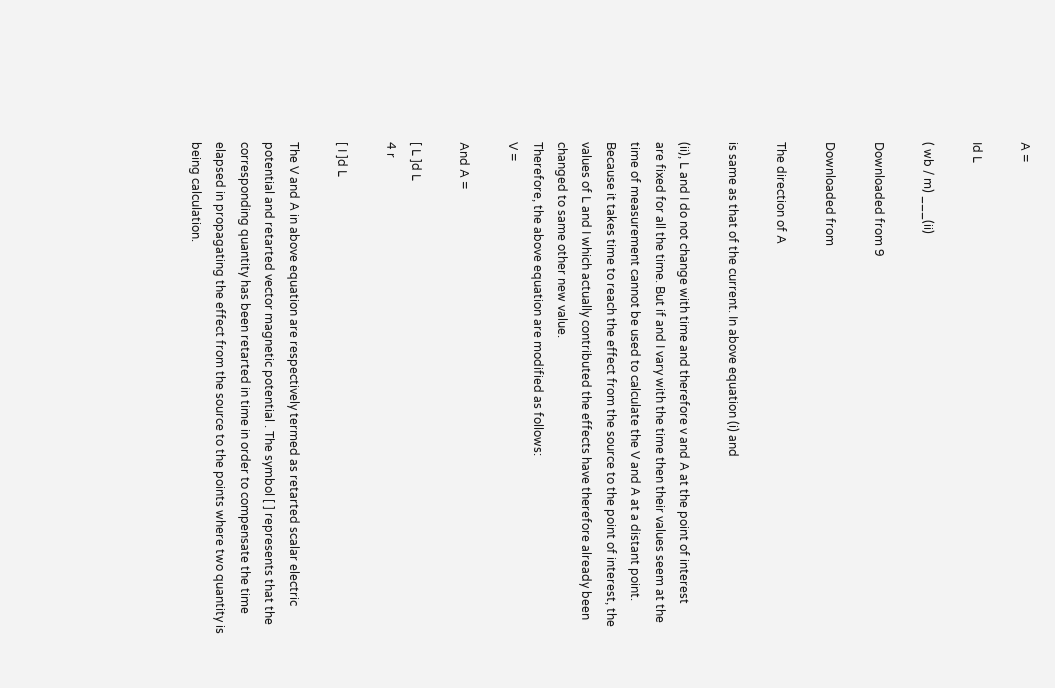A =

Id L

( wb / m) ___(ii)

Downloaded from 9

Downloaded from

The direction of A

is same as that of the current. In above equation (i) and

(ii), L and I do not change with time and therefore v and A at the point of interest
are fixed for all the time. But if and I vary with the time then their values seem at the
time of measurement cannot be used to calculate the V and A at a distant point.
Because it takes time to reach the effect from the source to the point of interest, the
values of L and I which actually contributed the effects have therefore already been
changed to same other new value.
Therefore, the above equation are modified as follows:
V =

And A =

[ L ]d L
4 r

[ I ]d L

The V and A in above equation are respectively termed as retarted scalar electric
potential and retarted vector magnetic potential . The symbol [ ] represents that the
corresponding quantity has been retarted in time in order to compensate the time
elapsed in propagating the effect from the source to the points where two quantity is
being calculation.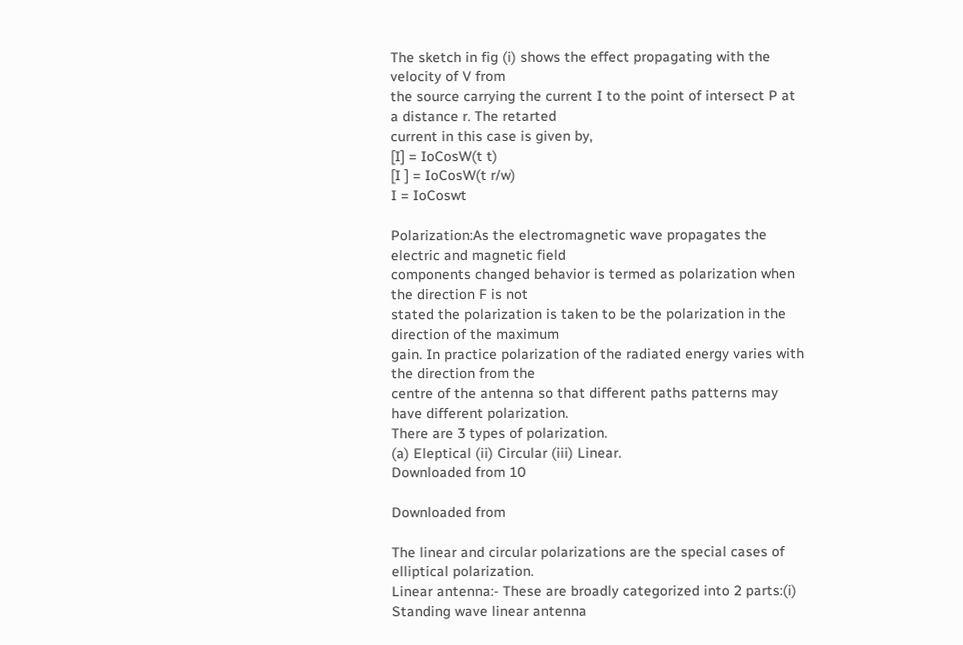The sketch in fig (i) shows the effect propagating with the velocity of V from
the source carrying the current I to the point of intersect P at a distance r. The retarted
current in this case is given by,
[I] = IoCosW(t t)
[I ] = IoCosW(t r/w)
I = IoCoswt

Polarization:As the electromagnetic wave propagates the electric and magnetic field
components changed behavior is termed as polarization when the direction F is not
stated the polarization is taken to be the polarization in the direction of the maximum
gain. In practice polarization of the radiated energy varies with the direction from the
centre of the antenna so that different paths patterns may have different polarization.
There are 3 types of polarization.
(a) Eleptical (ii) Circular (iii) Linear.
Downloaded from 10

Downloaded from

The linear and circular polarizations are the special cases of elliptical polarization.
Linear antenna:- These are broadly categorized into 2 parts:(i)
Standing wave linear antenna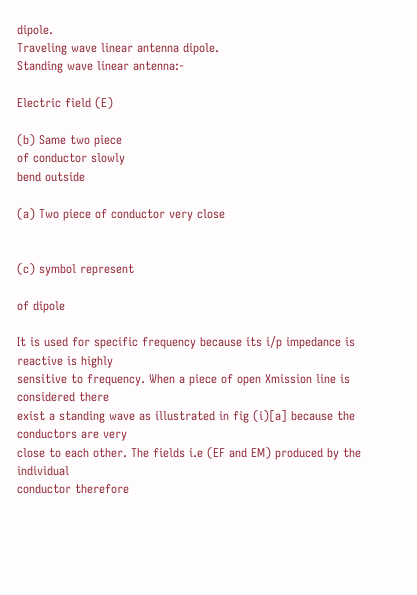dipole.
Traveling wave linear antenna dipole.
Standing wave linear antenna:-

Electric field (E)

(b) Same two piece
of conductor slowly
bend outside

(a) Two piece of conductor very close


(c) symbol represent

of dipole

It is used for specific frequency because its i/p impedance is reactive is highly
sensitive to frequency. When a piece of open Xmission line is considered there
exist a standing wave as illustrated in fig (i)[a] because the conductors are very
close to each other. The fields i.e (EF and EM) produced by the individual
conductor therefore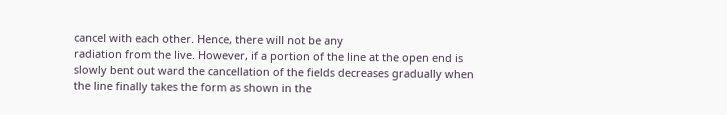cancel with each other. Hence, there will not be any
radiation from the live. However, if a portion of the line at the open end is
slowly bent out ward the cancellation of the fields decreases gradually when
the line finally takes the form as shown in the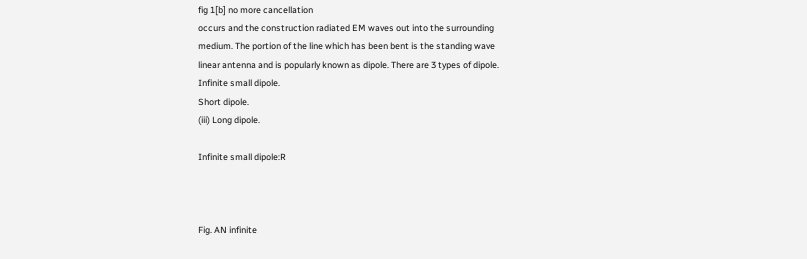fig 1[b] no more cancellation
occurs and the construction radiated EM waves out into the surrounding
medium. The portion of the line which has been bent is the standing wave
linear antenna and is popularly known as dipole. There are 3 types of dipole.
Infinite small dipole.
Short dipole.
(iii) Long dipole.

Infinite small dipole:R



Fig. AN infinite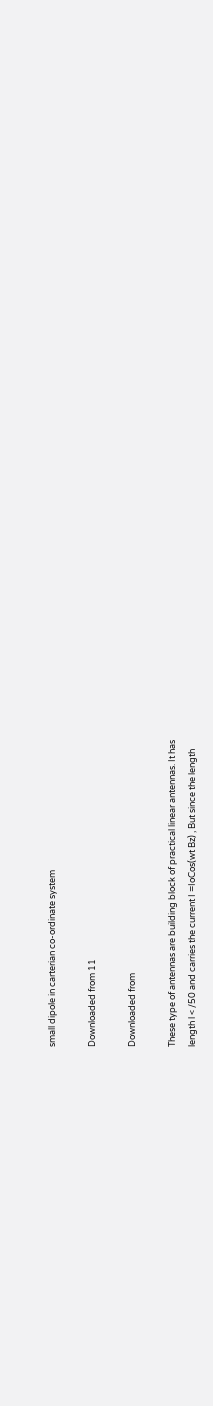small dipole in carterian co-ordinate system

Downloaded from 11

Downloaded from

These type of antennas are building block of practical linear antennas. It has
length l < /50 and carries the current I =IoCos(wt Bz) , But since the length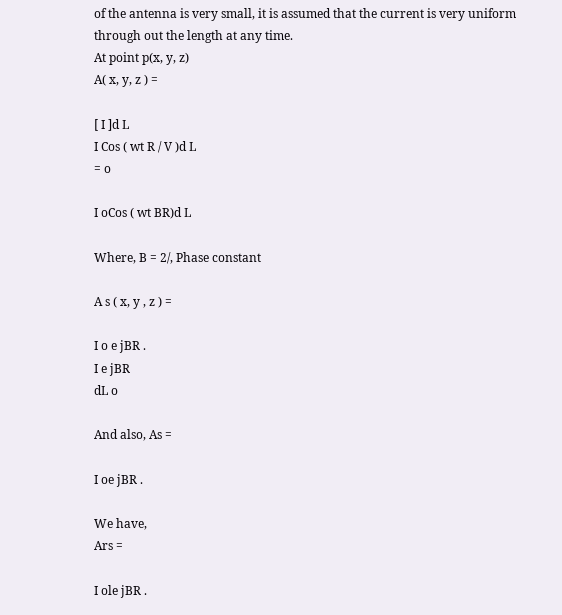of the antenna is very small, it is assumed that the current is very uniform
through out the length at any time.
At point p(x, y, z)
A( x, y, z ) =

[ I ]d L
I Cos ( wt R / V )d L
= o

I oCos ( wt BR)d L

Where, B = 2/, Phase constant

A s ( x, y , z ) =

I o e jBR .
I e jBR
dL o

And also, As =

I oe jBR .

We have,
Ars =

I ole jBR .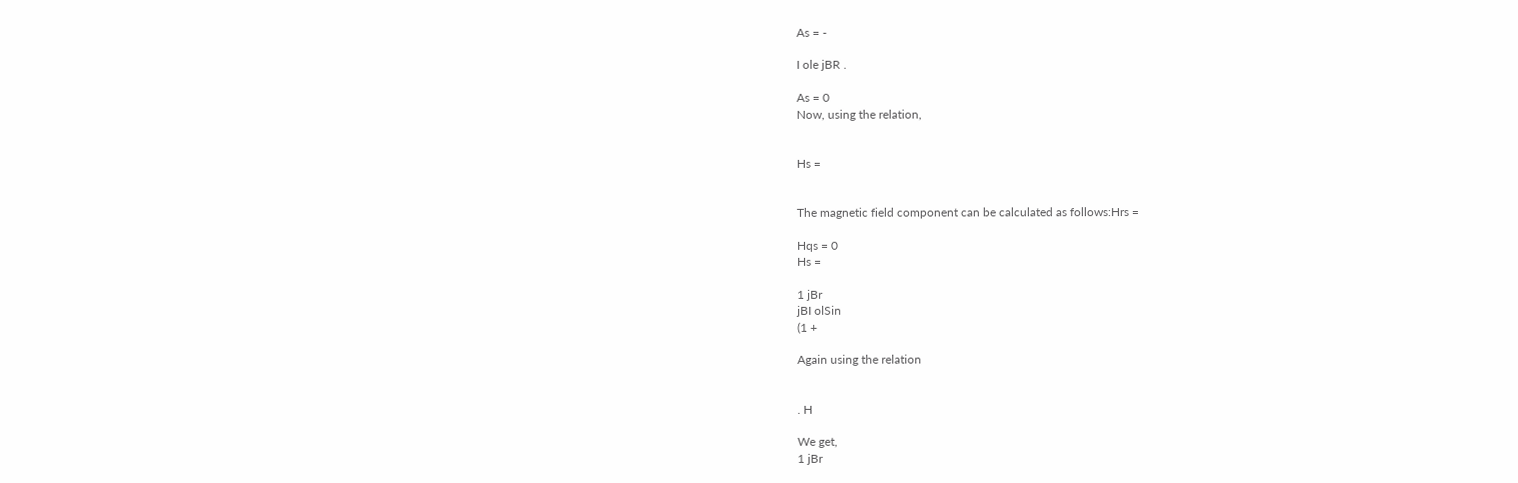As = -

I ole jBR .

As = 0
Now, using the relation,


Hs =


The magnetic field component can be calculated as follows:Hrs =

Hqs = 0
Hs =

1 jBr
jBI olSin
(1 +

Again using the relation


. H

We get,
1 jBr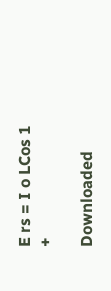E rs = I o LCos 1 +

Downloaded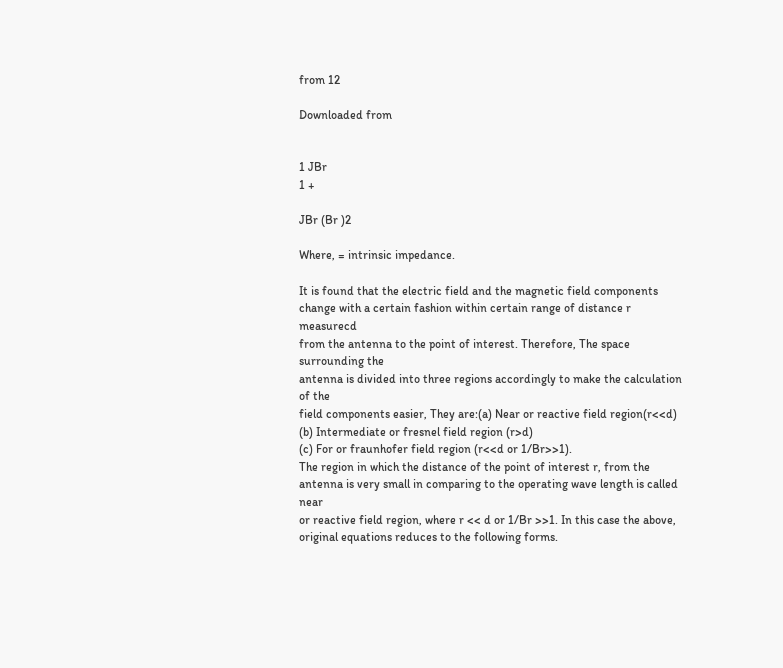from 12

Downloaded from


1 JBr
1 +

JBr (Br )2

Where, = intrinsic impedance.

It is found that the electric field and the magnetic field components
change with a certain fashion within certain range of distance r measurecd
from the antenna to the point of interest. Therefore, The space surrounding the
antenna is divided into three regions accordingly to make the calculation of the
field components easier, They are:(a) Near or reactive field region(r<<d)
(b) Intermediate or fresnel field region (r>d)
(c) For or fraunhofer field region (r<<d or 1/Br>>1).
The region in which the distance of the point of interest r, from the
antenna is very small in comparing to the operating wave length is called near
or reactive field region, where r << d or 1/Br >>1. In this case the above,
original equations reduces to the following forms.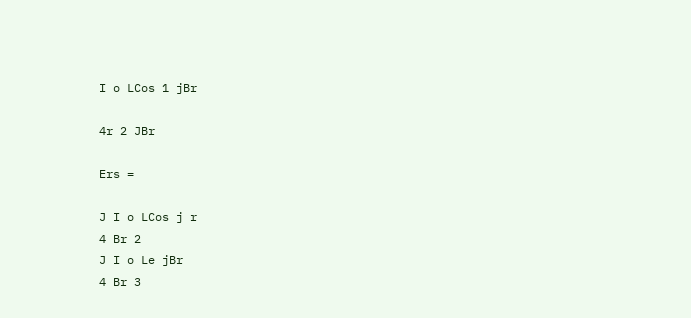I o LCos 1 jBr

4r 2 JBr

Ers =

J I o LCos j r
4 Br 2
J I o Le jBr
4 Br 3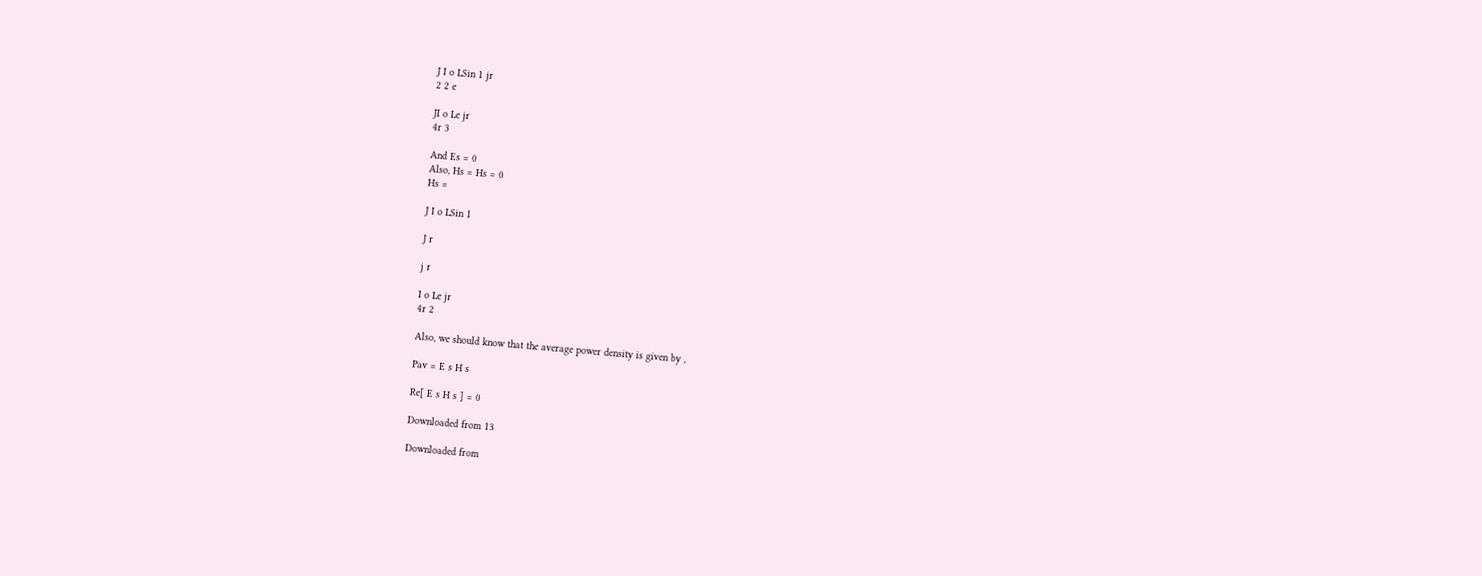J I o LSin 1 jr
2 2 e

JI o Le jr
4r 3

And Es = 0
Also, Hs = Hs = 0
Hs =

J I o LSin 1

J r

j r

I o Le jr
4r 2

Also, we should know that the average power density is given by ,

Pav = E s H s

Re[ E s H s ] = 0

Downloaded from 13

Downloaded from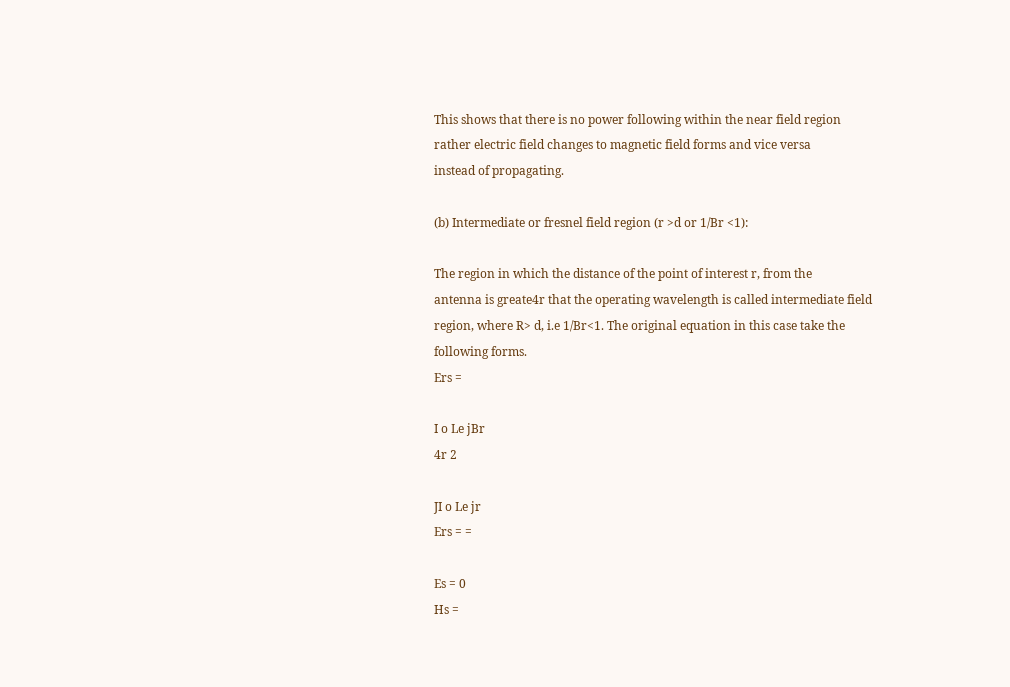This shows that there is no power following within the near field region
rather electric field changes to magnetic field forms and vice versa
instead of propagating.

(b) Intermediate or fresnel field region (r >d or 1/Br <1):

The region in which the distance of the point of interest r, from the
antenna is greate4r that the operating wavelength is called intermediate field
region, where R> d, i.e 1/Br<1. The original equation in this case take the
following forms.
Ers =

I o Le jBr
4r 2

JI o Le jr
Ers = =

Es = 0
Hs =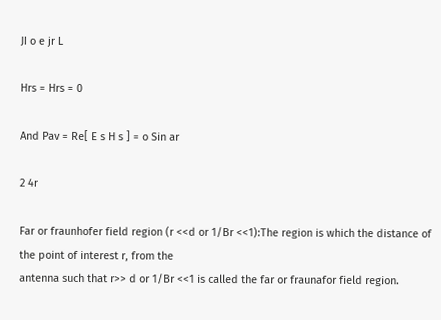JI o e jr L

Hrs = Hrs = 0

And Pav = Re[ E s H s ] = o Sin ar

2 4r

Far or fraunhofer field region (r <<d or 1/Br <<1):The region is which the distance of the point of interest r, from the
antenna such that r>> d or 1/Br <<1 is called the far or fraunafor field region.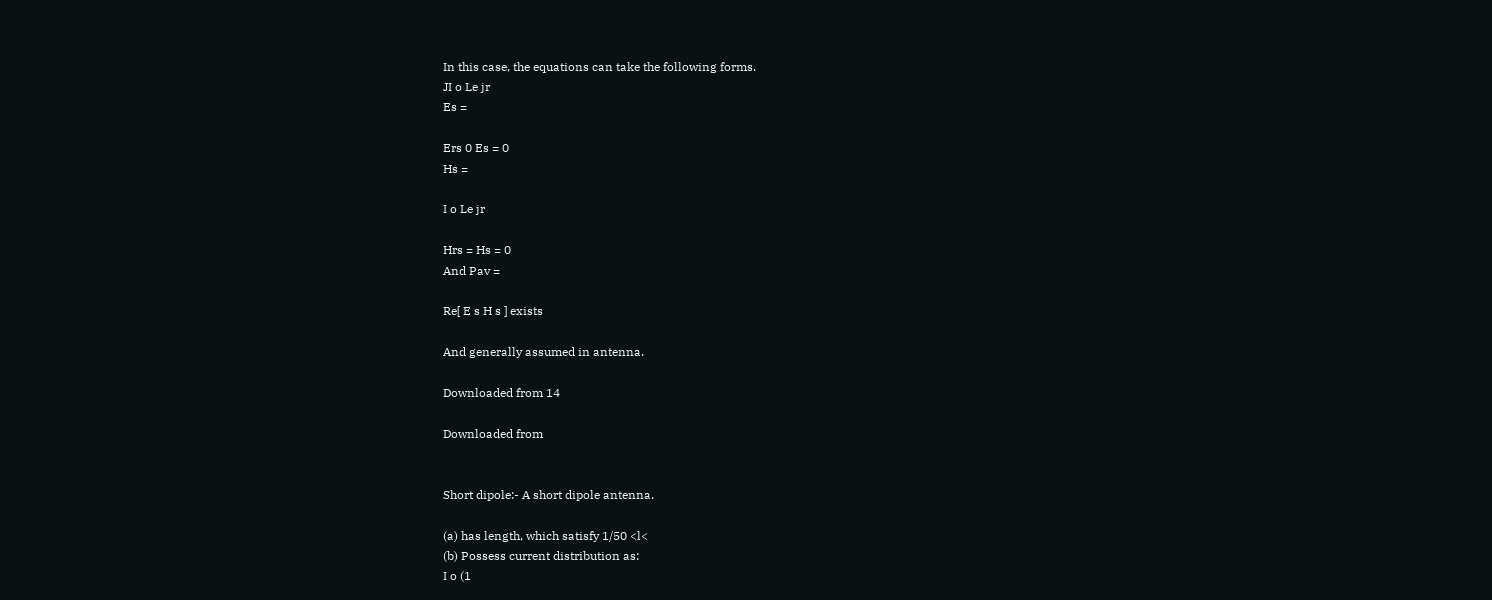In this case, the equations can take the following forms.
JI o Le jr
Es =

Ers 0 Es = 0
Hs =

I o Le jr

Hrs = Hs = 0
And Pav =

Re[ E s H s ] exists

And generally assumed in antenna.

Downloaded from 14

Downloaded from


Short dipole:- A short dipole antenna.

(a) has length, which satisfy 1/50 <l<
(b) Possess current distribution as:
I o (1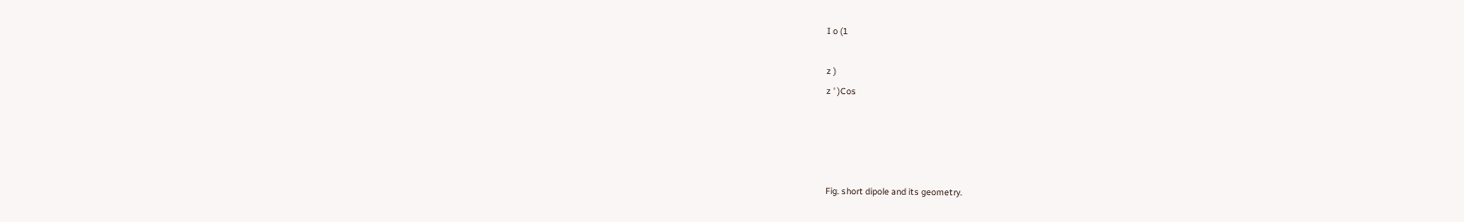I o (1

z )
z ' )Cos




Fig. short dipole and its geometry.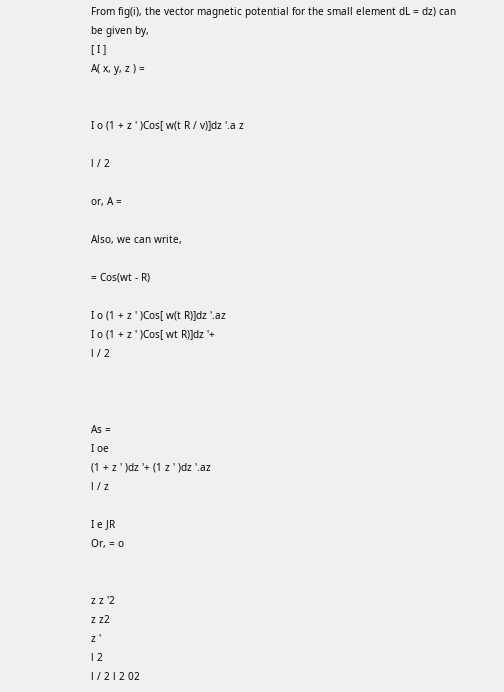From fig(i), the vector magnetic potential for the small element dL = dz) can
be given by,
[ I ]
A( x, y, z ) =


I o (1 + z ' )Cos[ w(t R / v)]dz '.a z

l / 2

or, A =

Also, we can write,

= Cos(wt - R)

I o (1 + z ' )Cos[ w(t R)]dz '.az
I o (1 + z ' )Cos[ wt R)]dz '+
l / 2



As =
I oe
(1 + z ' )dz '+ (1 z ' )dz '.az
l / z

I e JR
Or, = o


z z '2
z z2
z '
l 2
l / 2 l 2 02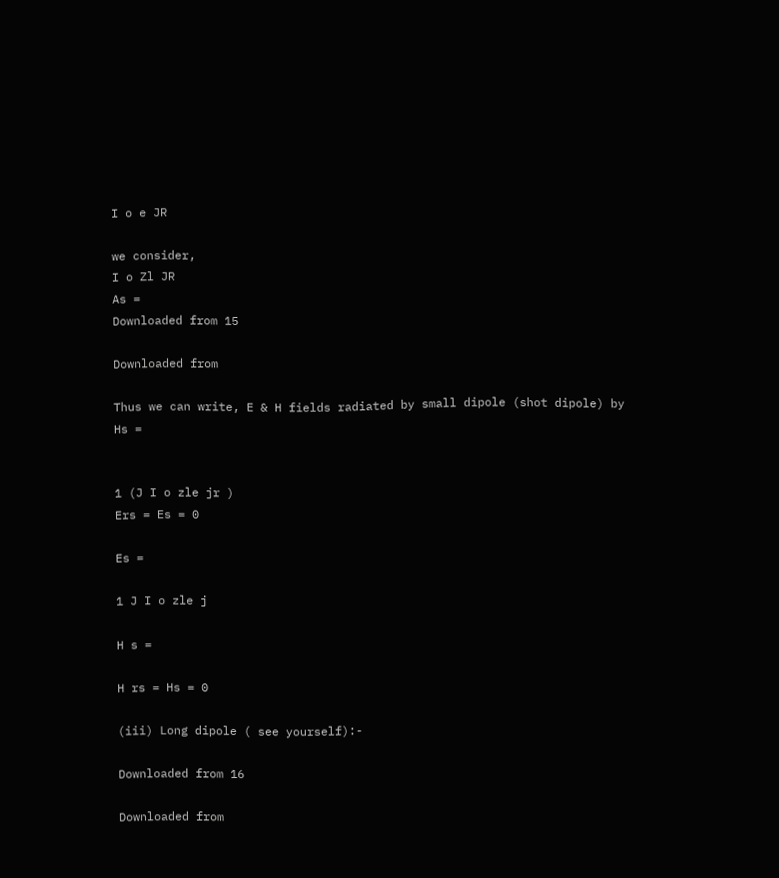I o e JR

we consider,
I o Zl JR
As =
Downloaded from 15

Downloaded from

Thus we can write, E & H fields radiated by small dipole (shot dipole) by
Hs =


1 (J I o zle jr )
Ers = Es = 0

Es =

1 J I o zle j

H s =

H rs = Hs = 0

(iii) Long dipole ( see yourself):-

Downloaded from 16

Downloaded from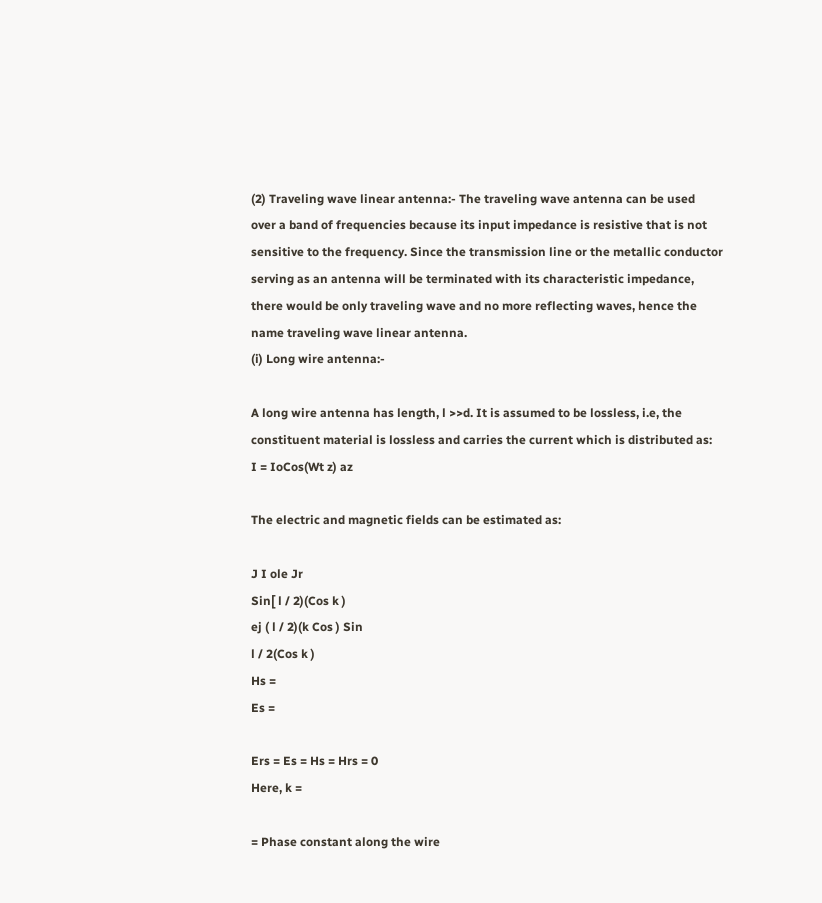(2) Traveling wave linear antenna:- The traveling wave antenna can be used
over a band of frequencies because its input impedance is resistive that is not
sensitive to the frequency. Since the transmission line or the metallic conductor
serving as an antenna will be terminated with its characteristic impedance,
there would be only traveling wave and no more reflecting waves, hence the
name traveling wave linear antenna.
(i) Long wire antenna:-

A long wire antenna has length, l >>d. It is assumed to be lossless, i.e, the
constituent material is lossless and carries the current which is distributed as:
I = IoCos(Wt z) az

The electric and magnetic fields can be estimated as:

J I ole Jr
Sin[ l / 2)(Cos k )
ej ( l / 2)(k Cos ) Sin
l / 2(Cos k )
Hs =
Es =

Ers = Es = Hs = Hrs = 0
Here, k =

= Phase constant along the wire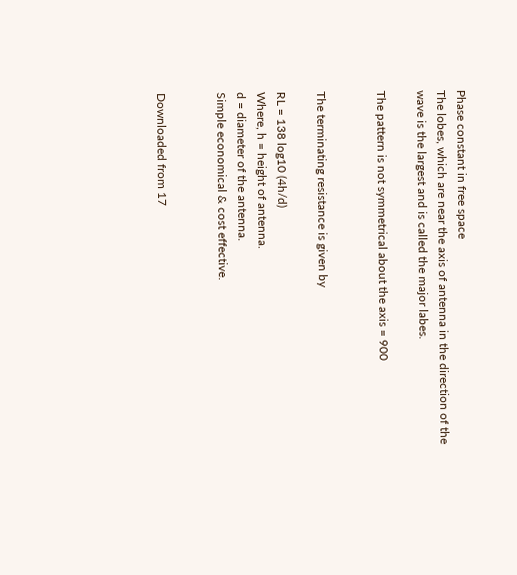Phase constant in free space
The lobes, which are near the axis of antenna in the direction of the
wave is the largest and is called the major labes.

The pattern is not symmetrical about the axis = 900


The terminating resistance is given by

RL = 138 log10 (4h/d)
Where, h = height of antenna.
d = diameter of the antenna.
Simple economical & cost effective.


Downloaded from 17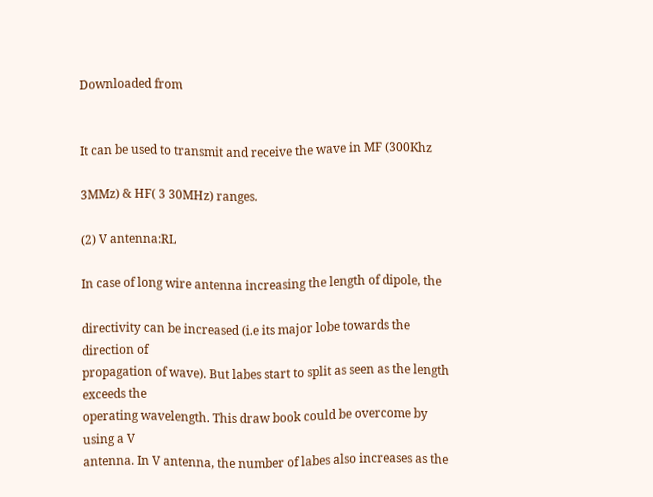Downloaded from


It can be used to transmit and receive the wave in MF (300Khz

3MMz) & HF( 3 30MHz) ranges.

(2) V antenna:RL

In case of long wire antenna increasing the length of dipole, the

directivity can be increased (i.e its major lobe towards the direction of
propagation of wave). But labes start to split as seen as the length exceeds the
operating wavelength. This draw book could be overcome by using a V
antenna. In V antenna, the number of labes also increases as the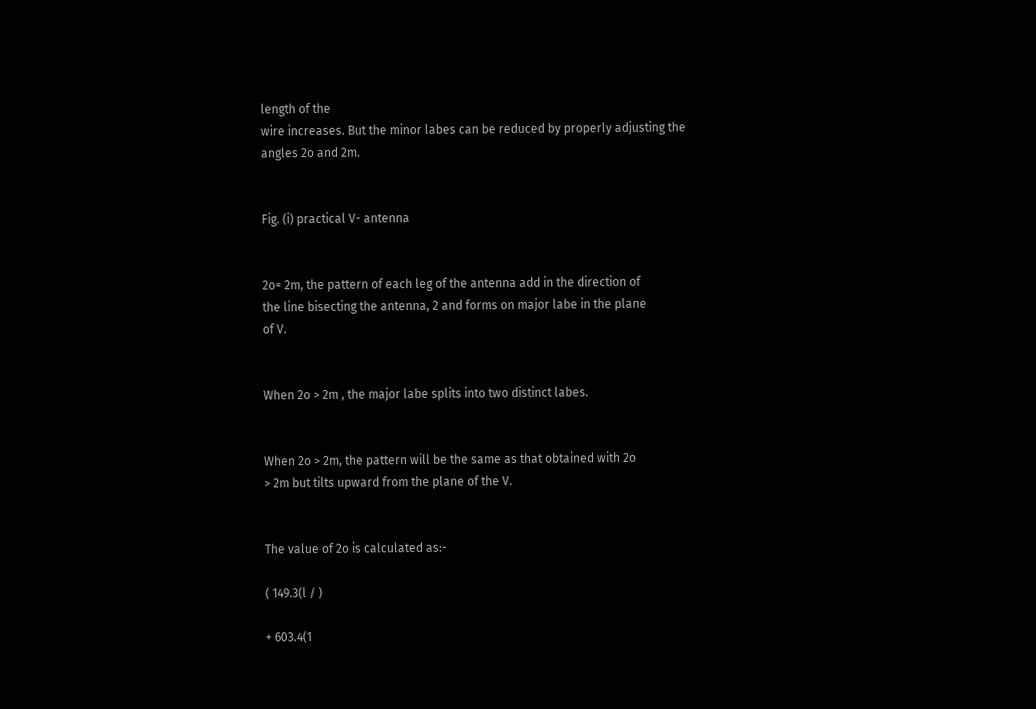length of the
wire increases. But the minor labes can be reduced by properly adjusting the
angles 2o and 2m.


Fig. (i) practical V- antenna


2o= 2m, the pattern of each leg of the antenna add in the direction of
the line bisecting the antenna, 2 and forms on major labe in the plane
of V.


When 2o > 2m , the major labe splits into two distinct labes.


When 2o > 2m, the pattern will be the same as that obtained with 2o
> 2m but tilts upward from the plane of the V.


The value of 2o is calculated as:-

( 149.3(l / )

+ 603.4(1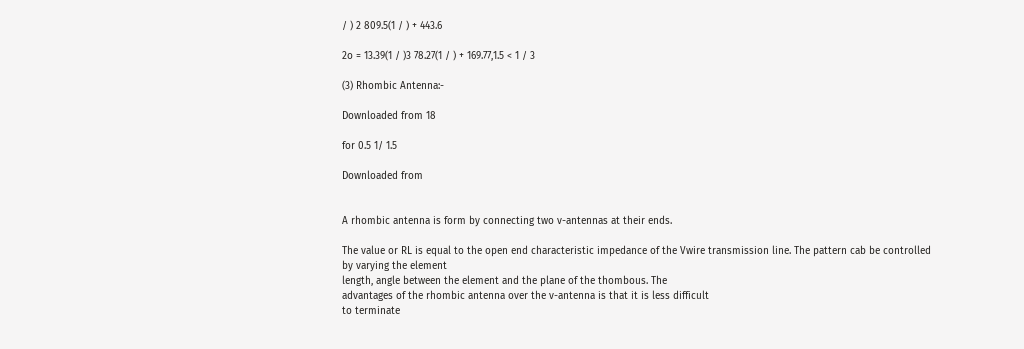/ ) 2 809.5(1 / ) + 443.6

2o = 13.39(1 / )3 78.27(1 / ) + 169.77,1.5 < 1 / 3

(3) Rhombic Antenna:-

Downloaded from 18

for 0.5 1/ 1.5

Downloaded from


A rhombic antenna is form by connecting two v-antennas at their ends.

The value or RL is equal to the open end characteristic impedance of the Vwire transmission line. The pattern cab be controlled by varying the element
length, angle between the element and the plane of the thombous. The
advantages of the rhombic antenna over the v-antenna is that it is less difficult
to terminate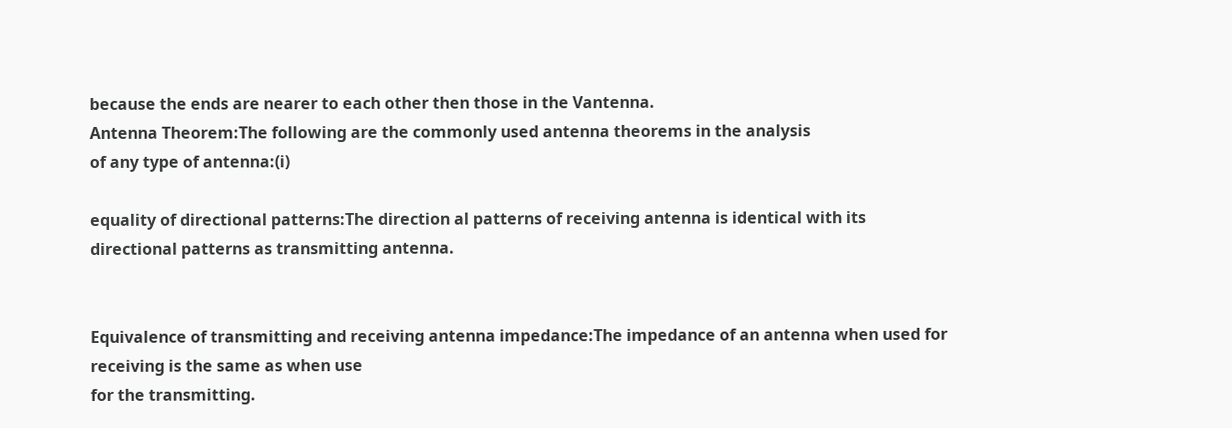because the ends are nearer to each other then those in the Vantenna.
Antenna Theorem:The following are the commonly used antenna theorems in the analysis
of any type of antenna:(i)

equality of directional patterns:The direction al patterns of receiving antenna is identical with its
directional patterns as transmitting antenna.


Equivalence of transmitting and receiving antenna impedance:The impedance of an antenna when used for receiving is the same as when use
for the transmitting.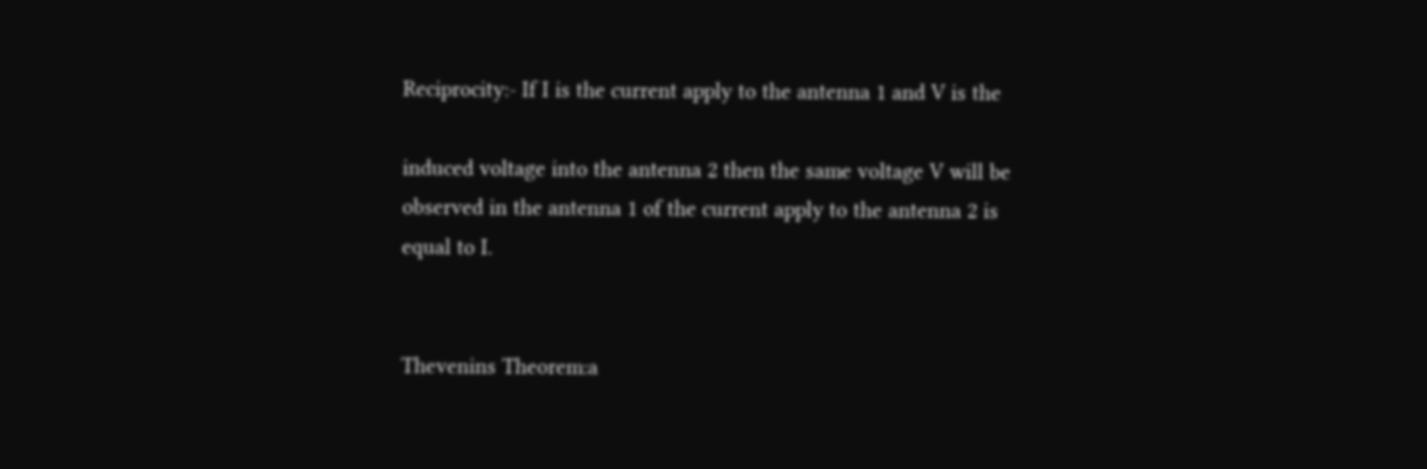Reciprocity:- If I is the current apply to the antenna 1 and V is the

induced voltage into the antenna 2 then the same voltage V will be
observed in the antenna 1 of the current apply to the antenna 2 is
equal to I.


Thevenins Theorem:a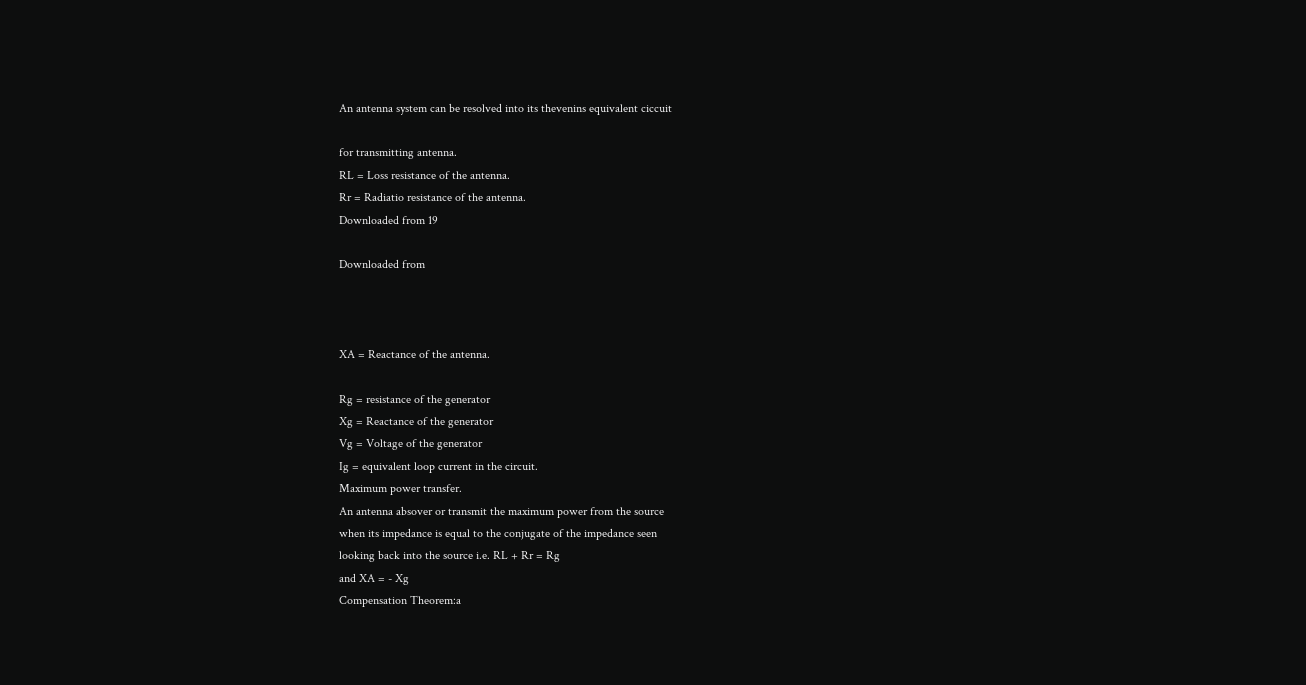An antenna system can be resolved into its thevenins equivalent ciccuit

for transmitting antenna.
RL = Loss resistance of the antenna.
Rr = Radiatio resistance of the antenna.
Downloaded from 19

Downloaded from



XA = Reactance of the antenna.

Rg = resistance of the generator
Xg = Reactance of the generator
Vg = Voltage of the generator
Ig = equivalent loop current in the circuit.
Maximum power transfer.
An antenna absover or transmit the maximum power from the source
when its impedance is equal to the conjugate of the impedance seen
looking back into the source i.e. RL + Rr = Rg
and XA = - Xg
Compensation Theorem:a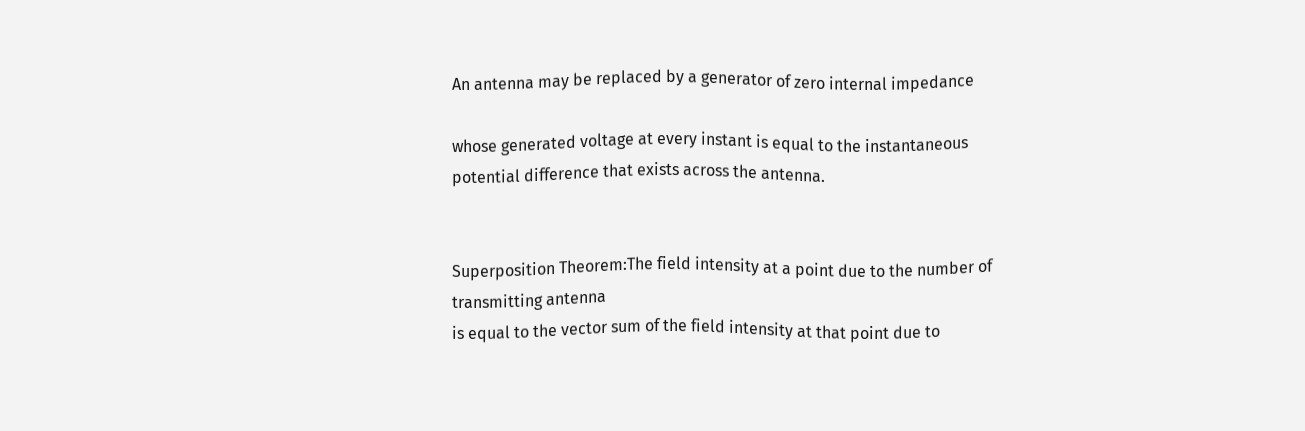An antenna may be replaced by a generator of zero internal impedance

whose generated voltage at every instant is equal to the instantaneous
potential difference that exists across the antenna.


Superposition Theorem:The field intensity at a point due to the number of transmitting antenna
is equal to the vector sum of the field intensity at that point due to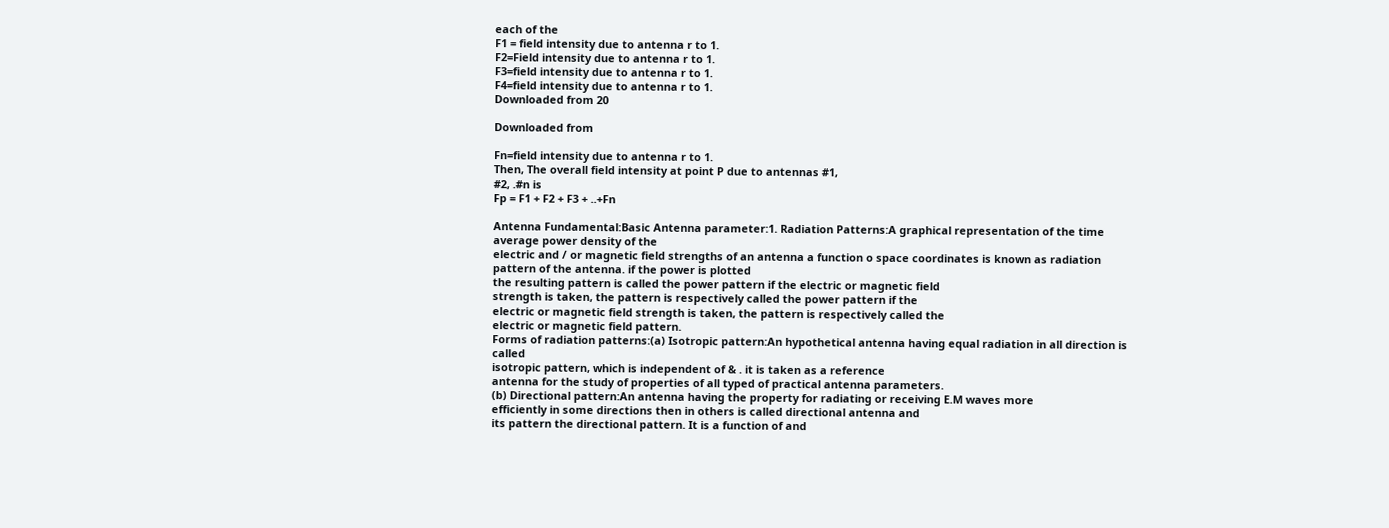each of the
F1 = field intensity due to antenna r to 1.
F2=Field intensity due to antenna r to 1.
F3=field intensity due to antenna r to 1.
F4=field intensity due to antenna r to 1.
Downloaded from 20

Downloaded from

Fn=field intensity due to antenna r to 1.
Then, The overall field intensity at point P due to antennas #1,
#2, .#n is
Fp = F1 + F2 + F3 + ..+Fn

Antenna Fundamental:Basic Antenna parameter:1. Radiation Patterns:A graphical representation of the time average power density of the
electric and / or magnetic field strengths of an antenna a function o space coordinates is known as radiation pattern of the antenna. if the power is plotted
the resulting pattern is called the power pattern if the electric or magnetic field
strength is taken, the pattern is respectively called the power pattern if the
electric or magnetic field strength is taken, the pattern is respectively called the
electric or magnetic field pattern.
Forms of radiation patterns:(a) Isotropic pattern:An hypothetical antenna having equal radiation in all direction is called
isotropic pattern, which is independent of & . it is taken as a reference
antenna for the study of properties of all typed of practical antenna parameters.
(b) Directional pattern:An antenna having the property for radiating or receiving E.M waves more
efficiently in some directions then in others is called directional antenna and
its pattern the directional pattern. It is a function of and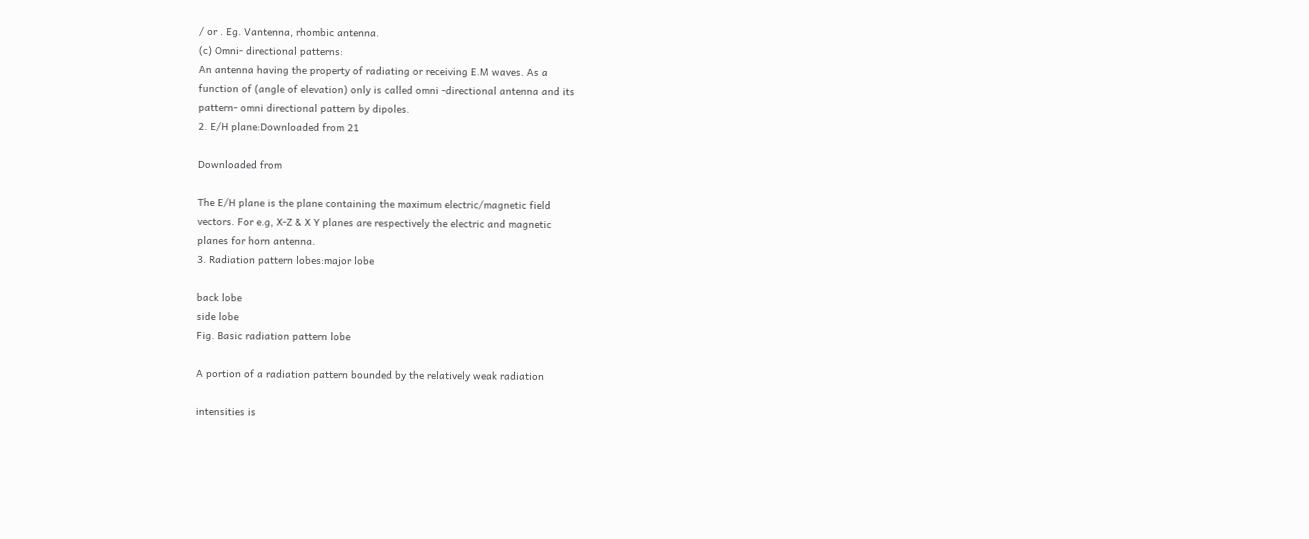/ or . Eg. Vantenna, rhombic antenna.
(c) Omni- directional patterns:
An antenna having the property of radiating or receiving E.M waves. As a
function of (angle of elevation) only is called omni -directional antenna and its
pattern- omni directional pattern by dipoles.
2. E/H plane:Downloaded from 21

Downloaded from

The E/H plane is the plane containing the maximum electric/magnetic field
vectors. For e.g, X-Z & X Y planes are respectively the electric and magnetic
planes for horn antenna.
3. Radiation pattern lobes:major lobe

back lobe
side lobe
Fig. Basic radiation pattern lobe

A portion of a radiation pattern bounded by the relatively weak radiation

intensities is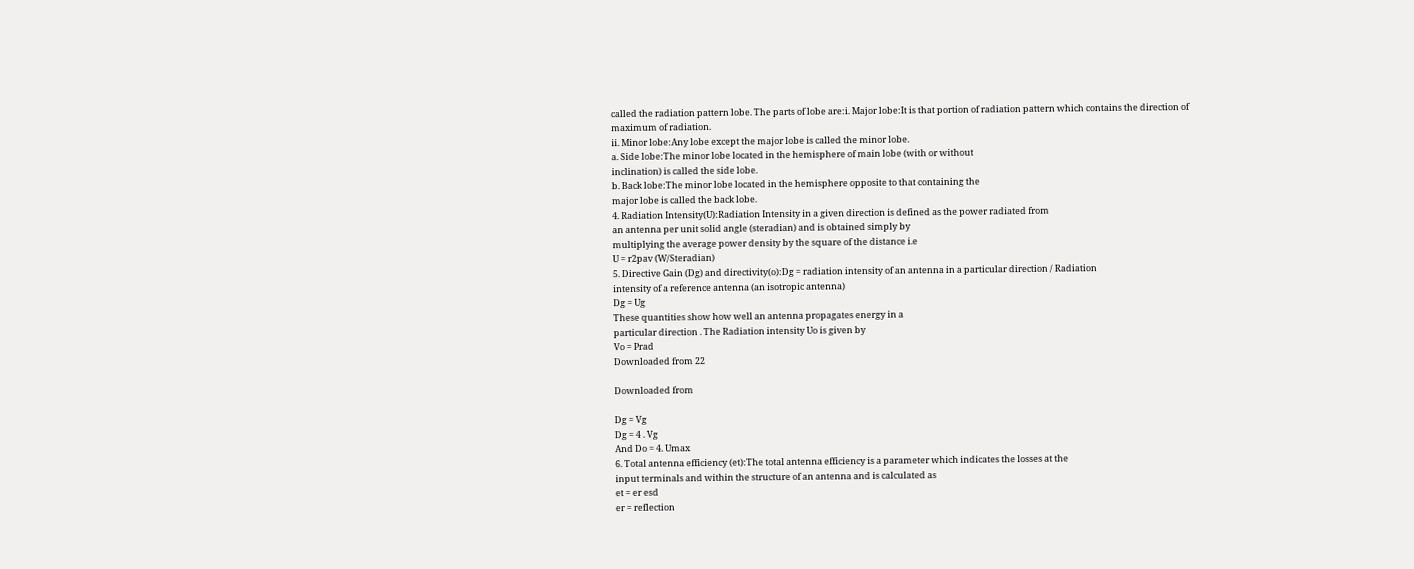called the radiation pattern lobe. The parts of lobe are:i. Major lobe:It is that portion of radiation pattern which contains the direction of
maximum of radiation.
ii. Minor lobe:Any lobe except the major lobe is called the minor lobe.
a. Side lobe:The minor lobe located in the hemisphere of main lobe (with or without
inclination) is called the side lobe.
b. Back lobe:The minor lobe located in the hemisphere opposite to that containing the
major lobe is called the back lobe.
4. Radiation Intensity(U):Radiation Intensity in a given direction is defined as the power radiated from
an antenna per unit solid angle (steradian) and is obtained simply by
multiplying the average power density by the square of the distance i.e
U = r2pav (W/Steradian)
5. Directive Gain (Dg) and directivity(o):Dg = radiation intensity of an antenna in a particular direction / Radiation
intensity of a reference antenna (an isotropic antenna)
Dg = Ug
These quantities show how well an antenna propagates energy in a
particular direction . The Radiation intensity Uo is given by
Vo = Prad
Downloaded from 22

Downloaded from

Dg = Vg
Dg = 4 . Vg
And Do = 4. Umax
6. Total antenna efficiency (et):The total antenna efficiency is a parameter which indicates the losses at the
input terminals and within the structure of an antenna and is calculated as
et = er esd
er = reflection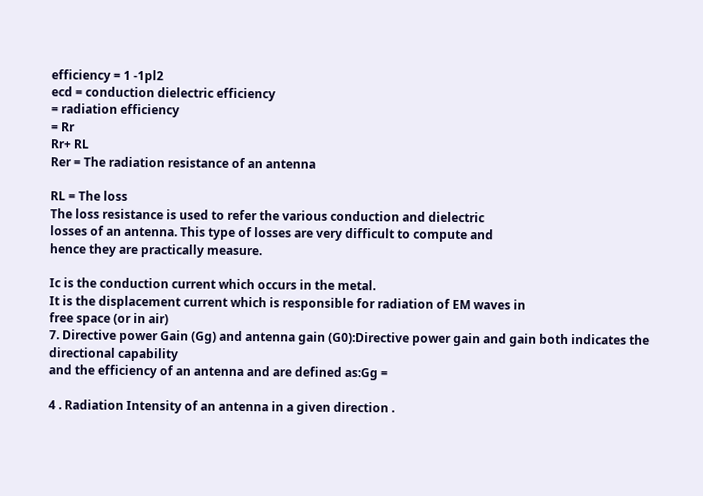efficiency = 1 -1pl2
ecd = conduction dielectric efficiency
= radiation efficiency
= Rr
Rr+ RL
Rer = The radiation resistance of an antenna

RL = The loss
The loss resistance is used to refer the various conduction and dielectric
losses of an antenna. This type of losses are very difficult to compute and
hence they are practically measure.

Ic is the conduction current which occurs in the metal.
It is the displacement current which is responsible for radiation of EM waves in
free space (or in air)
7. Directive power Gain (Gg) and antenna gain (G0):Directive power gain and gain both indicates the directional capability
and the efficiency of an antenna and are defined as:Gg =

4 . Radiation Intensity of an antenna in a given direction .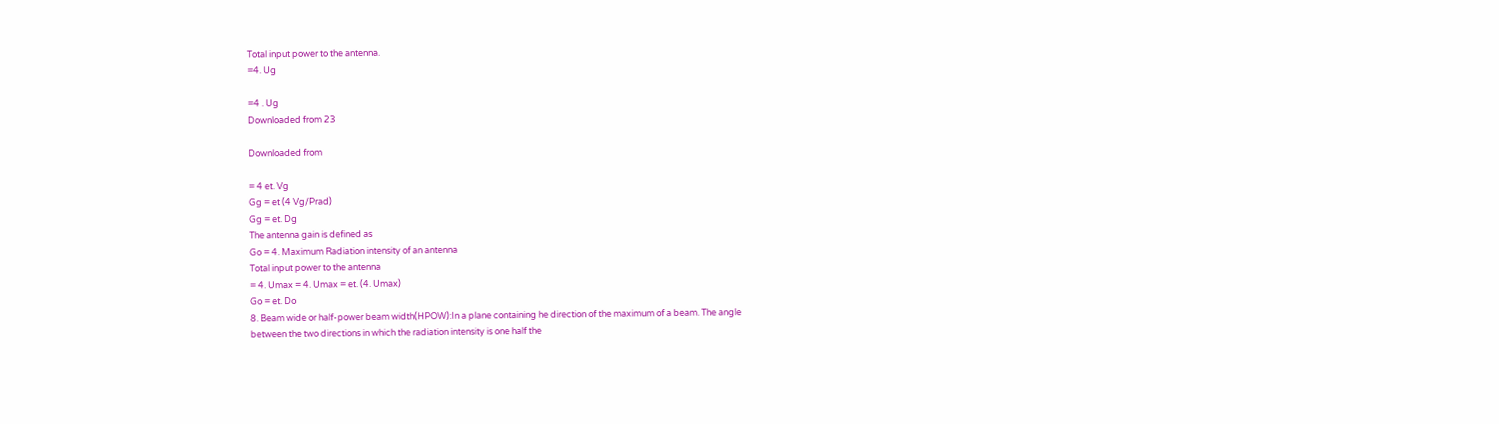Total input power to the antenna.
=4. Ug

=4 . Ug
Downloaded from 23

Downloaded from

= 4 et. Vg
Gg = et (4 Vg/Prad)
Gg = et. Dg
The antenna gain is defined as
Go = 4. Maximum Radiation intensity of an antenna
Total input power to the antenna
= 4. Umax = 4. Umax = et. (4. Umax)
Go = et. Do
8. Beam wide or half-power beam width(HPOW):In a plane containing he direction of the maximum of a beam. The angle
between the two directions in which the radiation intensity is one half the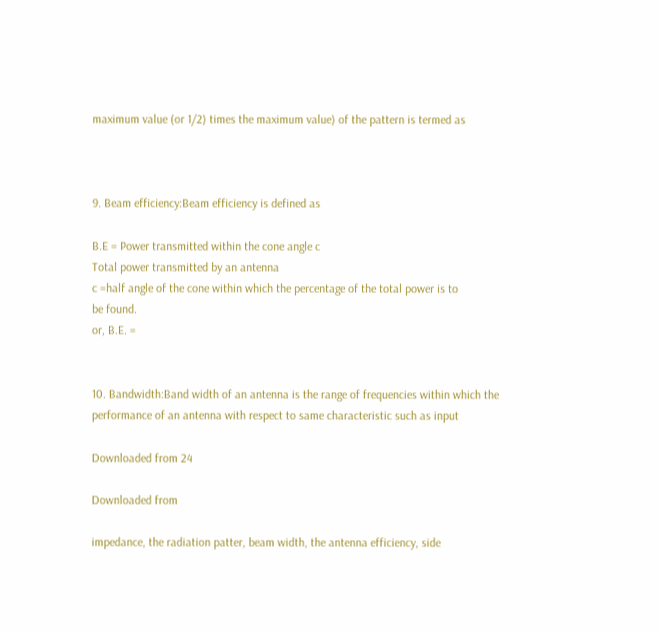maximum value (or 1/2) times the maximum value) of the pattern is termed as



9. Beam efficiency:Beam efficiency is defined as

B.E = Power transmitted within the cone angle c
Total power transmitted by an antenna
c =half angle of the cone within which the percentage of the total power is to
be found.
or, B.E. =


10. Bandwidth:Band width of an antenna is the range of frequencies within which the
performance of an antenna with respect to same characteristic such as input

Downloaded from 24

Downloaded from

impedance, the radiation patter, beam width, the antenna efficiency, side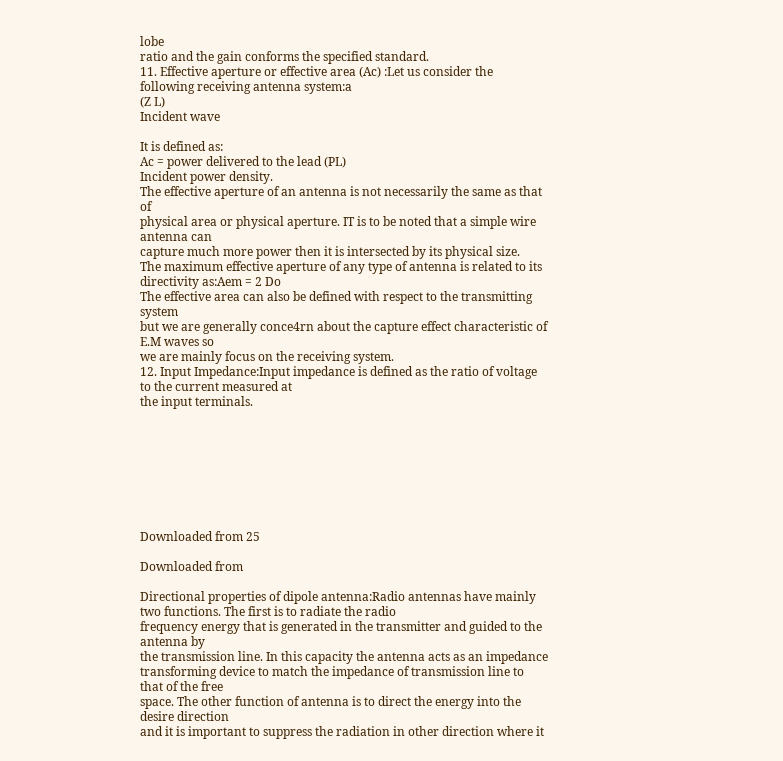lobe
ratio and the gain conforms the specified standard.
11. Effective aperture or effective area (Ac) :Let us consider the following receiving antenna system:a
(Z L)
Incident wave

It is defined as:
Ac = power delivered to the lead (PL)
Incident power density.
The effective aperture of an antenna is not necessarily the same as that of
physical area or physical aperture. IT is to be noted that a simple wire antenna can
capture much more power then it is intersected by its physical size.
The maximum effective aperture of any type of antenna is related to its
directivity as:Aem = 2 Do
The effective area can also be defined with respect to the transmitting system
but we are generally conce4rn about the capture effect characteristic of E.M waves so
we are mainly focus on the receiving system.
12. Input Impedance:Input impedance is defined as the ratio of voltage to the current measured at
the input terminals.








Downloaded from 25

Downloaded from

Directional properties of dipole antenna:Radio antennas have mainly two functions. The first is to radiate the radio
frequency energy that is generated in the transmitter and guided to the antenna by
the transmission line. In this capacity the antenna acts as an impedance
transforming device to match the impedance of transmission line to that of the free
space. The other function of antenna is to direct the energy into the desire direction
and it is important to suppress the radiation in other direction where it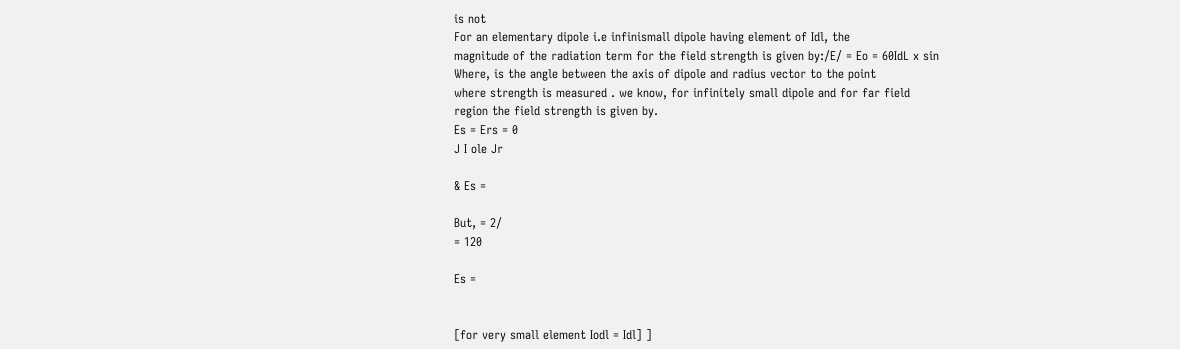is not
For an elementary dipole i.e infinismall dipole having element of Idl, the
magnitude of the radiation term for the field strength is given by:/E/ = Eo = 60IdL x sin
Where, is the angle between the axis of dipole and radius vector to the point
where strength is measured . we know, for infinitely small dipole and for far field
region the field strength is given by.
Es = Ers = 0
J I ole Jr

& Es =

But, = 2/
= 120

Es =


[for very small element Iodl = Idl] ]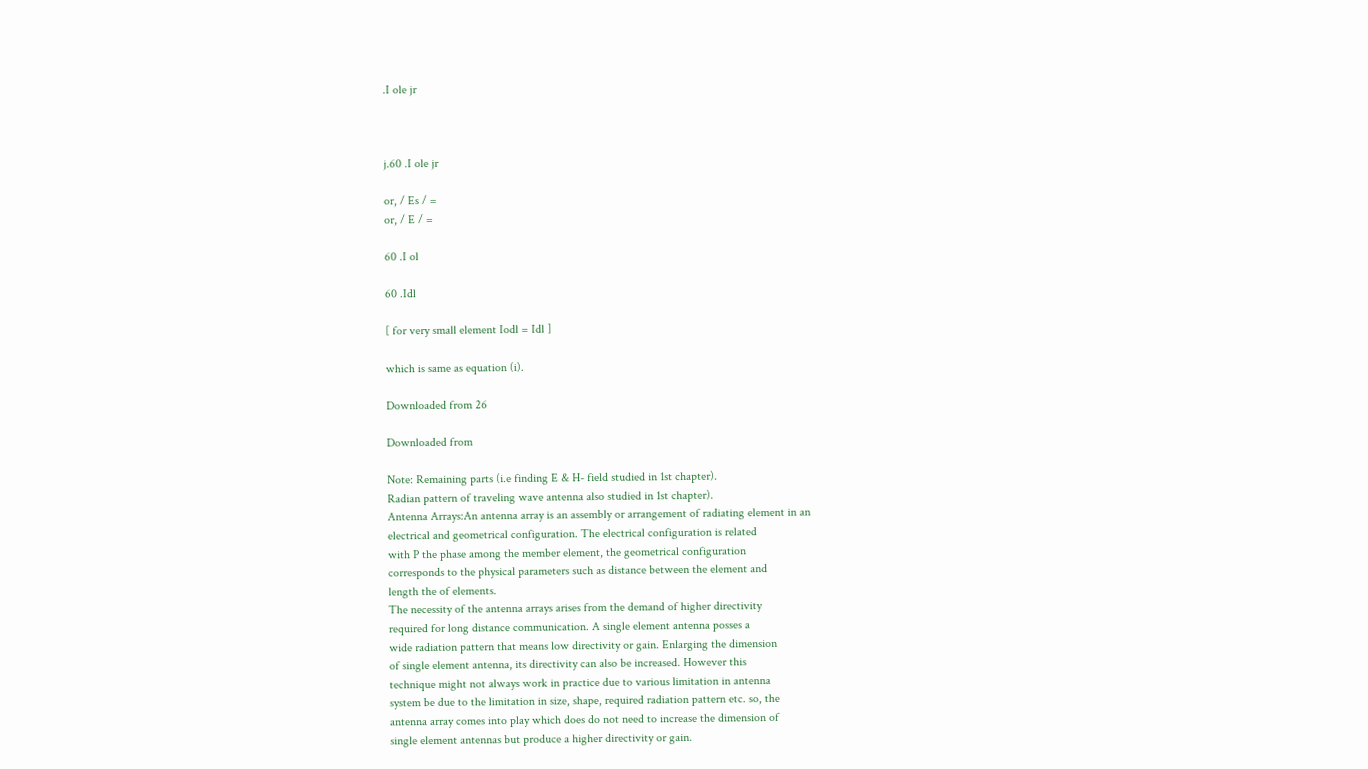.I ole jr



j.60 .I ole jr

or, / Es / =
or, / E / =

60 .I ol

60 .Idl

[ for very small element Iodl = Idl ]

which is same as equation (i).

Downloaded from 26

Downloaded from

Note: Remaining parts (i.e finding E & H- field studied in 1st chapter).
Radian pattern of traveling wave antenna also studied in 1st chapter).
Antenna Arrays:An antenna array is an assembly or arrangement of radiating element in an
electrical and geometrical configuration. The electrical configuration is related
with P the phase among the member element, the geometrical configuration
corresponds to the physical parameters such as distance between the element and
length the of elements.
The necessity of the antenna arrays arises from the demand of higher directivity
required for long distance communication. A single element antenna posses a
wide radiation pattern that means low directivity or gain. Enlarging the dimension
of single element antenna, its directivity can also be increased. However this
technique might not always work in practice due to various limitation in antenna
system be due to the limitation in size, shape, required radiation pattern etc. so, the
antenna array comes into play which does do not need to increase the dimension of
single element antennas but produce a higher directivity or gain.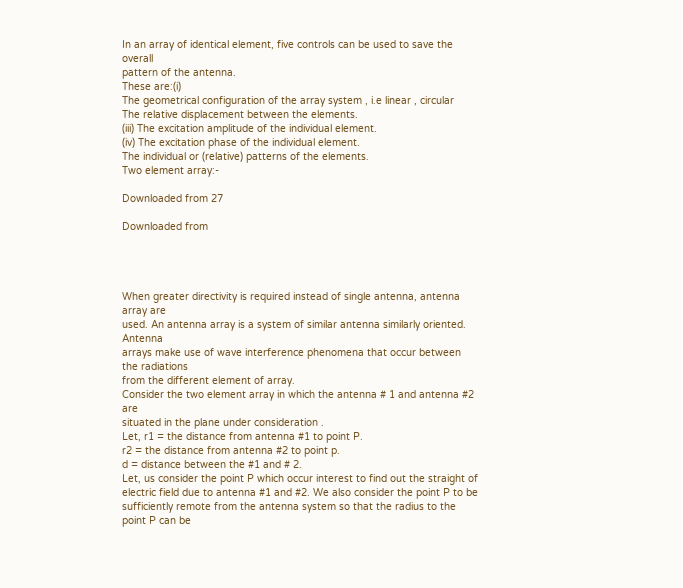In an array of identical element, five controls can be used to save the overall
pattern of the antenna.
These are:(i)
The geometrical configuration of the array system , i.e linear , circular
The relative displacement between the elements.
(iii) The excitation amplitude of the individual element.
(iv) The excitation phase of the individual element.
The individual or (relative) patterns of the elements.
Two element array:-

Downloaded from 27

Downloaded from




When greater directivity is required instead of single antenna, antenna array are
used. An antenna array is a system of similar antenna similarly oriented. Antenna
arrays make use of wave interference phenomena that occur between the radiations
from the different element of array.
Consider the two element array in which the antenna # 1 and antenna #2 are
situated in the plane under consideration .
Let, r1 = the distance from antenna #1 to point P.
r2 = the distance from antenna #2 to point p.
d = distance between the #1 and # 2.
Let, us consider the point P which occur interest to find out the straight of
electric field due to antenna #1 and #2. We also consider the point P to be
sufficiently remote from the antenna system so that the radius to the point P can be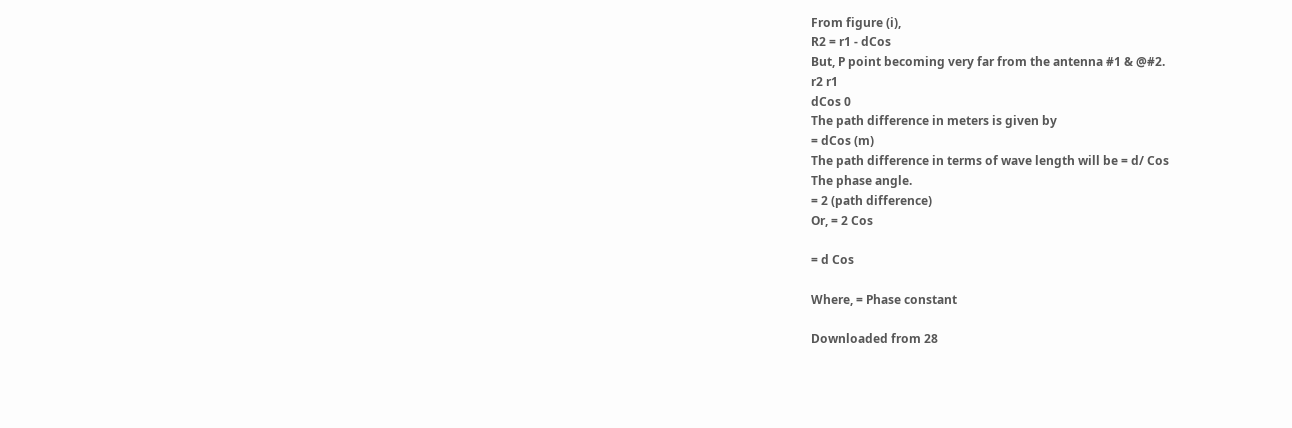From figure (i),
R2 = r1 - dCos
But, P point becoming very far from the antenna #1 & @#2.
r2 r1
dCos 0
The path difference in meters is given by
= dCos (m)
The path difference in terms of wave length will be = d/ Cos
The phase angle.
= 2 (path difference)
Or, = 2 Cos

= d Cos

Where, = Phase constant

Downloaded from 28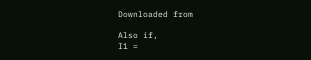Downloaded from

Also if,
I1 =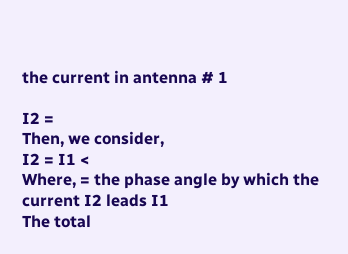the current in antenna # 1

I2 =
Then, we consider,
I2 = I1 <
Where, = the phase angle by which the current I2 leads I1
The total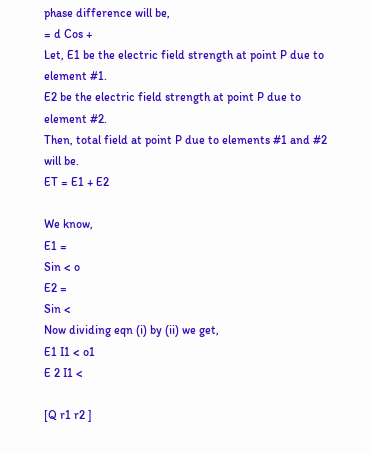phase difference will be,
= d Cos +
Let, E1 be the electric field strength at point P due to element #1.
E2 be the electric field strength at point P due to element #2.
Then, total field at point P due to elements #1 and #2 will be.
ET = E1 + E2

We know,
E1 =
Sin < o
E2 =
Sin <
Now dividing eqn (i) by (ii) we get,
E1 I1 < o1
E 2 I1 <

[Q r1 r2 ]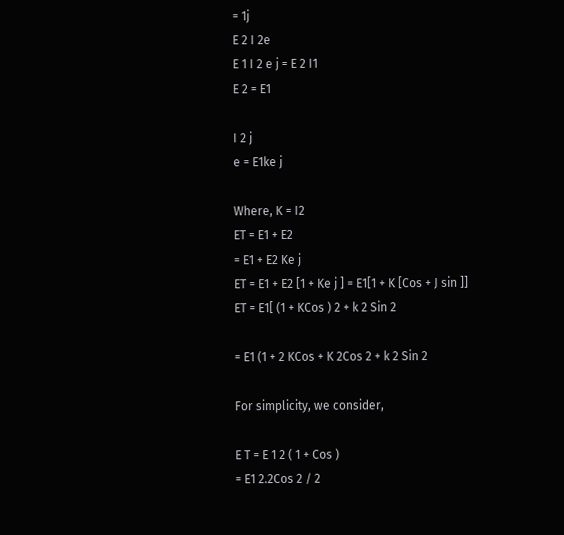= 1j
E 2 I 2e
E 1 I 2 e j = E 2 I1
E 2 = E1

I 2 j
e = E1ke j

Where, K = I2
ET = E1 + E2
= E1 + E2 Ke j
ET = E1 + E2 [1 + Ke j ] = E1[1 + K [Cos + J sin ]]
ET = E1[ (1 + KCos ) 2 + k 2 Sin 2

= E1 (1 + 2 KCos + K 2Cos 2 + k 2 Sin 2

For simplicity, we consider,

E T = E 1 2 ( 1 + Cos )
= E1 2.2Cos 2 / 2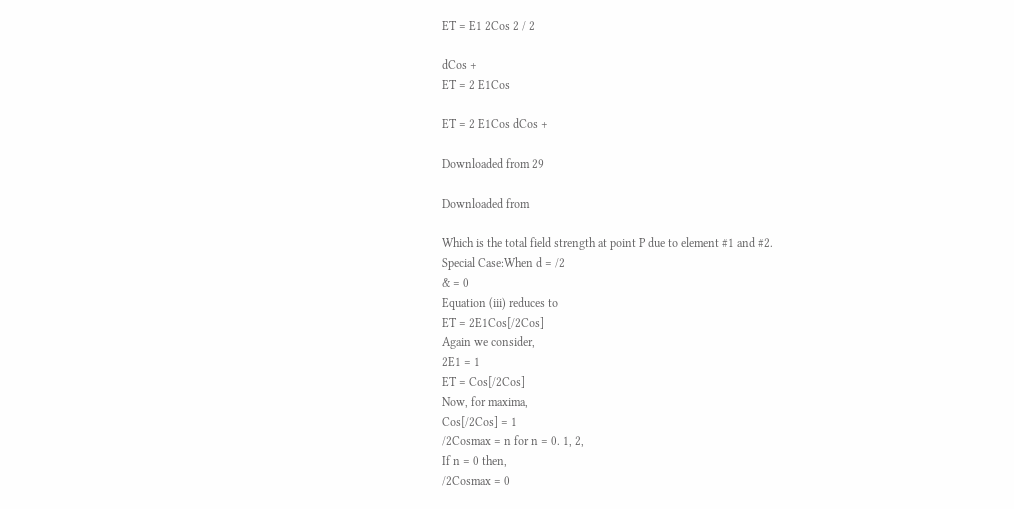ET = E1 2Cos 2 / 2

dCos +
ET = 2 E1Cos

ET = 2 E1Cos dCos +

Downloaded from 29

Downloaded from

Which is the total field strength at point P due to element #1 and #2.
Special Case:When d = /2
& = 0
Equation (iii) reduces to
ET = 2E1Cos[/2Cos]
Again we consider,
2E1 = 1
ET = Cos[/2Cos]
Now, for maxima,
Cos[/2Cos] = 1
/2Cosmax = n for n = 0. 1, 2,
If n = 0 then,
/2Cosmax = 0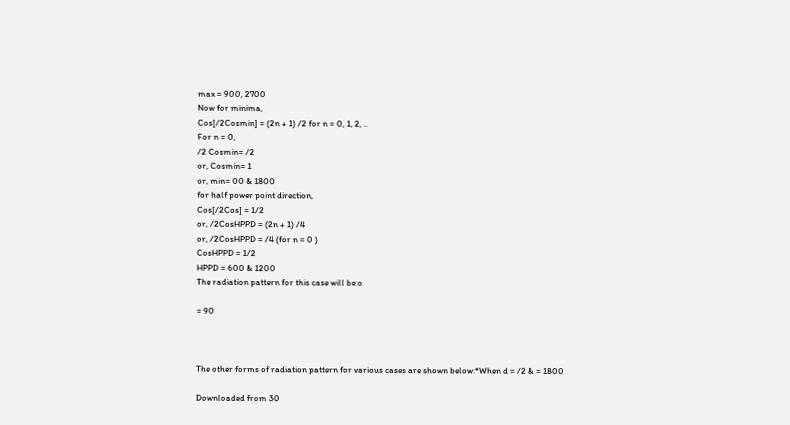max = 900, 2700
Now for minima,
Cos[/2Cosmin] = (2n + 1) /2 for n = 0, 1, 2, ..
For n = 0,
/2 Cosmin= /2
or, Cosmin= 1
or, min= 00 & 1800
for half power point direction,
Cos[/2Cos] = 1/2
or, /2CosHPPD = (2n + 1) /4
or, /2CosHPPD = /4 (for n = 0 )
CosHPPD = 1/2
HPPD = 600 & 1200
The radiation pattern for this case will be:o

= 90



The other forms of radiation pattern for various cases are shown below:*When d = /2 & = 1800

Downloaded from 30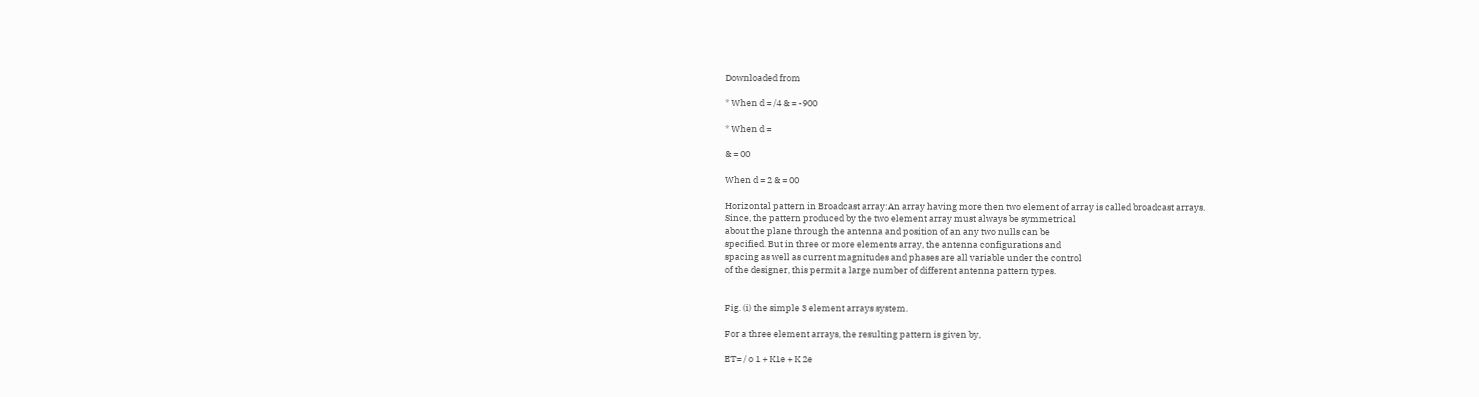Downloaded from

* When d = /4 & = -900

* When d =

& = 00

When d = 2 & = 00

Horizontal pattern in Broadcast array:An array having more then two element of array is called broadcast arrays.
Since, the pattern produced by the two element array must always be symmetrical
about the plane through the antenna and position of an any two nulls can be
specified. But in three or more elements array, the antenna configurations and
spacing as well as current magnitudes and phases are all variable under the control
of the designer, this permit a large number of different antenna pattern types.


Fig. (i) the simple 3 element arrays system.

For a three element arrays, the resulting pattern is given by,

ET= / o 1 + K1e + K 2e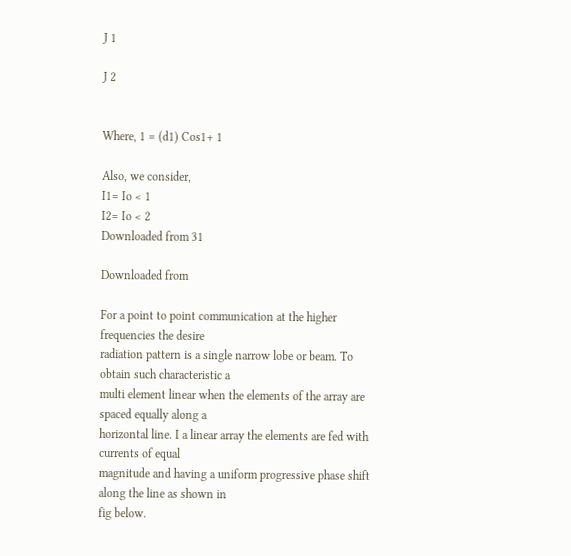J 1

J 2


Where, 1 = (d1) Cos1+ 1

Also, we consider,
I1= Io < 1
I2= Io < 2
Downloaded from 31

Downloaded from

For a point to point communication at the higher frequencies the desire
radiation pattern is a single narrow lobe or beam. To obtain such characteristic a
multi element linear when the elements of the array are spaced equally along a
horizontal line. I a linear array the elements are fed with currents of equal
magnitude and having a uniform progressive phase shift along the line as shown in
fig below.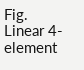Fig. Linear 4-element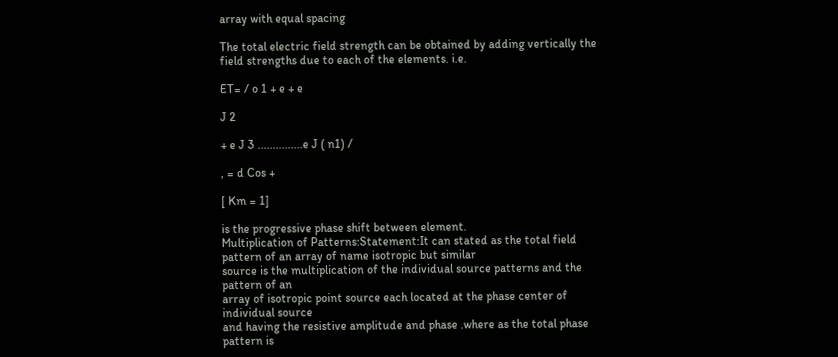array with equal spacing

The total electric field strength can be obtained by adding vertically the
field strengths due to each of the elements. i.e.

ET= / o 1 + e + e

J 2

+ e J 3 ...............e J ( n1) /

, = d Cos +

[ Km = 1]

is the progressive phase shift between element.
Multiplication of Patterns:Statement:It can stated as the total field pattern of an array of name isotropic but similar
source is the multiplication of the individual source patterns and the pattern of an
array of isotropic point source each located at the phase center of individual source
and having the resistive amplitude and phase .where as the total phase pattern is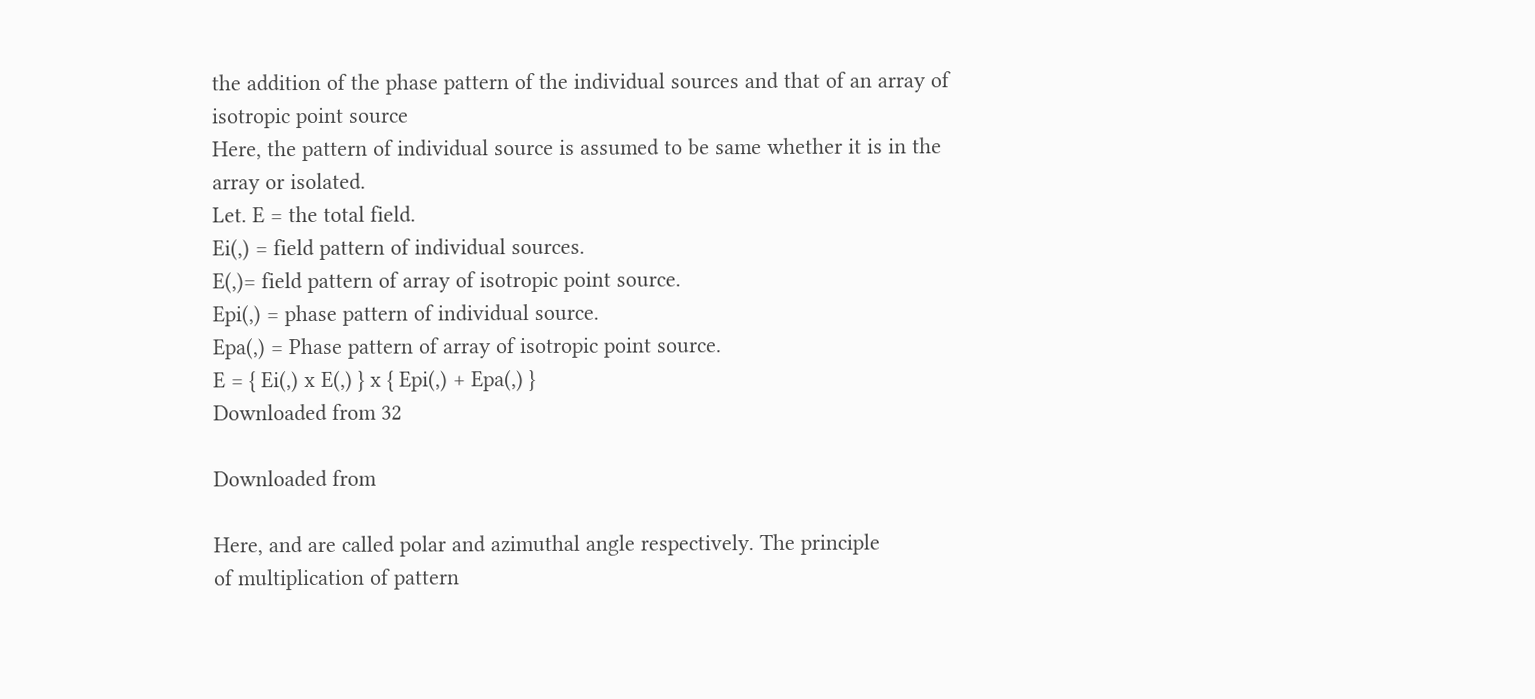the addition of the phase pattern of the individual sources and that of an array of
isotropic point source
Here, the pattern of individual source is assumed to be same whether it is in the
array or isolated.
Let. E = the total field.
Ei(,) = field pattern of individual sources.
E(,)= field pattern of array of isotropic point source.
Epi(,) = phase pattern of individual source.
Epa(,) = Phase pattern of array of isotropic point source.
E = { Ei(,) x E(,) } x { Epi(,) + Epa(,) }
Downloaded from 32

Downloaded from

Here, and are called polar and azimuthal angle respectively. The principle
of multiplication of pattern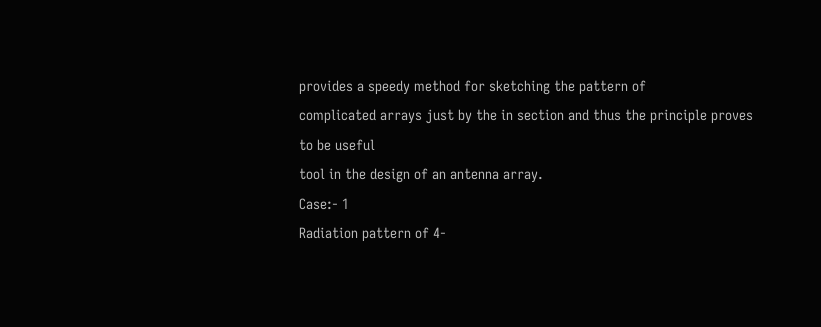provides a speedy method for sketching the pattern of
complicated arrays just by the in section and thus the principle proves to be useful
tool in the design of an antenna array.
Case:- 1
Radiation pattern of 4-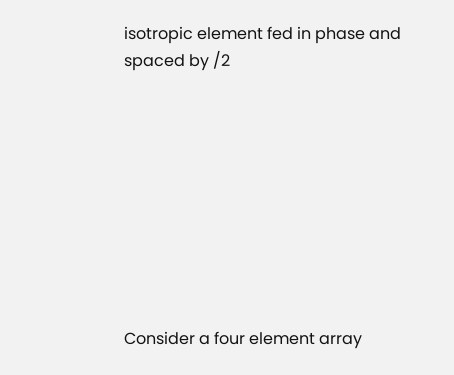isotropic element fed in phase and spaced by /2









Consider a four element array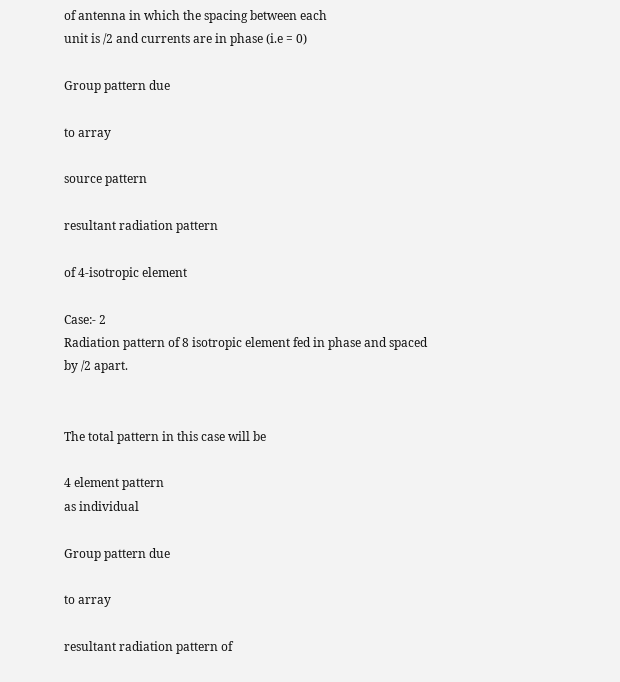of antenna in which the spacing between each
unit is /2 and currents are in phase (i.e = 0)

Group pattern due

to array

source pattern

resultant radiation pattern

of 4-isotropic element

Case:- 2
Radiation pattern of 8 isotropic element fed in phase and spaced by /2 apart.


The total pattern in this case will be

4 element pattern
as individual

Group pattern due

to array

resultant radiation pattern of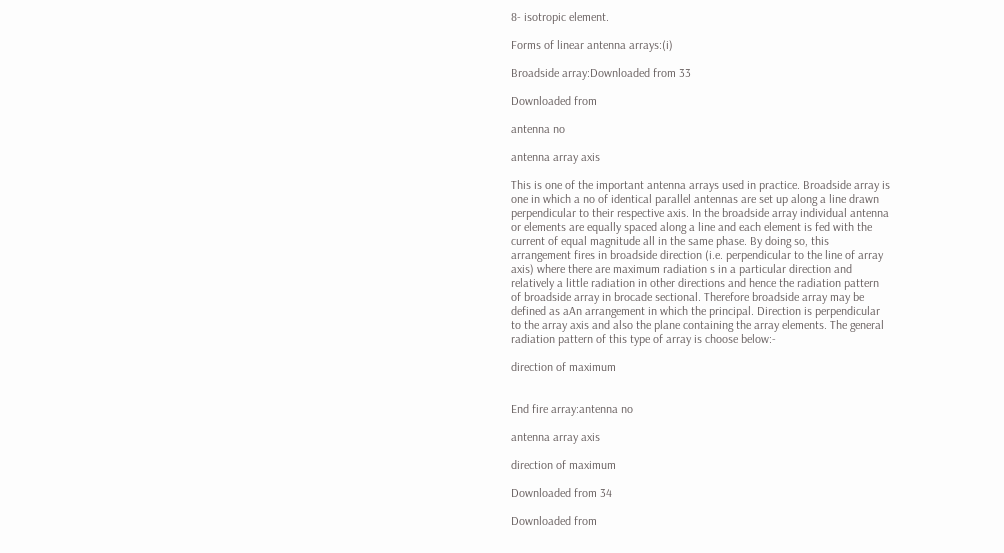8- isotropic element.

Forms of linear antenna arrays:(i)

Broadside array:Downloaded from 33

Downloaded from

antenna no

antenna array axis

This is one of the important antenna arrays used in practice. Broadside array is
one in which a no of identical parallel antennas are set up along a line drawn
perpendicular to their respective axis. In the broadside array individual antenna
or elements are equally spaced along a line and each element is fed with the
current of equal magnitude all in the same phase. By doing so, this
arrangement fires in broadside direction (i.e. perpendicular to the line of array
axis) where there are maximum radiation s in a particular direction and
relatively a little radiation in other directions and hence the radiation pattern
of broadside array in brocade sectional. Therefore broadside array may be
defined as aAn arrangement in which the principal. Direction is perpendicular
to the array axis and also the plane containing the array elements. The general
radiation pattern of this type of array is choose below:-

direction of maximum


End fire array:antenna no

antenna array axis

direction of maximum

Downloaded from 34

Downloaded from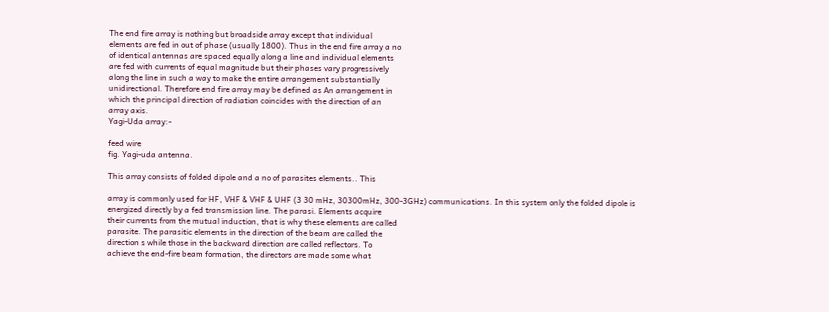The end fire array is nothing but broadside array except that individual
elements are fed in out of phase (usually 1800). Thus in the end fire array a no
of identical antennas are spaced equally along a line and individual elements
are fed with currents of equal magnitude but their phases vary progressively
along the line in such a way to make the entire arrangement substantially
unidirectional. Therefore end fire array may be defined as An arrangement in
which the principal direction of radiation coincides with the direction of an
array axis.
Yagi-Uda array:-

feed wire
fig. Yagi-uda antenna.

This array consists of folded dipole and a no of parasites elements.. This

array is commonly used for HF, VHF & VHF & UHF (3 30 mHz, 30300mHz, 300-3GHz) communications. In this system only the folded dipole is
energized directly by a fed transmission line. The parasi. Elements acquire
their currents from the mutual induction, that is why these elements are called
parasite. The parasitic elements in the direction of the beam are called the
direction s while those in the backward direction are called reflectors. To
achieve the end-fire beam formation, the directors are made some what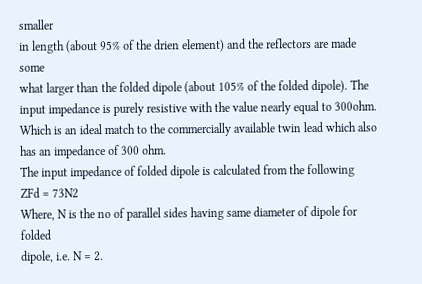smaller
in length (about 95% of the drien element) and the reflectors are made some
what larger than the folded dipole (about 105% of the folded dipole). The
input impedance is purely resistive with the value nearly equal to 300ohm.
Which is an ideal match to the commercially available twin lead which also
has an impedance of 300 ohm.
The input impedance of folded dipole is calculated from the following
ZFd = 73N2
Where, N is the no of parallel sides having same diameter of dipole for folded
dipole, i.e. N = 2.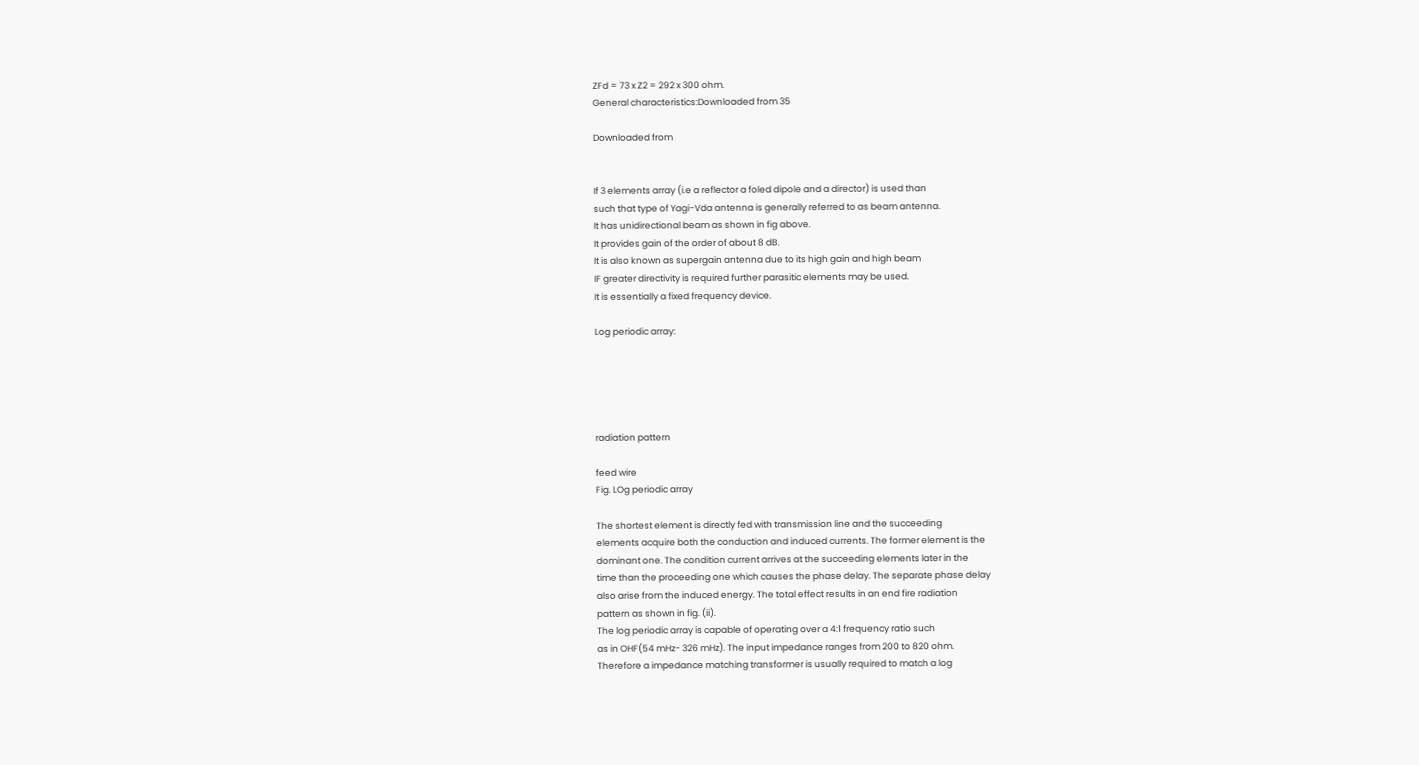ZFd = 73 x Z2 = 292 x 300 ohm.
General characteristics:Downloaded from 35

Downloaded from


If 3 elements array (i.e a reflector a foled dipole and a director) is used than
such that type of Yagi-Vda antenna is generally referred to as beam antenna.
It has unidirectional beam as shown in fig above.
It provides gain of the order of about 8 dB.
It is also known as supergain antenna due to its high gain and high beam
IF greater directivity is required further parasitic elements may be used.
It is essentially a fixed frequency device.

Log periodic array:





radiation pattern

feed wire
Fig. LOg periodic array

The shortest element is directly fed with transmission line and the succeeding
elements acquire both the conduction and induced currents. The former element is the
dominant one. The condition current arrives at the succeeding elements later in the
time than the proceeding one which causes the phase delay. The separate phase delay
also arise from the induced energy. The total effect results in an end fire radiation
pattern as shown in fig. (ii).
The log periodic array is capable of operating over a 4:1 frequency ratio such
as in OHF(54 mHz- 326 mHz). The input impedance ranges from 200 to 820 ohm.
Therefore a impedance matching transformer is usually required to match a log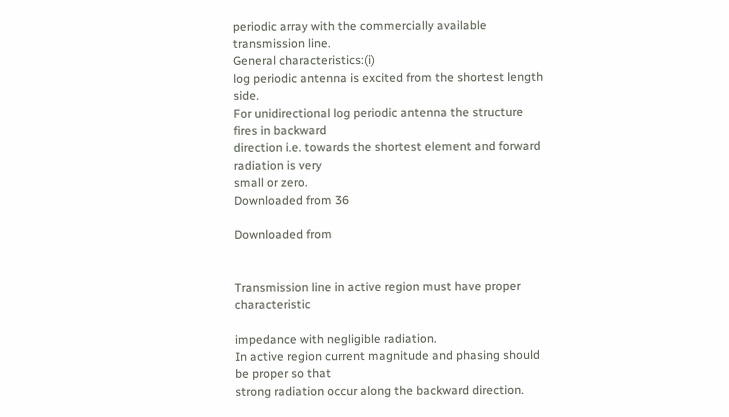periodic array with the commercially available transmission line.
General characteristics:(i)
log periodic antenna is excited from the shortest length side.
For unidirectional log periodic antenna the structure fires in backward
direction i.e. towards the shortest element and forward radiation is very
small or zero.
Downloaded from 36

Downloaded from


Transmission line in active region must have proper characteristic

impedance with negligible radiation.
In active region current magnitude and phasing should be proper so that
strong radiation occur along the backward direction.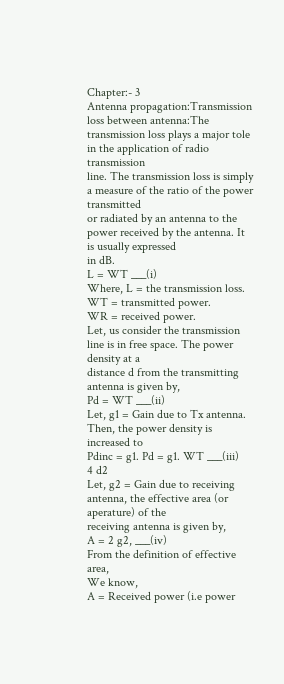Chapter:- 3
Antenna propagation:Transmission loss between antenna:The transmission loss plays a major tole in the application of radio transmission
line. The transmission loss is simply a measure of the ratio of the power transmitted
or radiated by an antenna to the power received by the antenna. It is usually expressed
in dB.
L = WT ___(i)
Where, L = the transmission loss.
WT = transmitted power.
WR = received power.
Let, us consider the transmission line is in free space. The power density at a
distance d from the transmitting antenna is given by,
Pd = WT ___(ii)
Let, g1 = Gain due to Tx antenna.
Then, the power density is increased to
Pdinc = g1. Pd = g1. WT ___(iii)
4 d2
Let, g2 = Gain due to receiving antenna, the effective area (or aperature) of the
receiving antenna is given by,
A = 2 g2, ___(iv)
From the definition of effective area,
We know,
A = Received power (i.e power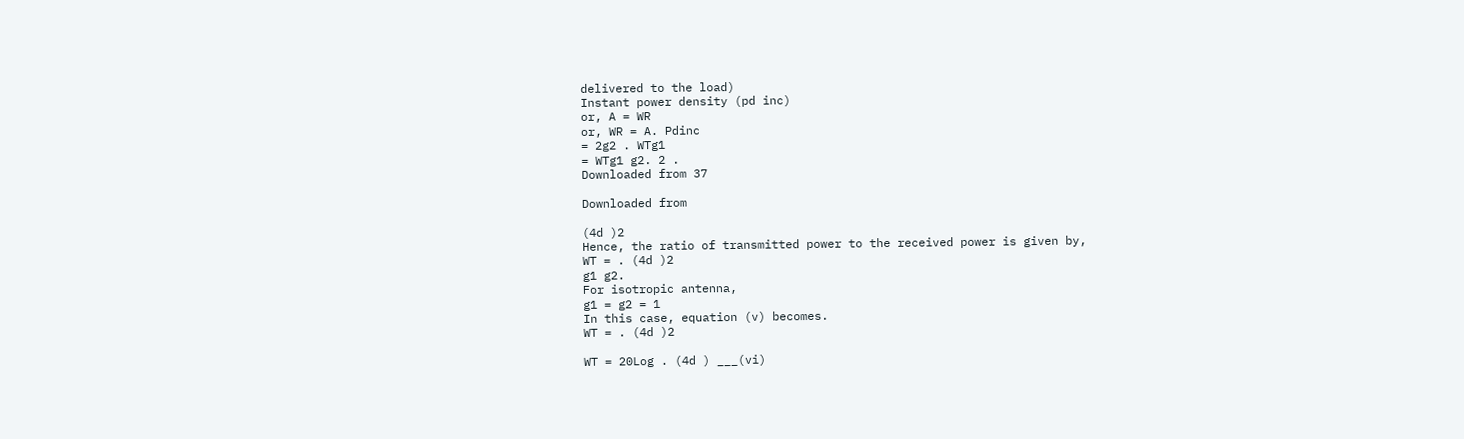delivered to the load)
Instant power density (pd inc)
or, A = WR
or, WR = A. Pdinc
= 2g2 . WTg1
= WTg1 g2. 2 .
Downloaded from 37

Downloaded from

(4d )2
Hence, the ratio of transmitted power to the received power is given by,
WT = . (4d )2
g1 g2.
For isotropic antenna,
g1 = g2 = 1
In this case, equation (v) becomes.
WT = . (4d )2

WT = 20Log . (4d ) ___(vi)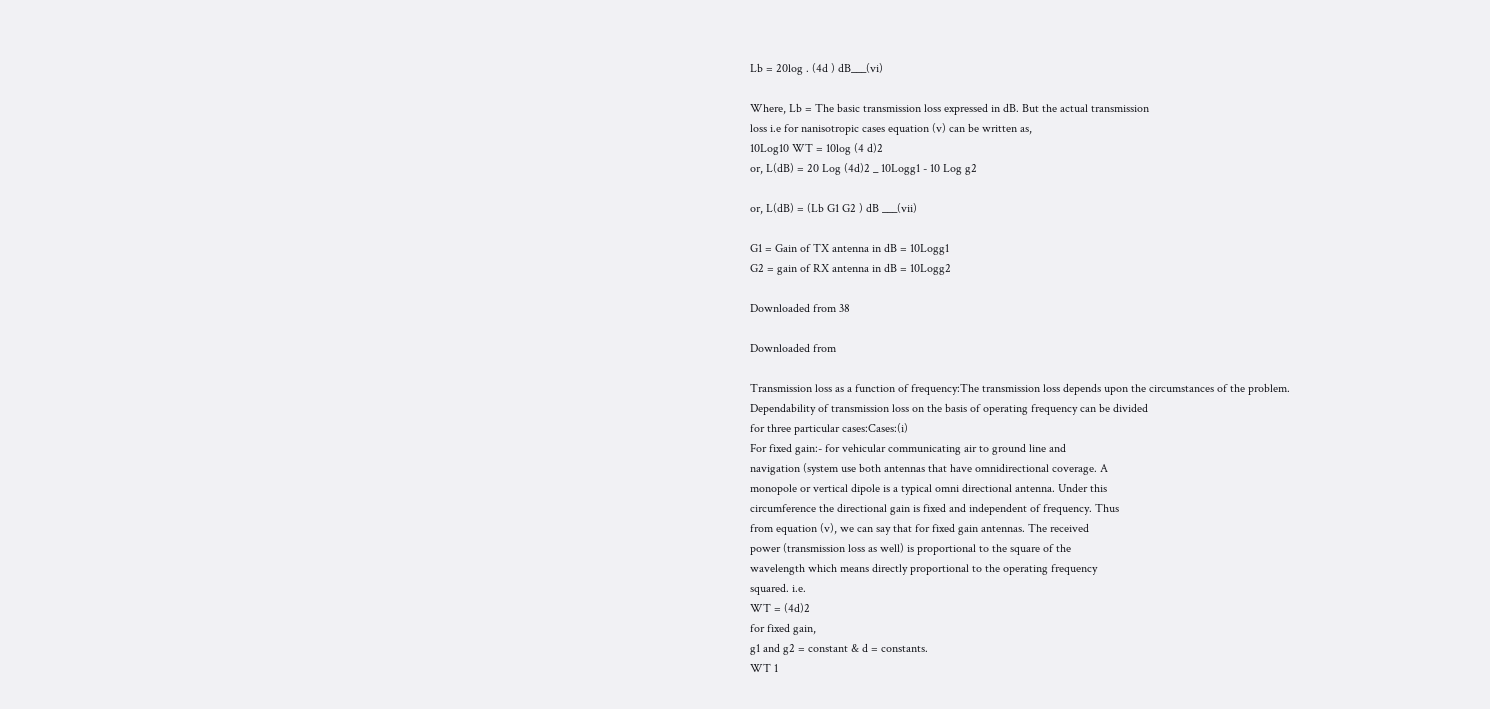Lb = 20log . (4d ) dB___(vi)

Where, Lb = The basic transmission loss expressed in dB. But the actual transmission
loss i.e for nanisotropic cases equation (v) can be written as,
10Log10 WT = 10log (4 d)2
or, L(dB) = 20 Log (4d)2 _ 10Logg1 - 10 Log g2

or, L(dB) = (Lb G1 G2 ) dB ___(vii)

G1 = Gain of TX antenna in dB = 10Logg1
G2 = gain of RX antenna in dB = 10Logg2

Downloaded from 38

Downloaded from

Transmission loss as a function of frequency:The transmission loss depends upon the circumstances of the problem.
Dependability of transmission loss on the basis of operating frequency can be divided
for three particular cases:Cases:(i)
For fixed gain:- for vehicular communicating air to ground line and
navigation (system use both antennas that have omnidirectional coverage. A
monopole or vertical dipole is a typical omni directional antenna. Under this
circumference the directional gain is fixed and independent of frequency. Thus
from equation (v), we can say that for fixed gain antennas. The received
power (transmission loss as well) is proportional to the square of the
wavelength which means directly proportional to the operating frequency
squared. i.e.
WT = (4d)2
for fixed gain,
g1 and g2 = constant & d = constants.
WT 1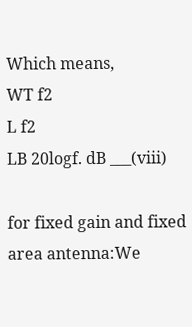Which means,
WT f2
L f2
LB 20logf. dB ___(viii)

for fixed gain and fixed area antenna:We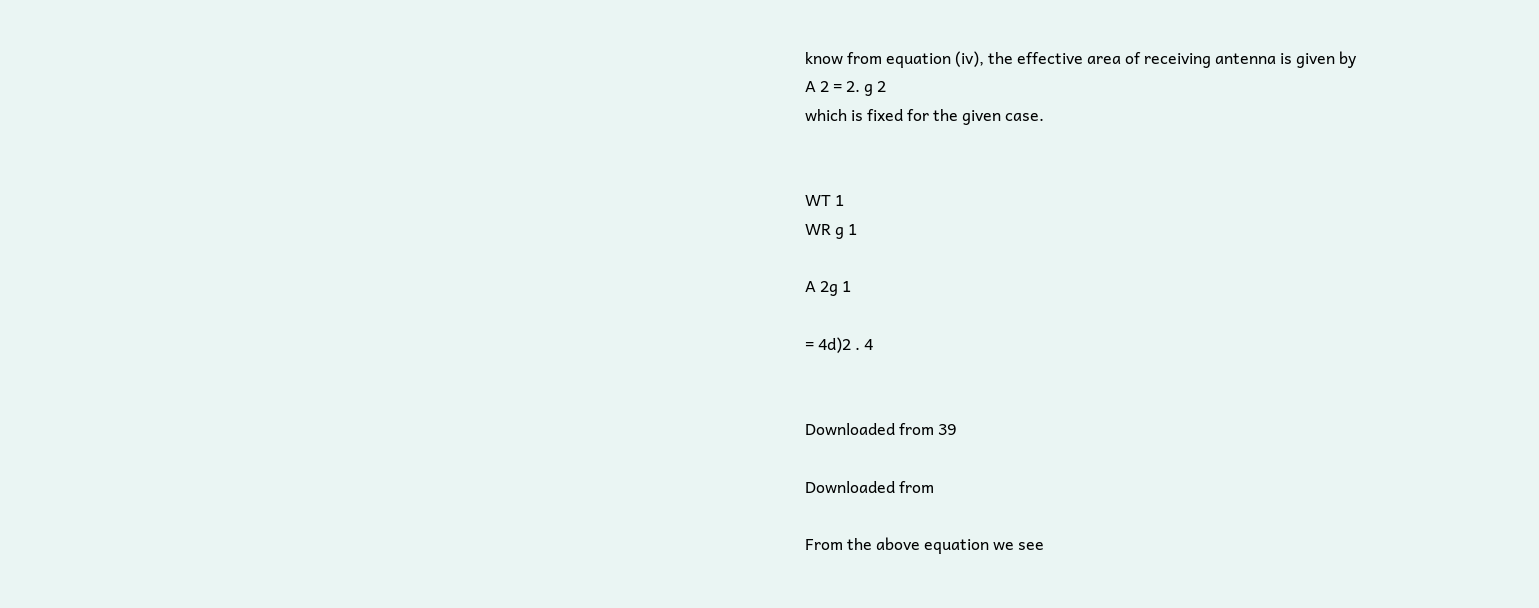know from equation (iv), the effective area of receiving antenna is given by
A 2 = 2. g 2
which is fixed for the given case.


WT 1
WR g 1

A 2g 1

= 4d)2 . 4


Downloaded from 39

Downloaded from

From the above equation we see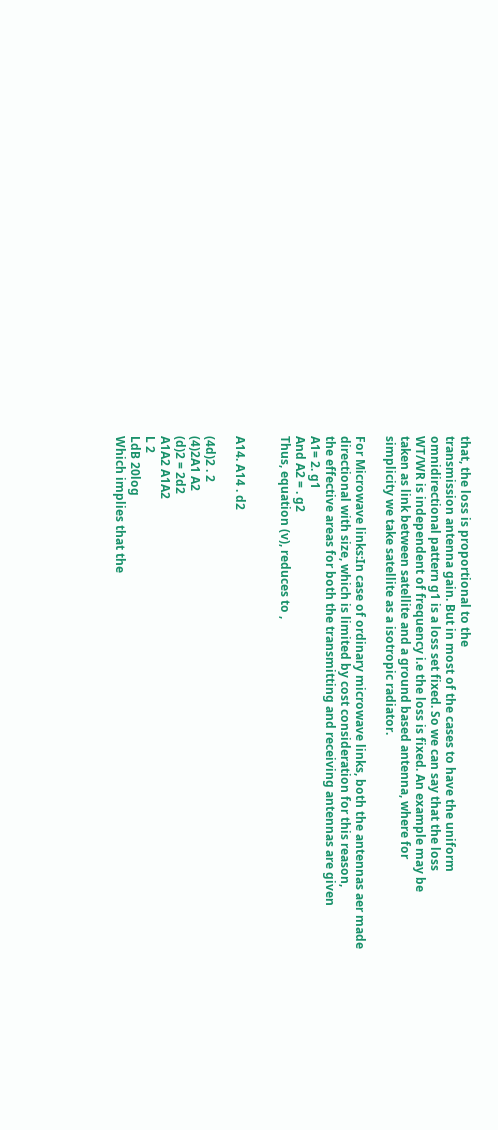that, the loss is proportional to the
transmission antenna gain. But in most of the cases to have the uniform
omnidirectional pattern g1 is a loss set fixed. So we can say that the loss
WT/WR is independent of frequency i.e the loss is fixed. An example may be
taken as link between satellite and a ground based antenna, where for
simplicity we take satellite as a isotropic radiator.

For Microwave links:In case of ordinary microwave links, both the antennas aer made
directional with size, which is limited by cost consideration for this reason,
the effective areas for both the transmitting and receiving antennas are given
A1= 2. g1
And A2 = . g2
Thus, equation (v), reduces to ,


A14. A14 . d2

(4d)2 . 2
(4)2A1 A2
(d)2 = 2d2
A1A2 A1A2
L 2
LdB 20log
Which implies that the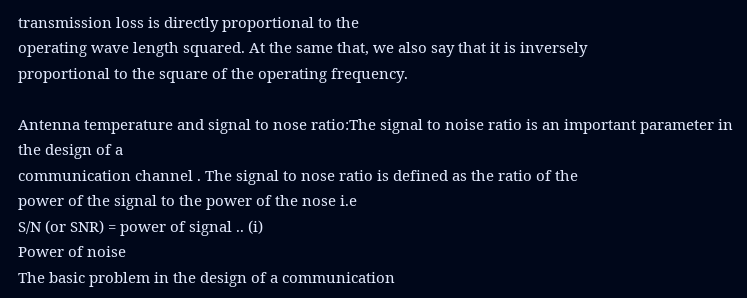transmission loss is directly proportional to the
operating wave length squared. At the same that, we also say that it is inversely
proportional to the square of the operating frequency.

Antenna temperature and signal to nose ratio:The signal to noise ratio is an important parameter in the design of a
communication channel . The signal to nose ratio is defined as the ratio of the
power of the signal to the power of the nose i.e
S/N (or SNR) = power of signal .. (i)
Power of noise
The basic problem in the design of a communication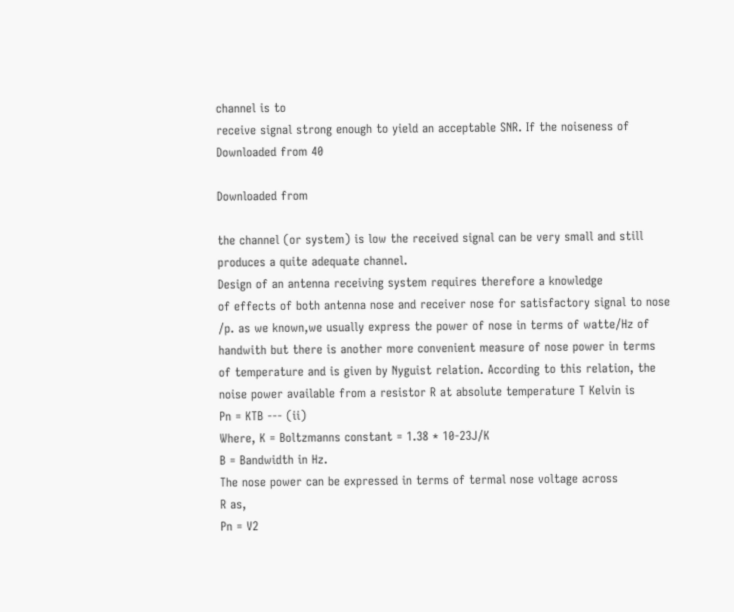channel is to
receive signal strong enough to yield an acceptable SNR. If the noiseness of
Downloaded from 40

Downloaded from

the channel (or system) is low the received signal can be very small and still
produces a quite adequate channel.
Design of an antenna receiving system requires therefore a knowledge
of effects of both antenna nose and receiver nose for satisfactory signal to nose
/p. as we known,we usually express the power of nose in terms of watte/Hz of
handwith but there is another more convenient measure of nose power in terms
of temperature and is given by Nyguist relation. According to this relation, the
noise power available from a resistor R at absolute temperature T Kelvin is
Pn = KTB --- (ii)
Where, K = Boltzmanns constant = 1.38 * 10-23J/K
B = Bandwidth in Hz.
The nose power can be expressed in terms of termal nose voltage across
R as,
Pn = V2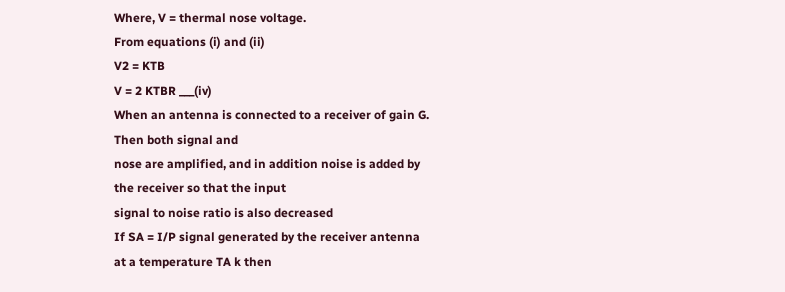Where, V = thermal nose voltage.
From equations (i) and (ii)
V2 = KTB
V = 2 KTBR ___(iv)
When an antenna is connected to a receiver of gain G. Then both signal and
nose are amplified, and in addition noise is added by the receiver so that the input
signal to noise ratio is also decreased
If SA = I/P signal generated by the receiver antenna at a temperature TA k then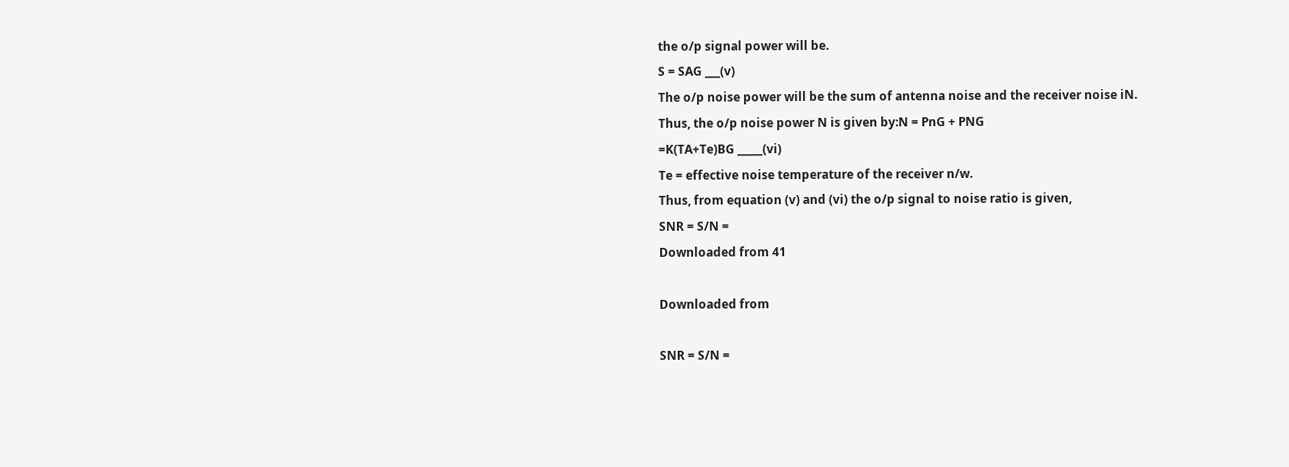the o/p signal power will be.
S = SAG ___(v)
The o/p noise power will be the sum of antenna noise and the receiver noise iN.
Thus, the o/p noise power N is given by:N = PnG + PNG
=K(TA+Te)BG _____(vi)
Te = effective noise temperature of the receiver n/w.
Thus, from equation (v) and (vi) the o/p signal to noise ratio is given,
SNR = S/N =
Downloaded from 41

Downloaded from

SNR = S/N =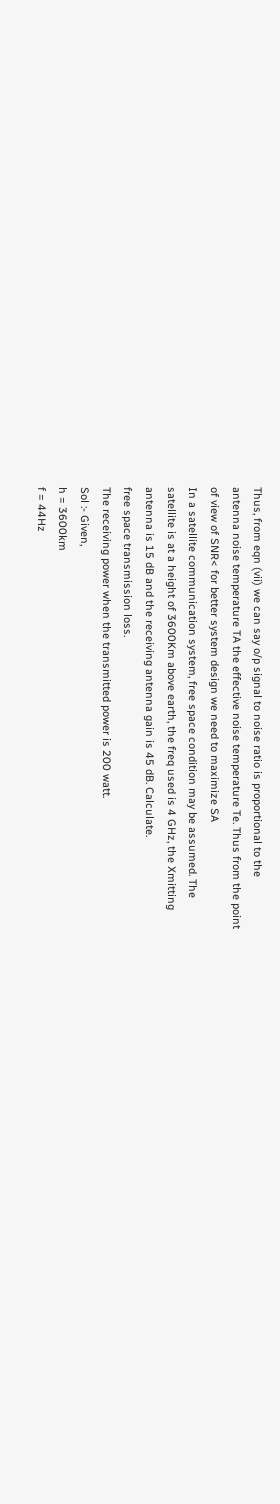Thus, from eqn (vii) we can say o/p signal to noise ratio is proportional to the
antenna noise temperature TA the effective noise temperature Te. Thus from the point
of view of SNR< for better system design we need to maximize SA
In a satellite communication system, free space condition may be assumed. The
satellite is at a height of 3600Km above earth, the freq used is 4 GHz, the Xmitting
antenna is 15 dB and the receiving antenna gain is 45 dB. Calculate.
free space transmission loss.
The receiving power when the transmitted power is 200 watt.
Sol :- Given,
h = 3600km
f = 44Hz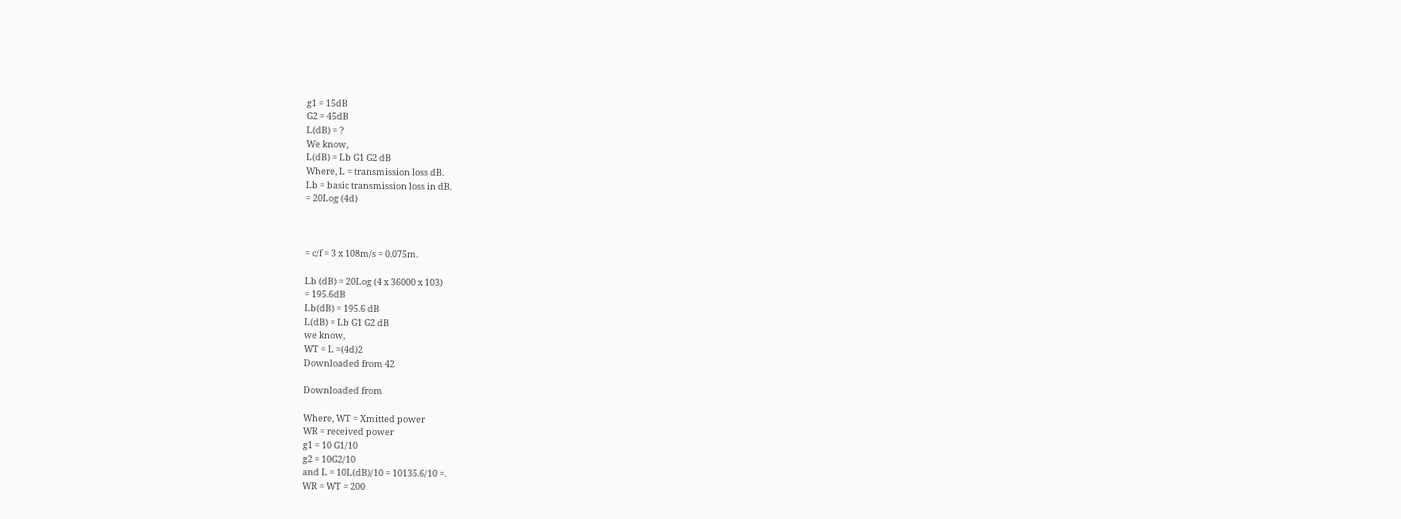g1 = 15dB
G2 = 45dB
L(dB) = ?
We know,
L(dB) = Lb G1 G2 dB
Where, L = transmission loss dB.
Lb = basic transmission loss in dB.
= 20Log (4d)



= c/f = 3 x 108m/s = 0.075m.

Lb (dB) = 20Log (4 x 36000 x 103)
= 195.6dB
Lb(dB) = 195.6 dB
L(dB) = Lb G1 G2 dB
we know,
WT = L =(4d)2
Downloaded from 42

Downloaded from

Where, WT = Xmitted power
WR = received power
g1 = 10 G1/10
g2 = 10G2/10
and L = 10L(dB)/10 = 10135.6/10 =.
WR = WT = 200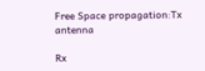Free Space propagation:Tx antenna

Rx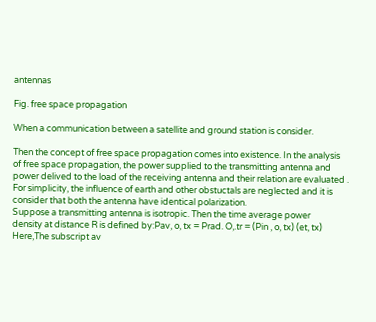antennas

Fig. free space propagation

When a communication between a satellite and ground station is consider.

Then the concept of free space propagation comes into existence. In the analysis
of free space propagation, the power supplied to the transmitting antenna and
power delived to the load of the receiving antenna and their relation are evaluated .
For simplicity, the influence of earth and other obstuctals are neglected and it is
consider that both the antenna have identical polarization.
Suppose a transmitting antenna is isotropic. Then the time average power
density at distance R is defined by:Pav, o, tx = Prad. O,.tr = (Pin , o, tx) (et, tx)
Here,The subscript av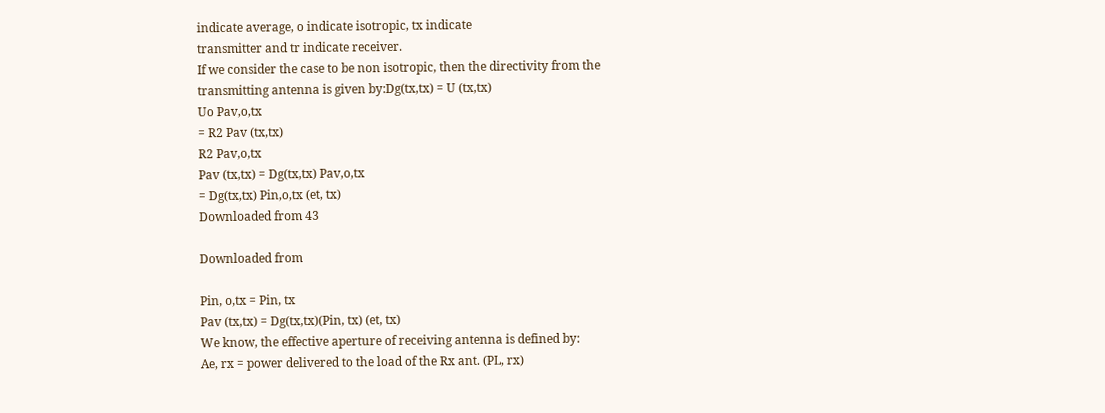indicate average, o indicate isotropic, tx indicate
transmitter and tr indicate receiver.
If we consider the case to be non isotropic, then the directivity from the
transmitting antenna is given by:Dg(tx,tx) = U (tx,tx)
Uo Pav,o,tx
= R2 Pav (tx,tx)
R2 Pav,o,tx
Pav (tx,tx) = Dg(tx,tx) Pav,o,tx
= Dg(tx,tx) Pin,o,tx (et, tx)
Downloaded from 43

Downloaded from

Pin, o,tx = Pin, tx
Pav (tx,tx) = Dg(tx,tx)(Pin, tx) (et, tx)
We know, the effective aperture of receiving antenna is defined by:
Ae, rx = power delivered to the load of the Rx ant. (PL, rx)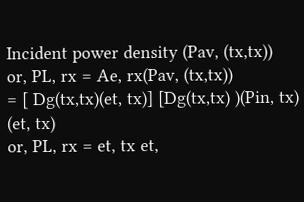Incident power density (Pav, (tx,tx))
or, PL, rx = Ae, rx(Pav, (tx,tx))
= [ Dg(tx,tx)(et, tx)] [Dg(tx,tx) )(Pin, tx) (et, tx)
or, PL, rx = et, tx et,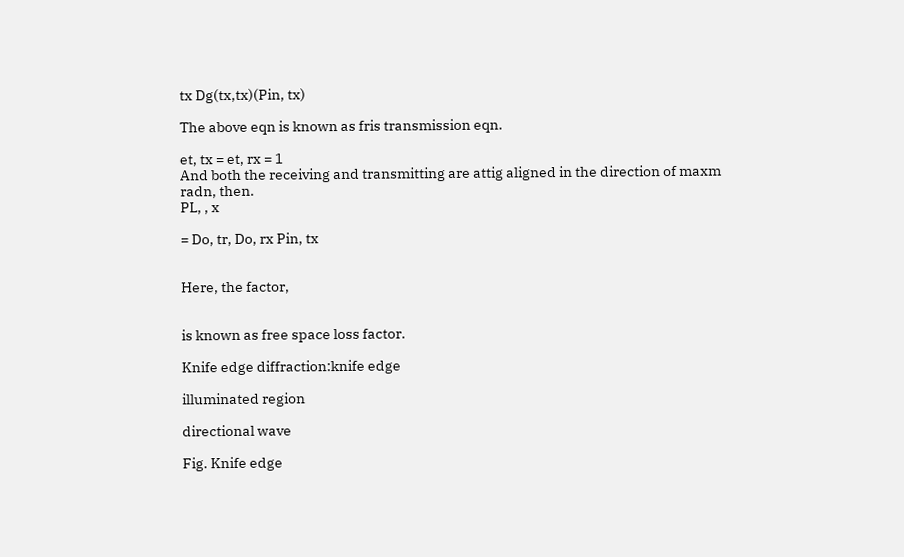tx Dg(tx,tx)(Pin, tx)

The above eqn is known as fris transmission eqn.

et, tx = et, rx = 1
And both the receiving and transmitting are attig aligned in the direction of maxm
radn, then.
PL, , x

= Do, tr, Do, rx Pin, tx


Here, the factor,


is known as free space loss factor.

Knife edge diffraction:knife edge

illuminated region

directional wave

Fig. Knife edge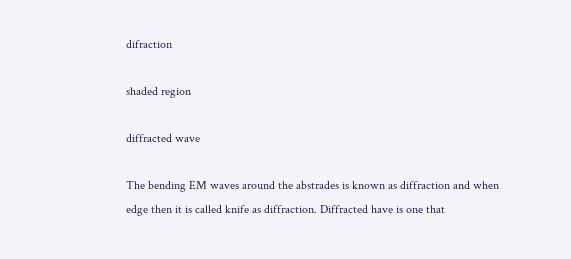difraction

shaded region

diffracted wave

The bending EM waves around the abstrades is known as diffraction and when
edge then it is called knife as diffraction. Diffracted have is one that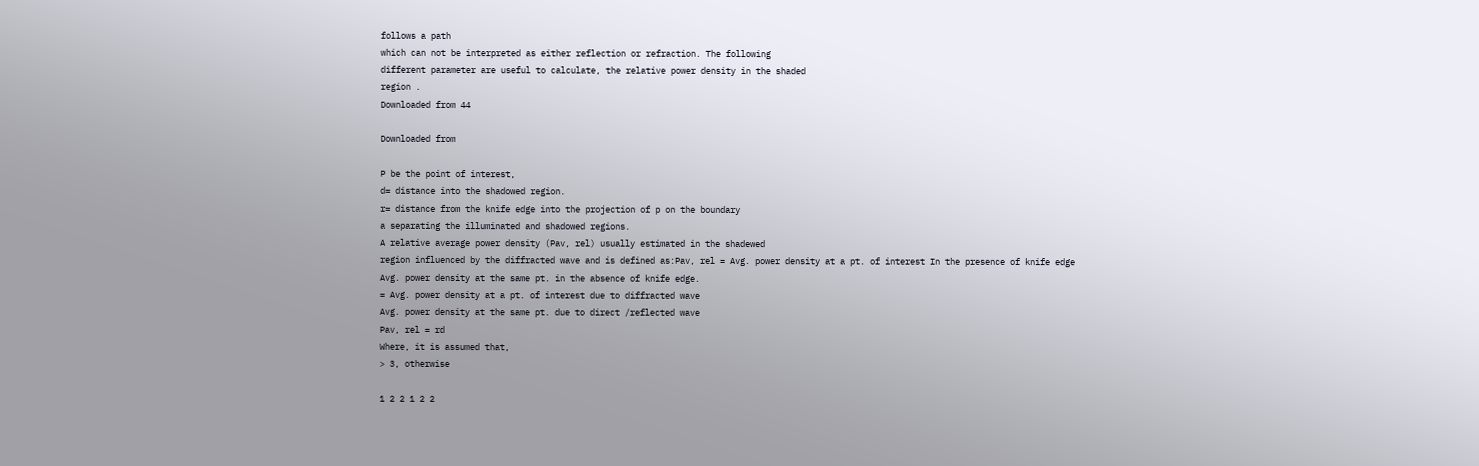follows a path
which can not be interpreted as either reflection or refraction. The following
different parameter are useful to calculate, the relative power density in the shaded
region .
Downloaded from 44

Downloaded from

P be the point of interest,
d= distance into the shadowed region.
r= distance from the knife edge into the projection of p on the boundary
a separating the illuminated and shadowed regions.
A relative average power density (Pav, rel) usually estimated in the shadewed
region influenced by the diffracted wave and is defined as:Pav, rel = Avg. power density at a pt. of interest In the presence of knife edge
Avg. power density at the same pt. in the absence of knife edge.
= Avg. power density at a pt. of interest due to diffracted wave
Avg. power density at the same pt. due to direct /reflected wave
Pav, rel = rd
Where, it is assumed that,
> 3, otherwise

1 2 2 1 2 2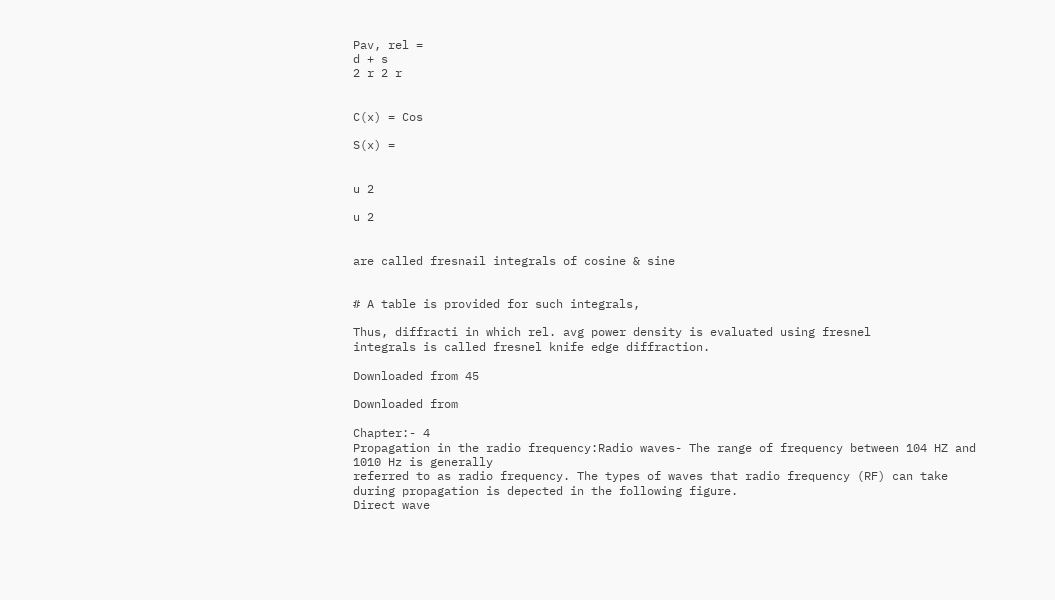Pav, rel =
d + s
2 r 2 r


C(x) = Cos

S(x) =


u 2

u 2


are called fresnail integrals of cosine & sine


# A table is provided for such integrals,

Thus, diffracti in which rel. avg power density is evaluated using fresnel
integrals is called fresnel knife edge diffraction.

Downloaded from 45

Downloaded from

Chapter:- 4
Propagation in the radio frequency:Radio waves- The range of frequency between 104 HZ and 1010 Hz is generally
referred to as radio frequency. The types of waves that radio frequency (RF) can take
during propagation is depected in the following figure.
Direct wave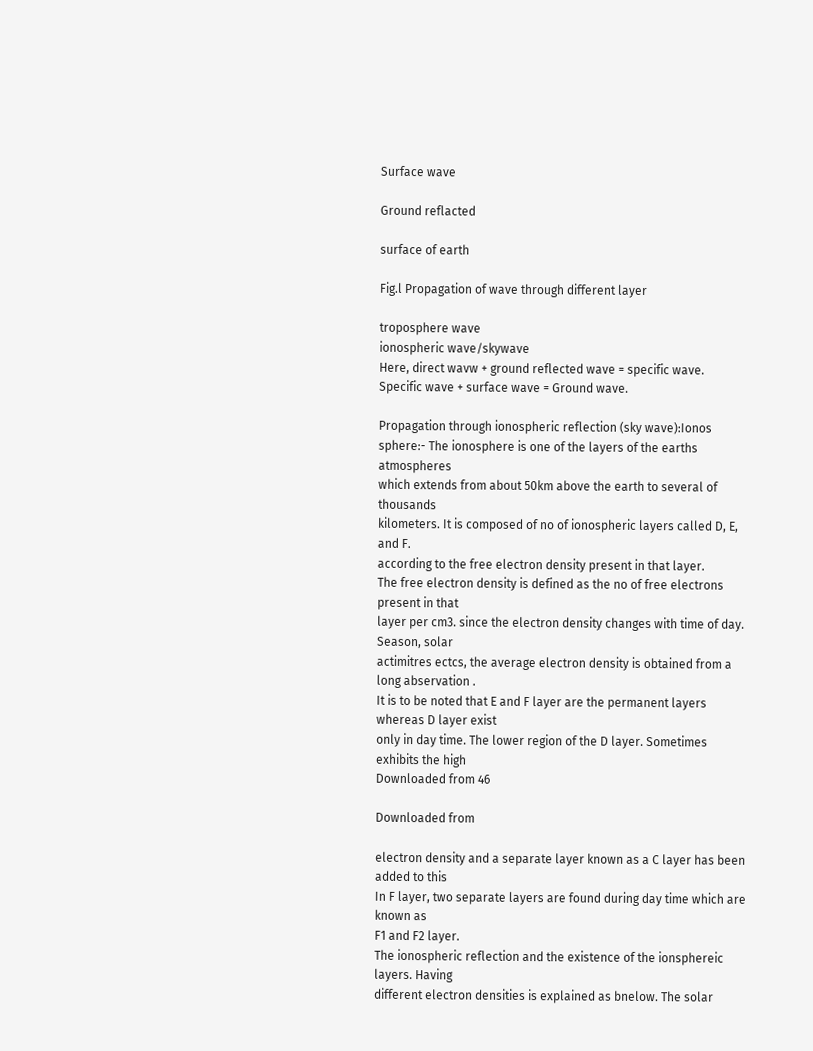Surface wave

Ground reflacted

surface of earth

Fig.l Propagation of wave through different layer

troposphere wave
ionospheric wave/skywave
Here, direct wavw + ground reflected wave = specific wave.
Specific wave + surface wave = Ground wave.

Propagation through ionospheric reflection (sky wave):Ionos sphere:- The ionosphere is one of the layers of the earths atmospheres
which extends from about 50km above the earth to several of thousands
kilometers. It is composed of no of ionospheric layers called D, E, and F.
according to the free electron density present in that layer.
The free electron density is defined as the no of free electrons present in that
layer per cm3. since the electron density changes with time of day. Season, solar
actimitres ectcs, the average electron density is obtained from a long abservation .
It is to be noted that E and F layer are the permanent layers whereas D layer exist
only in day time. The lower region of the D layer. Sometimes exhibits the high
Downloaded from 46

Downloaded from

electron density and a separate layer known as a C layer has been added to this
In F layer, two separate layers are found during day time which are known as
F1 and F2 layer.
The ionospheric reflection and the existence of the ionsphereic layers. Having
different electron densities is explained as bnelow. The solar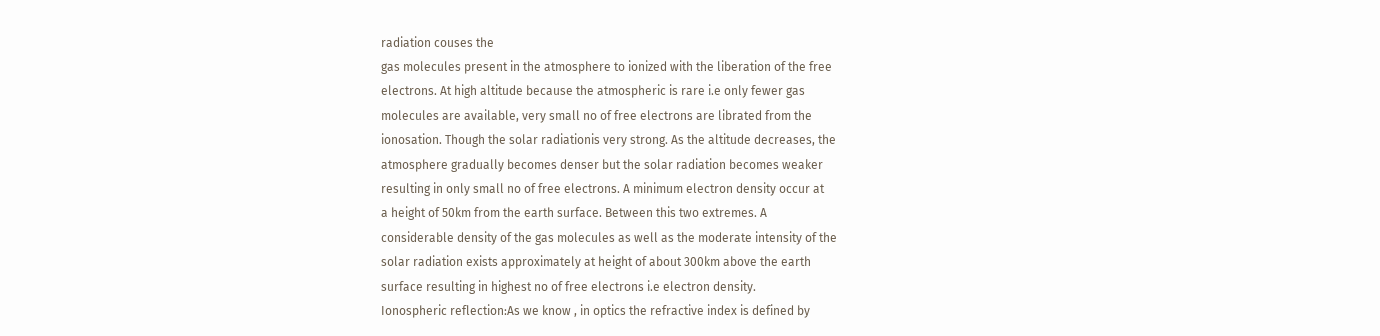radiation couses the
gas molecules present in the atmosphere to ionized with the liberation of the free
electrons. At high altitude because the atmospheric is rare i.e only fewer gas
molecules are available, very small no of free electrons are librated from the
ionosation. Though the solar radiationis very strong. As the altitude decreases, the
atmosphere gradually becomes denser but the solar radiation becomes weaker
resulting in only small no of free electrons. A minimum electron density occur at
a height of 50km from the earth surface. Between this two extremes. A
considerable density of the gas molecules as well as the moderate intensity of the
solar radiation exists approximately at height of about 300km above the earth
surface resulting in highest no of free electrons i.e electron density.
Ionospheric reflection:As we know , in optics the refractive index is defined by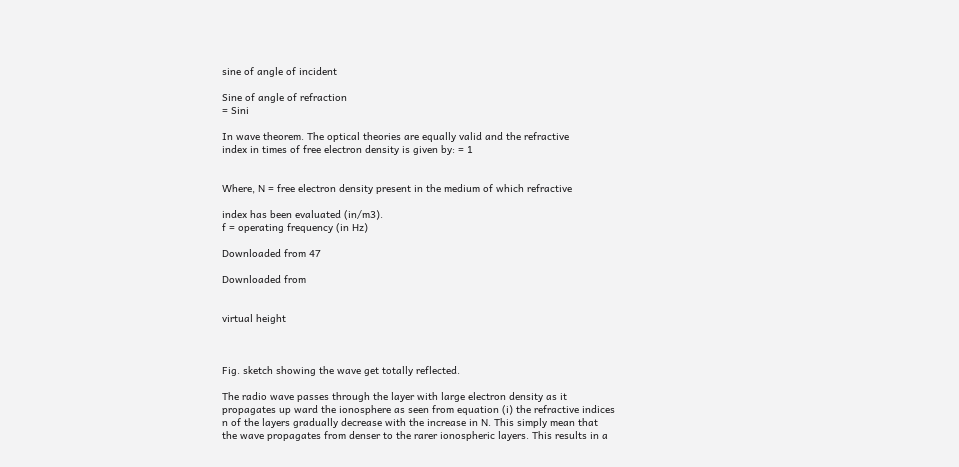sine of angle of incident

Sine of angle of refraction
= Sini

In wave theorem. The optical theories are equally valid and the refractive
index in times of free electron density is given by: = 1


Where, N = free electron density present in the medium of which refractive

index has been evaluated (in/m3).
f = operating frequency (in Hz)

Downloaded from 47

Downloaded from


virtual height



Fig. sketch showing the wave get totally reflected.

The radio wave passes through the layer with large electron density as it
propagates up ward the ionosphere as seen from equation (i) the refractive indices
n of the layers gradually decrease with the increase in N. This simply mean that
the wave propagates from denser to the rarer ionospheric layers. This results in a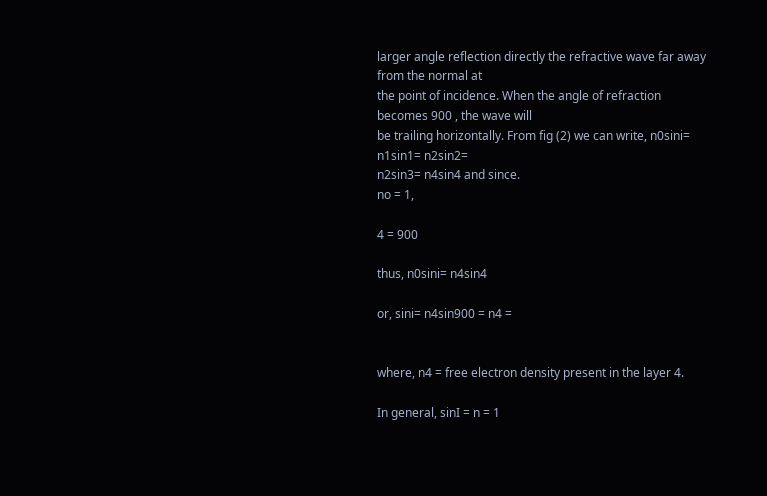larger angle reflection directly the refractive wave far away from the normal at
the point of incidence. When the angle of refraction becomes 900 , the wave will
be trailing horizontally. From fig (2) we can write, n0sini= n1sin1= n2sin2=
n2sin3= n4sin4 and since.
no = 1,

4 = 900

thus, n0sini= n4sin4

or, sini= n4sin900 = n4 =


where, n4 = free electron density present in the layer 4.

In general, sinI = n = 1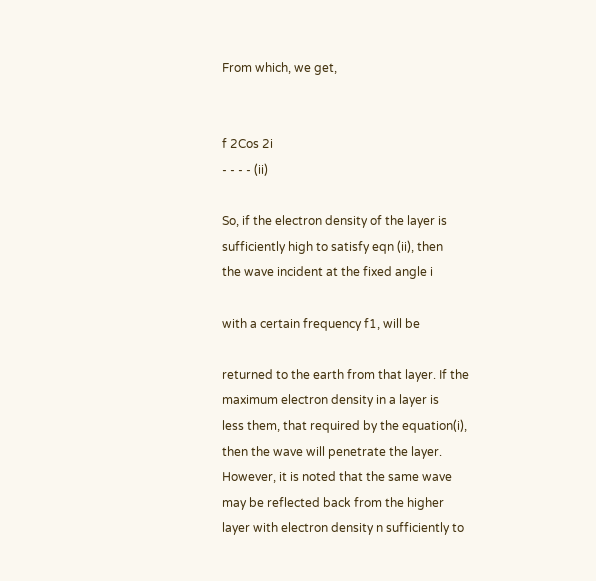From which, we get,


f 2Cos 2i
- - - - (ii)

So, if the electron density of the layer is sufficiently high to satisfy eqn (ii), then
the wave incident at the fixed angle i

with a certain frequency f1, will be

returned to the earth from that layer. If the maximum electron density in a layer is
less them, that required by the equation(i), then the wave will penetrate the layer.
However, it is noted that the same wave may be reflected back from the higher
layer with electron density n sufficiently to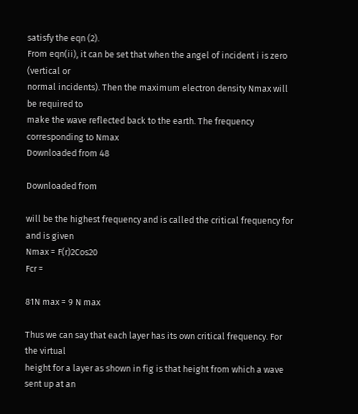satisfy the eqn (2).
From eqn(ii), it can be set that when the angel of incident i is zero (vertical or
normal incidents). Then the maximum electron density Nmax will be required to
make the wave reflected back to the earth. The frequency corresponding to Nmax
Downloaded from 48

Downloaded from

will be the highest frequency and is called the critical frequency for and is given
Nmax = F(r)2Cos20
Fcr =

81N max = 9 N max

Thus we can say that each layer has its own critical frequency. For the virtual
height for a layer as shown in fig is that height from which a wave sent up at an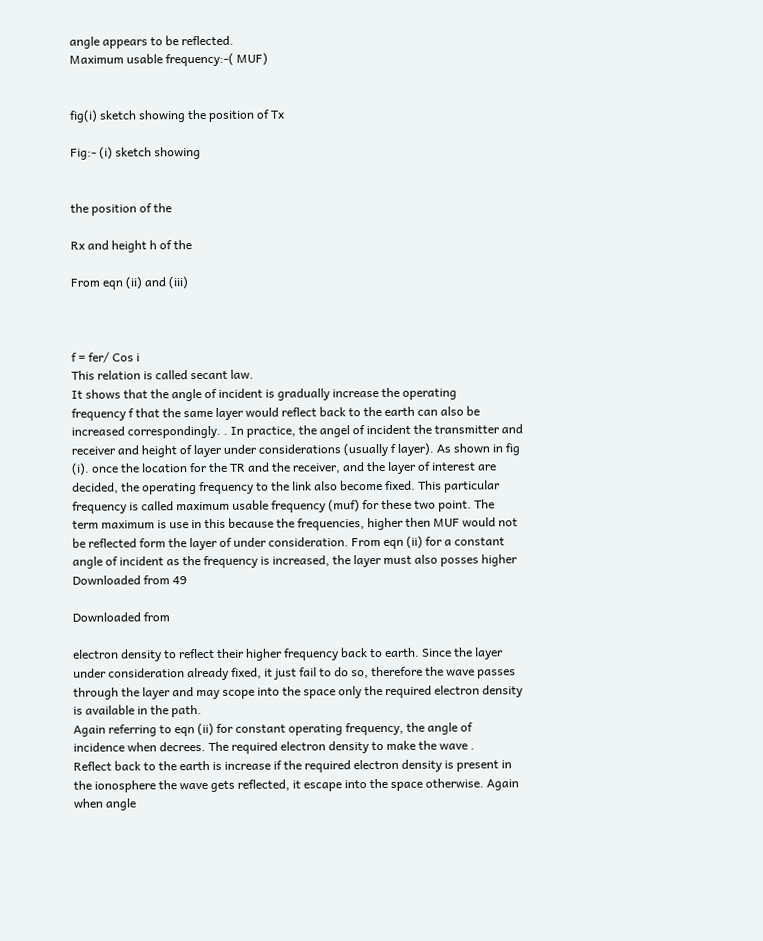angle appears to be reflected.
Maximum usable frequency:-( MUF)


fig(i) sketch showing the position of Tx

Fig:- (i) sketch showing


the position of the

Rx and height h of the

From eqn (ii) and (iii)



f = fer/ Cos i
This relation is called secant law.
It shows that the angle of incident is gradually increase the operating
frequency f that the same layer would reflect back to the earth can also be
increased correspondingly. . In practice, the angel of incident the transmitter and
receiver and height of layer under considerations (usually f layer). As shown in fig
(i). once the location for the TR and the receiver, and the layer of interest are
decided, the operating frequency to the link also become fixed. This particular
frequency is called maximum usable frequency (muf) for these two point. The
term maximum is use in this because the frequencies, higher then MUF would not
be reflected form the layer of under consideration. From eqn (ii) for a constant
angle of incident as the frequency is increased, the layer must also posses higher
Downloaded from 49

Downloaded from

electron density to reflect their higher frequency back to earth. Since the layer
under consideration already fixed, it just fail to do so, therefore the wave passes
through the layer and may scope into the space only the required electron density
is available in the path.
Again referring to eqn (ii) for constant operating frequency, the angle of
incidence when decrees. The required electron density to make the wave .
Reflect back to the earth is increase if the required electron density is present in
the ionosphere the wave gets reflected, it escape into the space otherwise. Again
when angle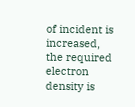of incident is increased, the required electron density is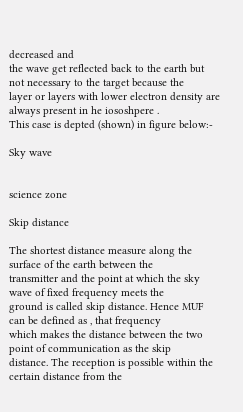decreased and
the wave get reflected back to the earth but not necessary to the target because the
layer or layers with lower electron density are always present in he iososhpere .
This case is depted (shown) in figure below:-

Sky wave


science zone

Skip distance

The shortest distance measure along the surface of the earth between the
transmitter and the point at which the sky wave of fixed frequency meets the
ground is called skip distance. Hence MUF can be defined as , that frequency
which makes the distance between the two point of communication as the skip
distance. The reception is possible within the certain distance from the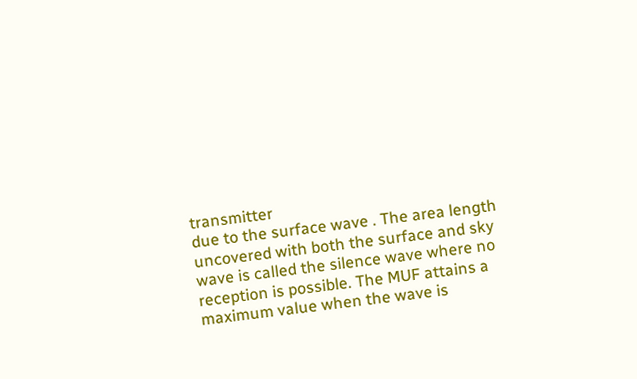transmitter
due to the surface wave . The area length uncovered with both the surface and sky
wave is called the silence wave where no reception is possible. The MUF attains a
maximum value when the wave is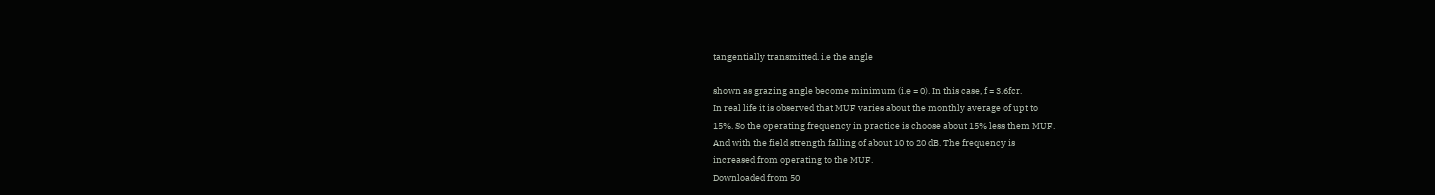tangentially transmitted. i.e the angle

shown as grazing angle become minimum (i.e = 0). In this case, f = 3.6fcr.
In real life it is observed that MUF varies about the monthly average of upt to
15%. So the operating frequency in practice is choose about 15% less them MUF.
And with the field strength falling of about 10 to 20 dB. The frequency is
increased from operating to the MUF.
Downloaded from 50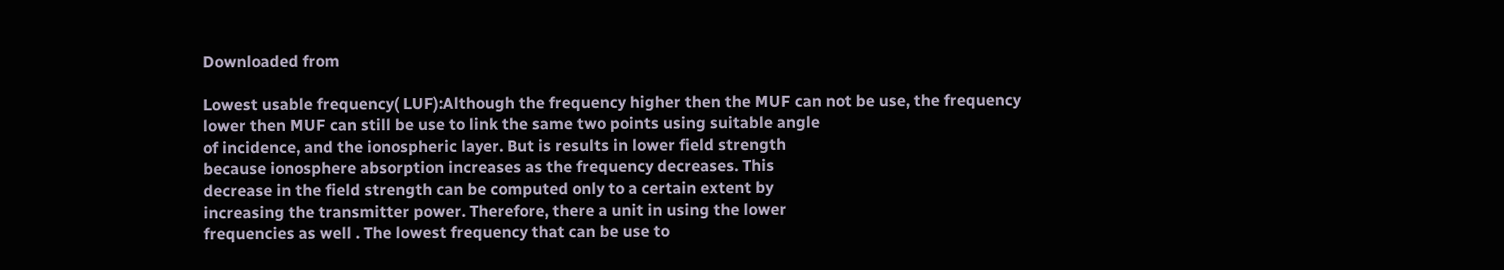Downloaded from

Lowest usable frequency( LUF):Although the frequency higher then the MUF can not be use, the frequency
lower then MUF can still be use to link the same two points using suitable angle
of incidence, and the ionospheric layer. But is results in lower field strength
because ionosphere absorption increases as the frequency decreases. This
decrease in the field strength can be computed only to a certain extent by
increasing the transmitter power. Therefore, there a unit in using the lower
frequencies as well . The lowest frequency that can be use to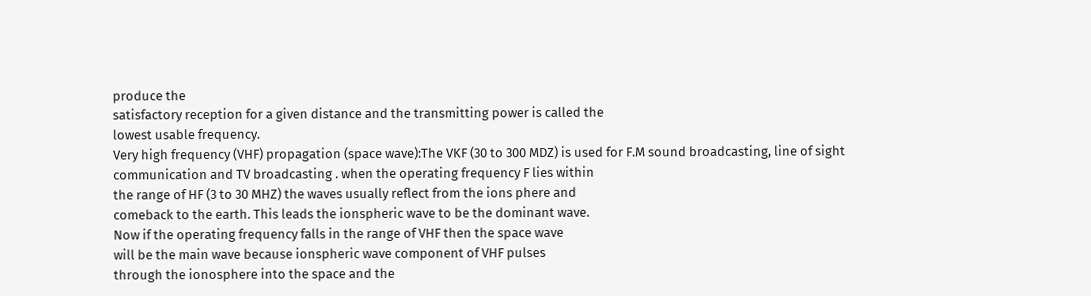produce the
satisfactory reception for a given distance and the transmitting power is called the
lowest usable frequency.
Very high frequency (VHF) propagation (space wave):The VKF (30 to 300 MDZ) is used for F.M sound broadcasting, line of sight
communication and TV broadcasting . when the operating frequency F lies within
the range of HF (3 to 30 MHZ) the waves usually reflect from the ions phere and
comeback to the earth. This leads the ionspheric wave to be the dominant wave.
Now if the operating frequency falls in the range of VHF then the space wave
will be the main wave because ionspheric wave component of VHF pulses
through the ionosphere into the space and the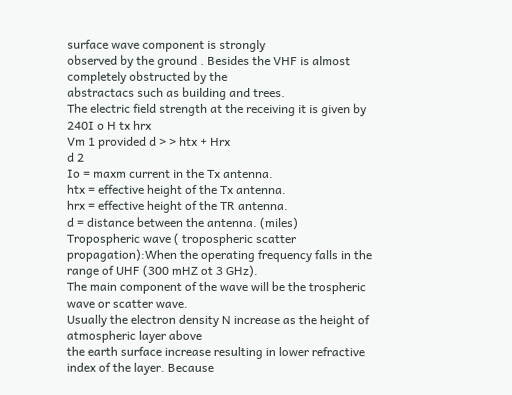surface wave component is strongly
observed by the ground . Besides the VHF is almost completely obstructed by the
abstractacs such as building and trees.
The electric field strength at the receiving it is given by
240I o H tx hrx
Vm 1 provided d > > htx + Hrx
d 2
Io = maxm current in the Tx antenna.
htx = effective height of the Tx antenna.
hrx = effective height of the TR antenna.
d = distance between the antenna. (miles)
Tropospheric wave ( tropospheric scatter propagation):When the operating frequency falls in the range of UHF (300 mHZ ot 3 GHz).
The main component of the wave will be the trospheric wave or scatter wave.
Usually the electron density N increase as the height of atmospheric layer above
the earth surface increase resulting in lower refractive index of the layer. Because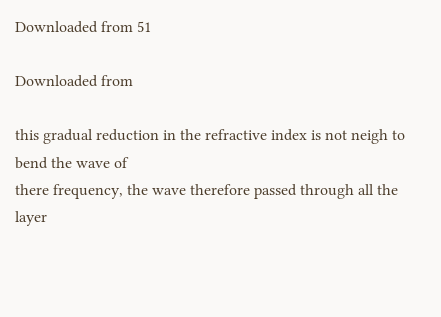Downloaded from 51

Downloaded from

this gradual reduction in the refractive index is not neigh to bend the wave of
there frequency, the wave therefore passed through all the layer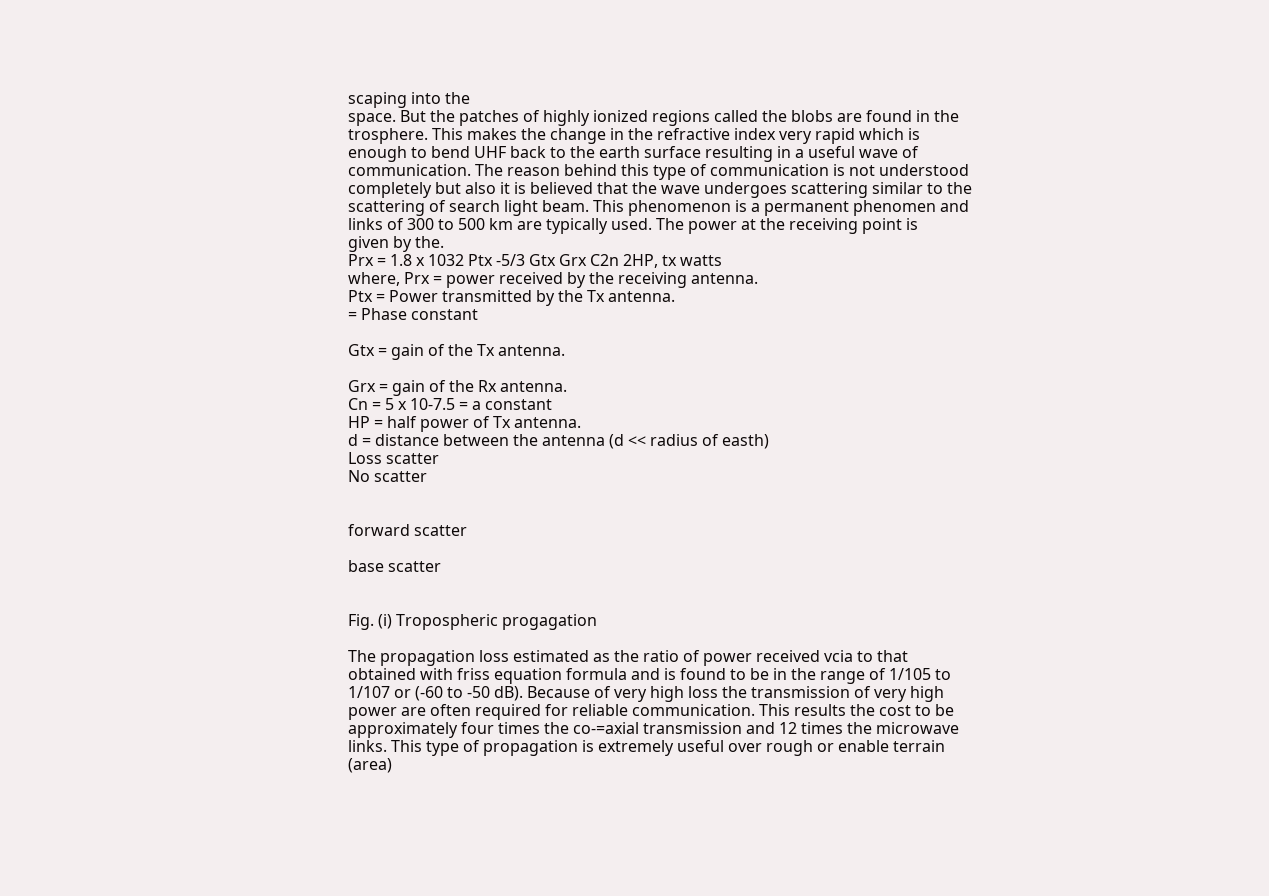scaping into the
space. But the patches of highly ionized regions called the blobs are found in the
trosphere. This makes the change in the refractive index very rapid which is
enough to bend UHF back to the earth surface resulting in a useful wave of
communication. The reason behind this type of communication is not understood
completely but also it is believed that the wave undergoes scattering similar to the
scattering of search light beam. This phenomenon is a permanent phenomen and
links of 300 to 500 km are typically used. The power at the receiving point is
given by the.
Prx = 1.8 x 1032 Ptx -5/3 Gtx Grx C2n 2HP, tx watts
where, Prx = power received by the receiving antenna.
Ptx = Power transmitted by the Tx antenna.
= Phase constant

Gtx = gain of the Tx antenna.

Grx = gain of the Rx antenna.
Cn = 5 x 10-7.5 = a constant
HP = half power of Tx antenna.
d = distance between the antenna (d << radius of easth)
Loss scatter
No scatter


forward scatter

base scatter


Fig. (i) Tropospheric progagation

The propagation loss estimated as the ratio of power received vcia to that
obtained with friss equation formula and is found to be in the range of 1/105 to
1/107 or (-60 to -50 dB). Because of very high loss the transmission of very high
power are often required for reliable communication. This results the cost to be
approximately four times the co-=axial transmission and 12 times the microwave
links. This type of propagation is extremely useful over rough or enable terrain
(area)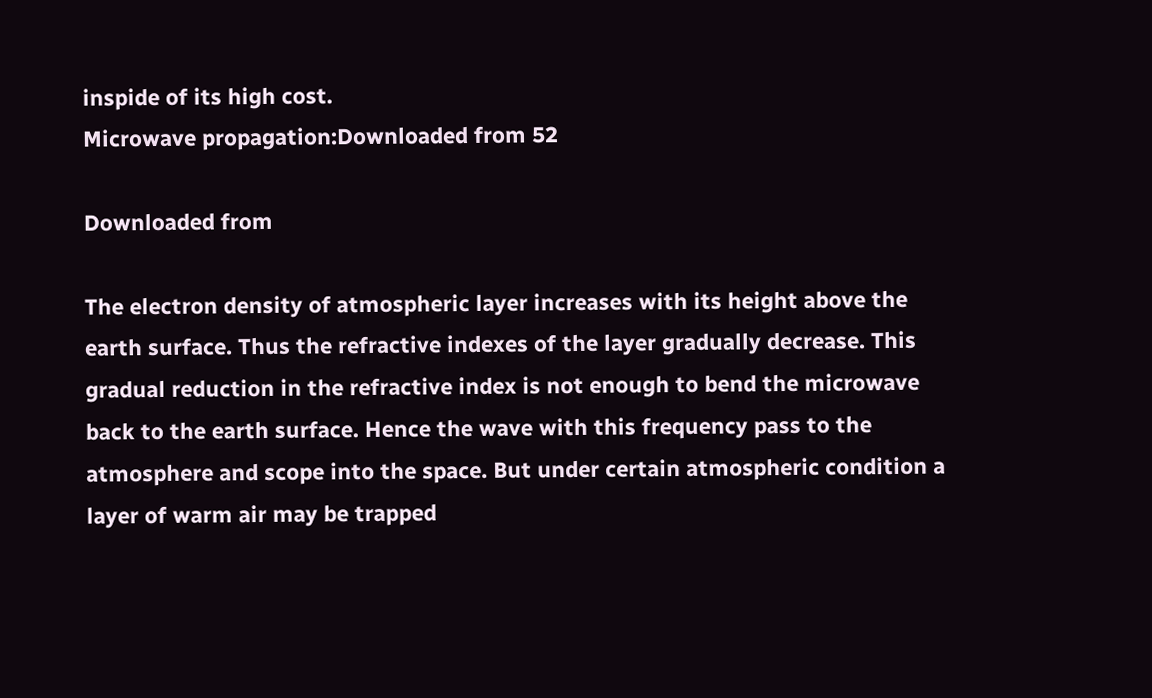inspide of its high cost.
Microwave propagation:Downloaded from 52

Downloaded from

The electron density of atmospheric layer increases with its height above the
earth surface. Thus the refractive indexes of the layer gradually decrease. This
gradual reduction in the refractive index is not enough to bend the microwave
back to the earth surface. Hence the wave with this frequency pass to the
atmosphere and scope into the space. But under certain atmospheric condition a
layer of warm air may be trapped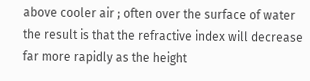above cooler air ; often over the surface of water
the result is that the refractive index will decrease far more rapidly as the height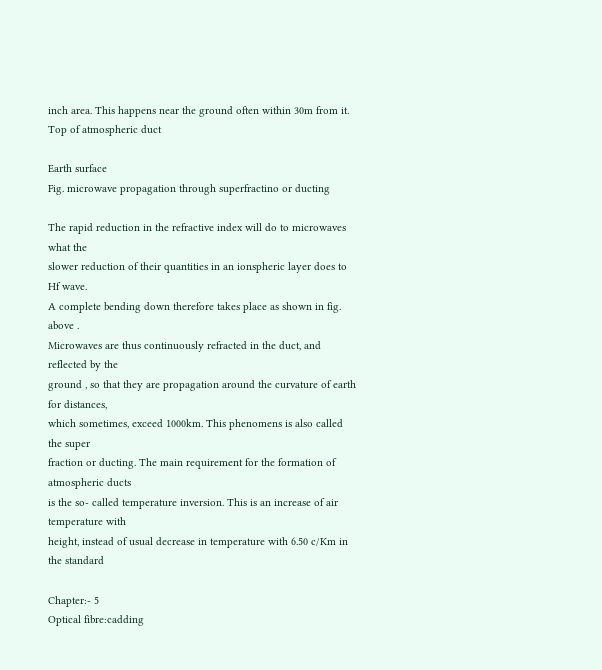inch area. This happens near the ground often within 30m from it.
Top of atmospheric duct

Earth surface
Fig. microwave propagation through superfractino or ducting

The rapid reduction in the refractive index will do to microwaves what the
slower reduction of their quantities in an ionspheric layer does to Hf wave.
A complete bending down therefore takes place as shown in fig. above .
Microwaves are thus continuously refracted in the duct, and reflected by the
ground , so that they are propagation around the curvature of earth for distances,
which sometimes, exceed 1000km. This phenomens is also called the super
fraction or ducting. The main requirement for the formation of atmospheric ducts
is the so- called temperature inversion. This is an increase of air temperature with
height, instead of usual decrease in temperature with 6.50 c/Km in the standard

Chapter:- 5
Optical fibre:cadding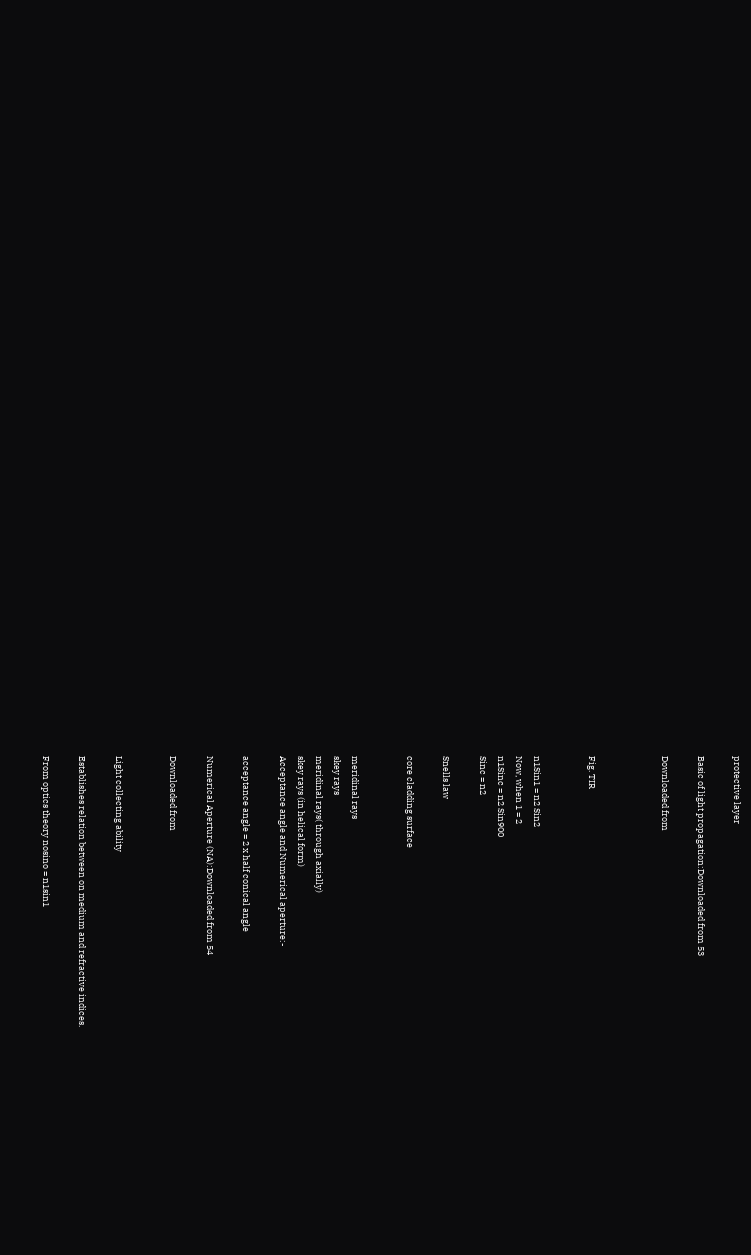protective layer

Basic of light propagation:Downloaded from 53

Downloaded from



Fig. TIR


n1Sin1 = n2 Sin2
Now, when 1 = 2
n1Sinc = n2 Sin900
Sinc = n2

Snells law

core cladding surface


meridinal rays
skey rays
meridinal rays( through axially)
skey rays (in helical form)
Acceptance angle and Numerical aperture:-

acceptance angle = 2 x half conical angle

Numerical Aperture (NA):Downloaded from 54

Downloaded from


Light collecting ability

Establishes relation between on medium and refractive indices.

From optics theory nosino = n1sin1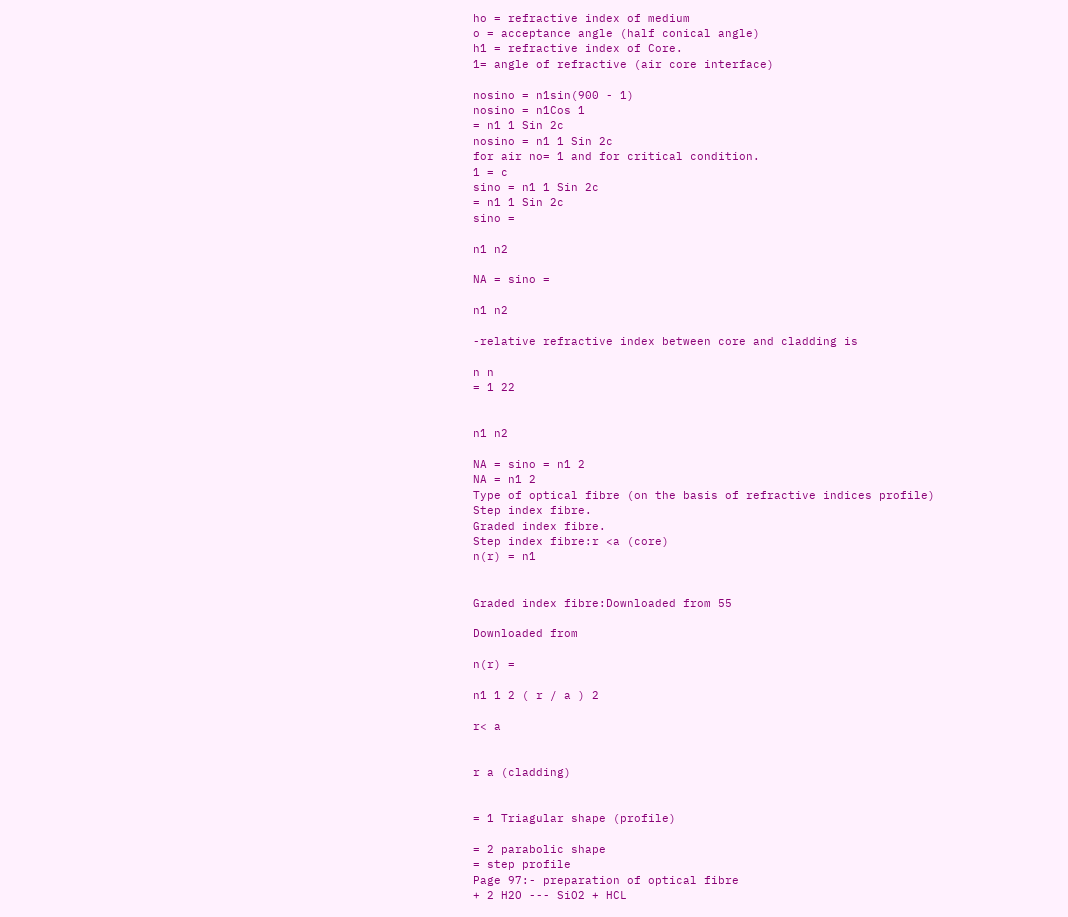ho = refractive index of medium
o = acceptance angle (half conical angle)
h1 = refractive index of Core.
1= angle of refractive (air core interface)

nosino = n1sin(900 - 1)
nosino = n1Cos 1
= n1 1 Sin 2c
nosino = n1 1 Sin 2c
for air no= 1 and for critical condition.
1 = c
sino = n1 1 Sin 2c
= n1 1 Sin 2c
sino =

n1 n2

NA = sino =

n1 n2

-relative refractive index between core and cladding is

n n
= 1 22


n1 n2

NA = sino = n1 2
NA = n1 2
Type of optical fibre (on the basis of refractive indices profile)
Step index fibre.
Graded index fibre.
Step index fibre:r <a (core)
n(r) = n1


Graded index fibre:Downloaded from 55

Downloaded from

n(r) =

n1 1 2 ( r / a ) 2

r< a


r a (cladding)


= 1 Triagular shape (profile)

= 2 parabolic shape
= step profile
Page 97:- preparation of optical fibre
+ 2 H2O --- SiO2 + HCL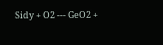Sidy + O2 --- GeO2 +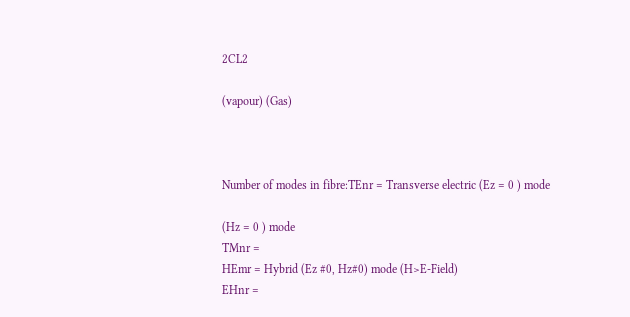2CL2

(vapour) (Gas)



Number of modes in fibre:TEnr = Transverse electric (Ez = 0 ) mode

(Hz = 0 ) mode
TMnr =
HEmr = Hybrid (Ez #0, Hz#0) mode (H>E-Field)
EHnr =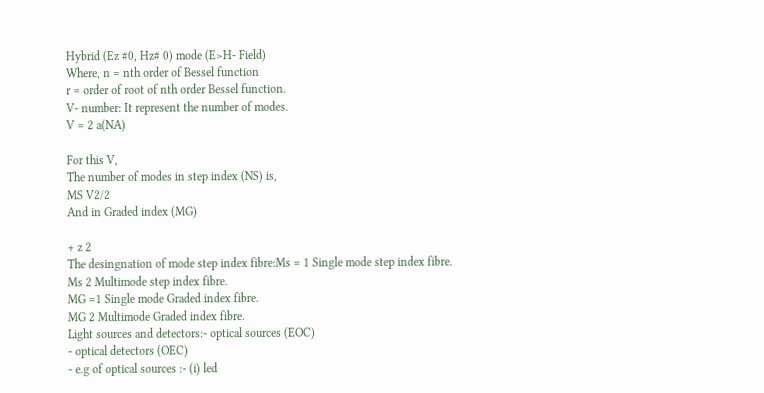Hybrid (Ez #0, Hz# 0) mode (E>H- Field)
Where, n = nth order of Bessel function
r = order of root of nth order Bessel function.
V- number: It represent the number of modes.
V = 2 a(NA)

For this V,
The number of modes in step index (NS) is,
MS V2/2
And in Graded index (MG)

+ z 2
The desingnation of mode step index fibre:Ms = 1 Single mode step index fibre.
Ms 2 Multimode step index fibre.
MG =1 Single mode Graded index fibre.
MG 2 Multimode Graded index fibre.
Light sources and detectors:- optical sources (EOC)
- optical detectors (OEC)
- e.g of optical sources :- (i) led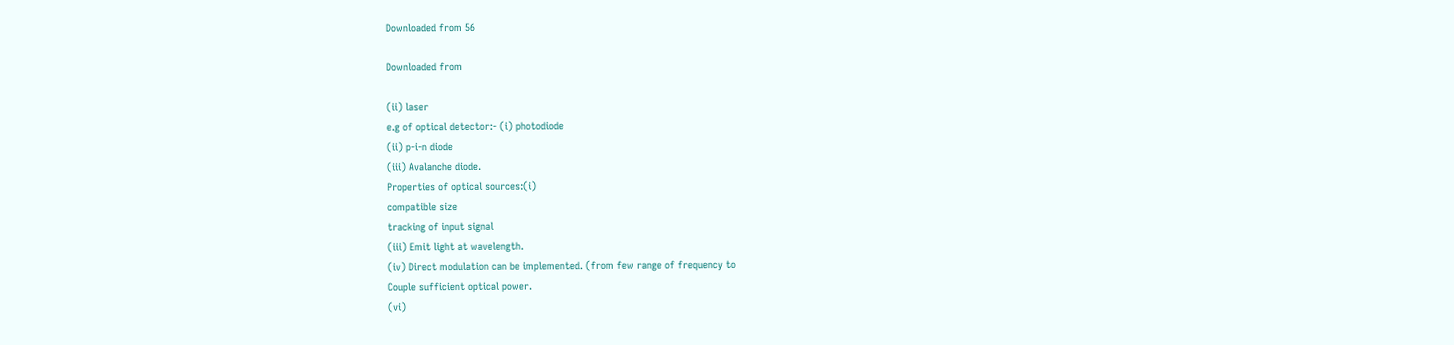Downloaded from 56

Downloaded from

(ii) laser
e.g of optical detector:- (i) photodiode
(ii) p-i-n diode
(iii) Avalanche diode.
Properties of optical sources:(i)
compatible size
tracking of input signal
(iii) Emit light at wavelength.
(iv) Direct modulation can be implemented. (from few range of frequency to
Couple sufficient optical power.
(vi)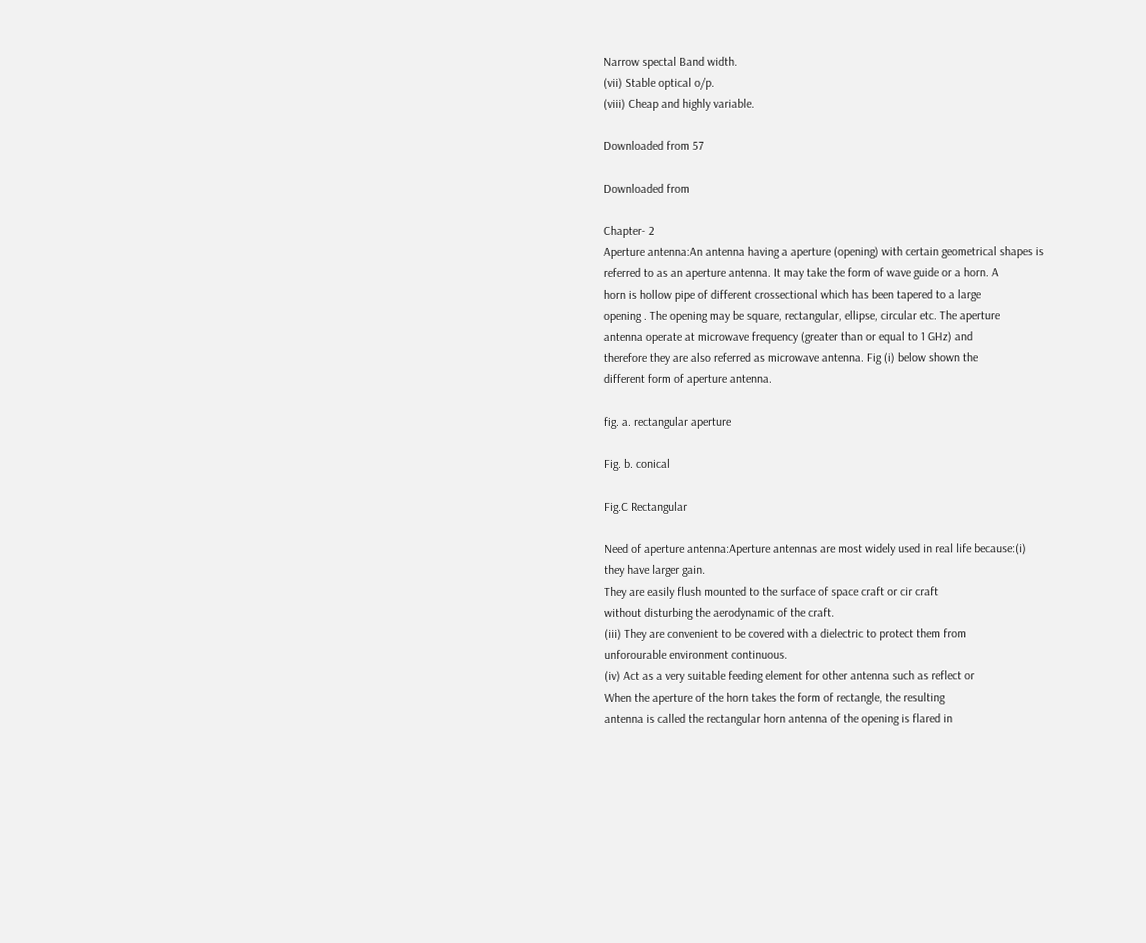Narrow spectal Band width.
(vii) Stable optical o/p.
(viii) Cheap and highly variable.

Downloaded from 57

Downloaded from

Chapter- 2
Aperture antenna:An antenna having a aperture (opening) with certain geometrical shapes is
referred to as an aperture antenna. It may take the form of wave guide or a horn. A
horn is hollow pipe of different crossectional which has been tapered to a large
opening . The opening may be square, rectangular, ellipse, circular etc. The aperture
antenna operate at microwave frequency (greater than or equal to 1 GHz) and
therefore they are also referred as microwave antenna. Fig (i) below shown the
different form of aperture antenna.

fig. a. rectangular aperture

Fig. b. conical

Fig.C Rectangular

Need of aperture antenna:Aperture antennas are most widely used in real life because:(i)
they have larger gain.
They are easily flush mounted to the surface of space craft or cir craft
without disturbing the aerodynamic of the craft.
(iii) They are convenient to be covered with a dielectric to protect them from
unforourable environment continuous.
(iv) Act as a very suitable feeding element for other antenna such as reflect or
When the aperture of the horn takes the form of rectangle, the resulting
antenna is called the rectangular horn antenna of the opening is flared in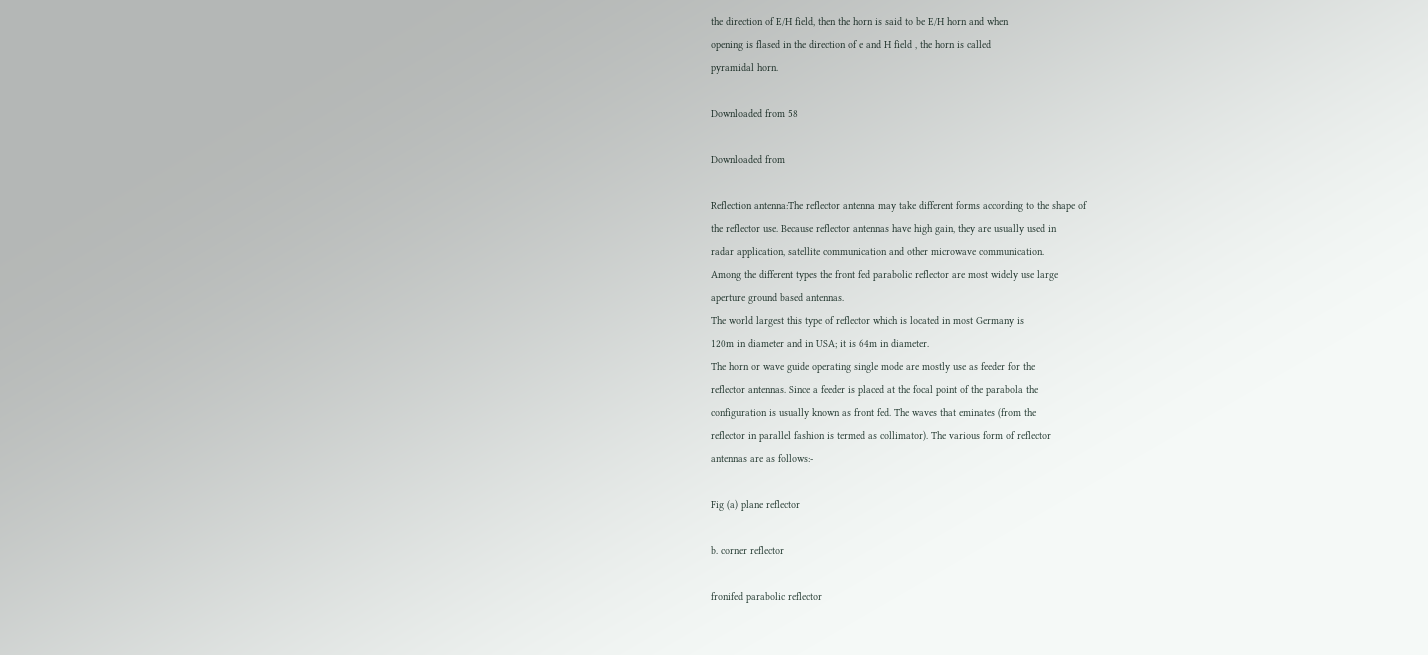the direction of E/H field, then the horn is said to be E/H horn and when
opening is flased in the direction of e and H field , the horn is called
pyramidal horn.

Downloaded from 58

Downloaded from

Reflection antenna:The reflector antenna may take different forms according to the shape of
the reflector use. Because reflector antennas have high gain, they are usually used in
radar application, satellite communication and other microwave communication.
Among the different types the front fed parabolic reflector are most widely use large
aperture ground based antennas.
The world largest this type of reflector which is located in most Germany is
120m in diameter and in USA; it is 64m in diameter.
The horn or wave guide operating single mode are mostly use as feeder for the
reflector antennas. Since a feeder is placed at the focal point of the parabola the
configuration is usually known as front fed. The waves that eminates (from the
reflector in parallel fashion is termed as collimator). The various form of reflector
antennas are as follows:-

Fig (a) plane reflector

b. corner reflector

fronifed parabolic reflector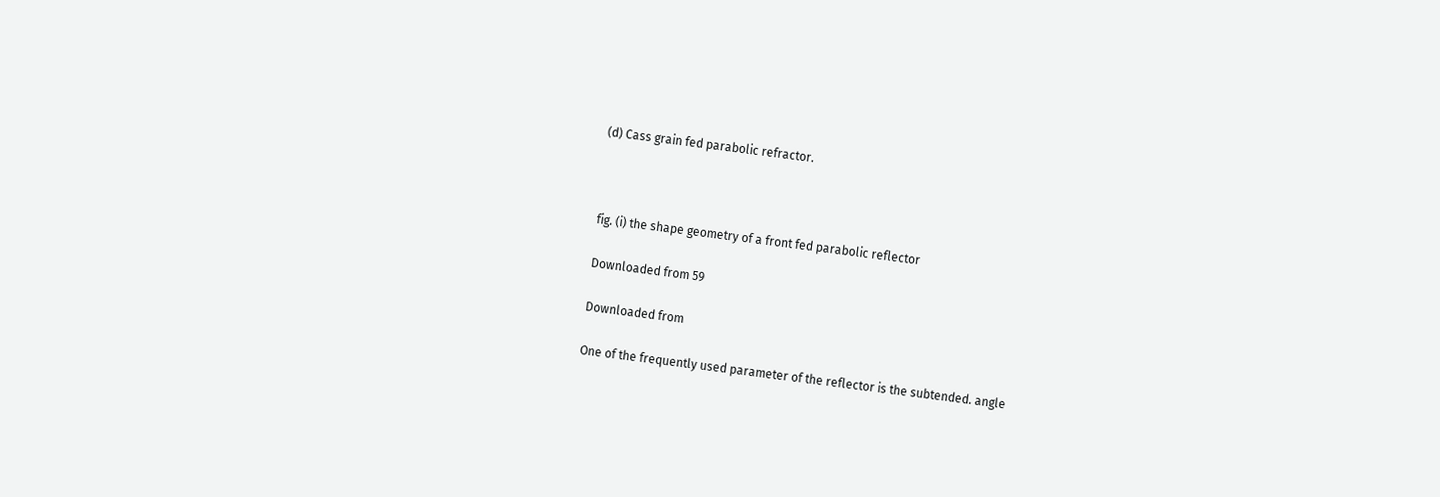(d) Cass grain fed parabolic refractor.



fig. (i) the shape geometry of a front fed parabolic reflector

Downloaded from 59

Downloaded from

One of the frequently used parameter of the reflector is the subtended. angle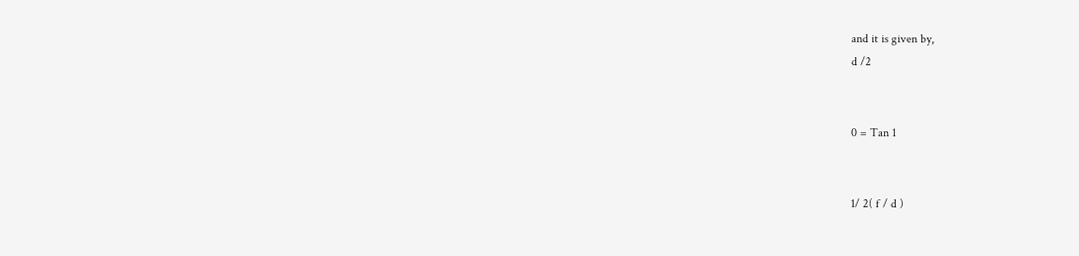and it is given by,
d /2


0 = Tan 1


1/ 2( f / d )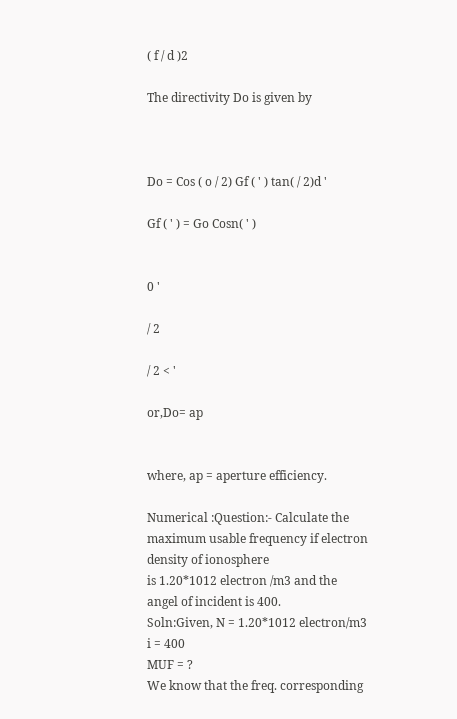( f / d )2

The directivity Do is given by



Do = Cos ( o / 2) Gf ( ' ) tan( / 2)d '

Gf ( ' ) = Go Cosn( ' )


0 '

/ 2

/ 2 < '

or,Do= ap


where, ap = aperture efficiency.

Numerical :Question:- Calculate the maximum usable frequency if electron density of ionosphere
is 1.20*1012 electron /m3 and the angel of incident is 400.
Soln:Given, N = 1.20*1012 electron/m3
i = 400
MUF = ?
We know that the freq. corresponding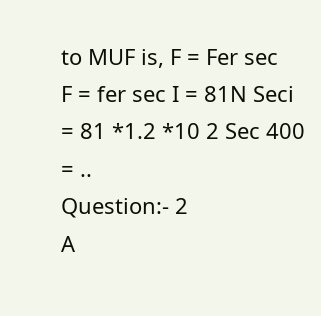to MUF is, F = Fer sec
F = fer sec I = 81N Seci
= 81 *1.2 *10 2 Sec 400
= ..
Question:- 2
A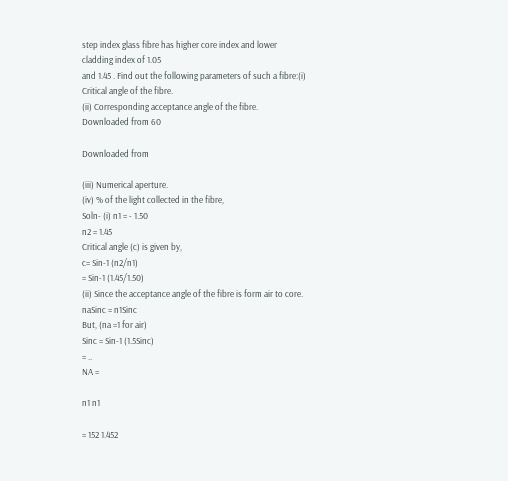step index glass fibre has higher core index and lower cladding index of 1.05
and 1.45 . Find out the following parameters of such a fibre:(i) Critical angle of the fibre.
(ii) Corresponding acceptance angle of the fibre.
Downloaded from 60

Downloaded from

(iii) Numerical aperture.
(iv) % of the light collected in the fibre,
Soln- (i) n1 = - 1.50
n2 = 1.45
Critical angle (c) is given by,
c= Sin-1 (n2/n1)
= Sin-1 (1.45/1.50)
(ii) Since the acceptance angle of the fibre is form air to core.
naSinc = n1Sinc
But, (na =1 for air)
Sinc = Sin-1 (1.5Sinc)
= ..
NA =

n1 n1

= 152 1.452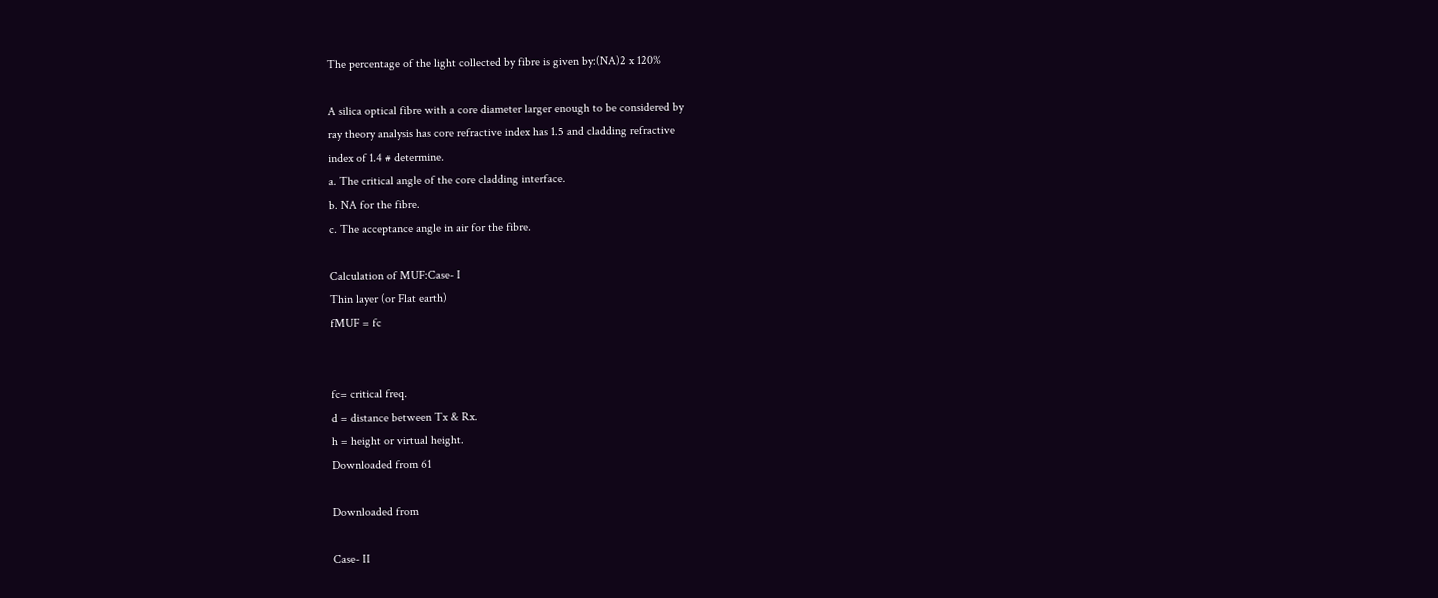The percentage of the light collected by fibre is given by:(NA)2 x 120%

A silica optical fibre with a core diameter larger enough to be considered by
ray theory analysis has core refractive index has 1.5 and cladding refractive
index of 1.4 # determine.
a. The critical angle of the core cladding interface.
b. NA for the fibre.
c. The acceptance angle in air for the fibre.

Calculation of MUF:Case- I
Thin layer (or Flat earth)
fMUF = fc


fc= critical freq.
d = distance between Tx & Rx.
h = height or virtual height.
Downloaded from 61

Downloaded from

Case- II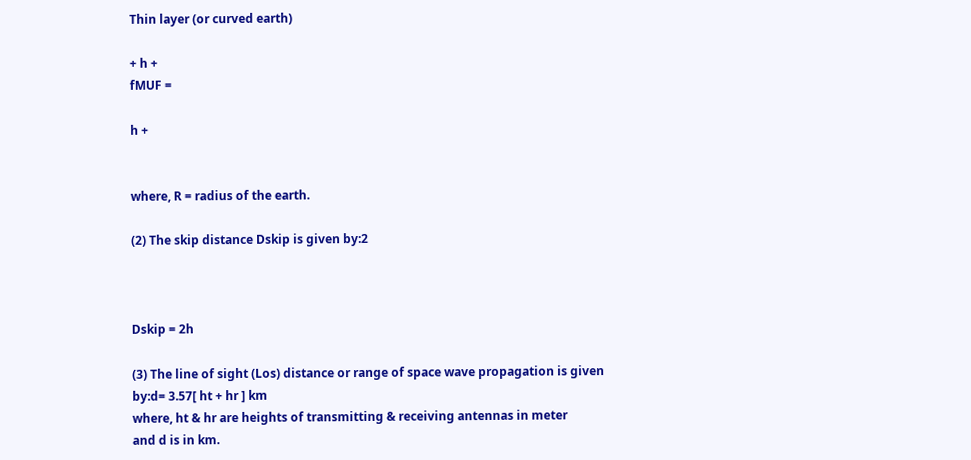Thin layer (or curved earth)

+ h +
fMUF =

h +


where, R = radius of the earth.

(2) The skip distance Dskip is given by:2



Dskip = 2h

(3) The line of sight (Los) distance or range of space wave propagation is given
by:d= 3.57[ ht + hr ] km
where, ht & hr are heights of transmitting & receiving antennas in meter
and d is in km.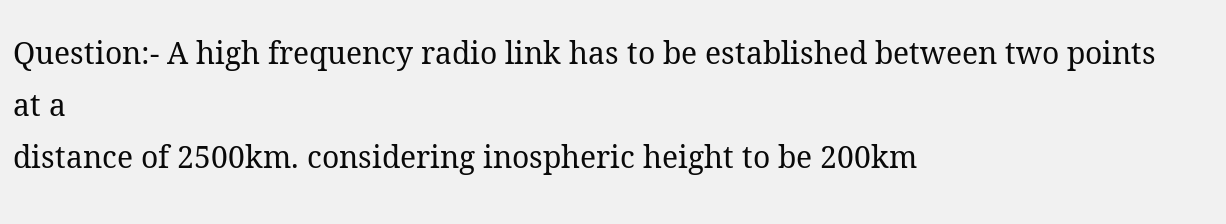Question:- A high frequency radio link has to be established between two points at a
distance of 2500km. considering inospheric height to be 200km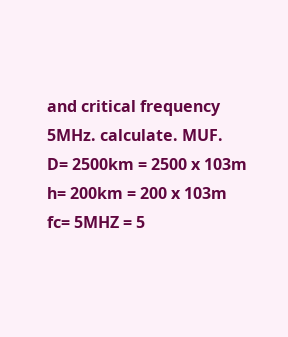and critical frequency
5MHz. calculate. MUF.
D= 2500km = 2500 x 103m
h= 200km = 200 x 103m
fc= 5MHZ = 5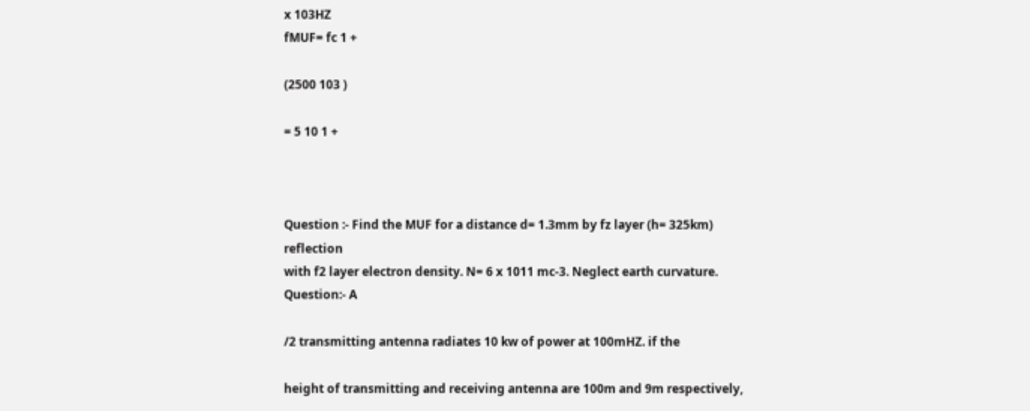x 103HZ
fMUF= fc 1 +

(2500 103 )

= 5 10 1 +



Question :- Find the MUF for a distance d= 1.3mm by fz layer (h= 325km) reflection
with f2 layer electron density. N= 6 x 1011 mc-3. Neglect earth curvature.
Question:- A

/2 transmitting antenna radiates 10 kw of power at 100mHZ. if the

height of transmitting and receiving antenna are 100m and 9m respectively,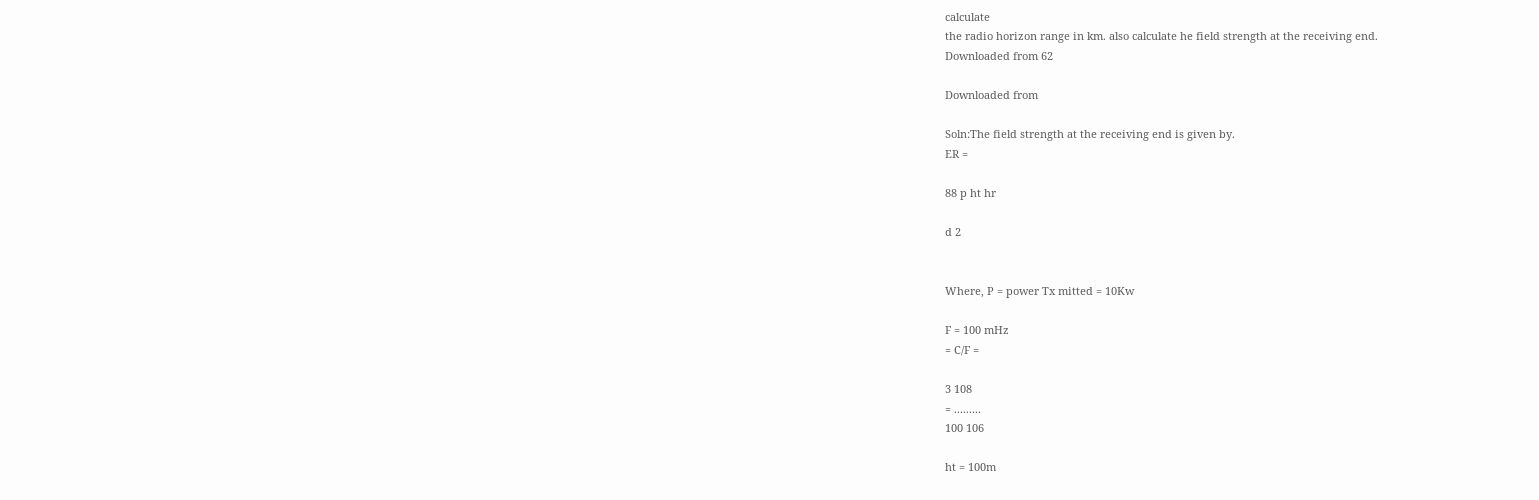calculate
the radio horizon range in km. also calculate he field strength at the receiving end.
Downloaded from 62

Downloaded from

Soln:The field strength at the receiving end is given by.
ER =

88 p ht hr

d 2


Where, P = power Tx mitted = 10Kw

F = 100 mHz
= C/F =

3 108
= .........
100 106

ht = 100m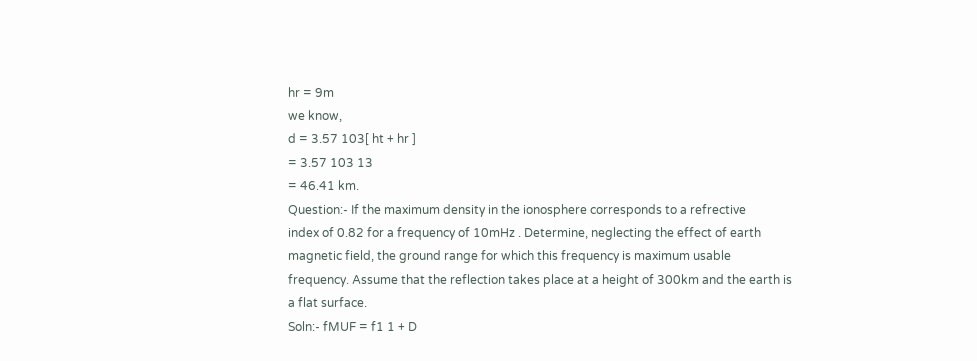hr = 9m
we know,
d = 3.57 103[ ht + hr ]
= 3.57 103 13
= 46.41 km.
Question:- If the maximum density in the ionosphere corresponds to a refrective
index of 0.82 for a frequency of 10mHz . Determine, neglecting the effect of earth
magnetic field, the ground range for which this frequency is maximum usable
frequency. Assume that the reflection takes place at a height of 300km and the earth is
a flat surface.
Soln:- fMUF = f1 1 + D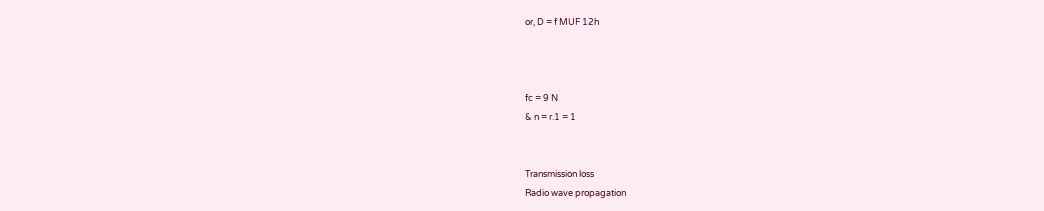or, D = f MUF 12h



fc = 9 N
& n = r.1 = 1


Transmission loss
Radio wave propagation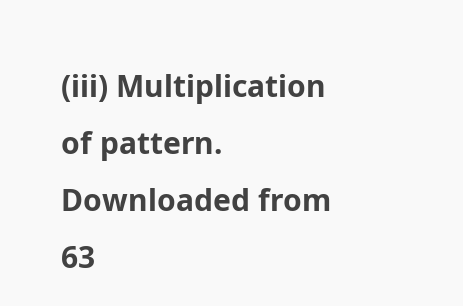(iii) Multiplication of pattern.
Downloaded from 63